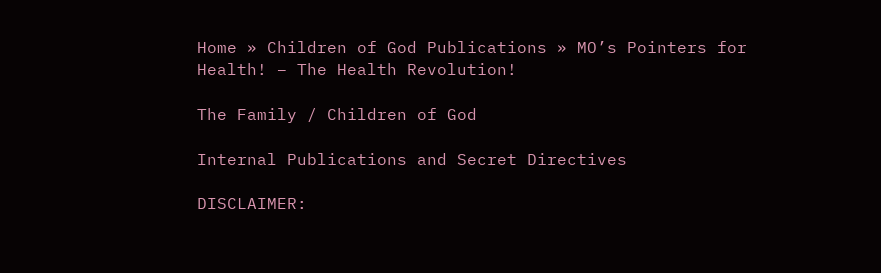Home » Children of God Publications » MO’s Pointers for Health! – The Health Revolution!

The Family / Children of God

Internal Publications and Secret Directives

DISCLAIMER: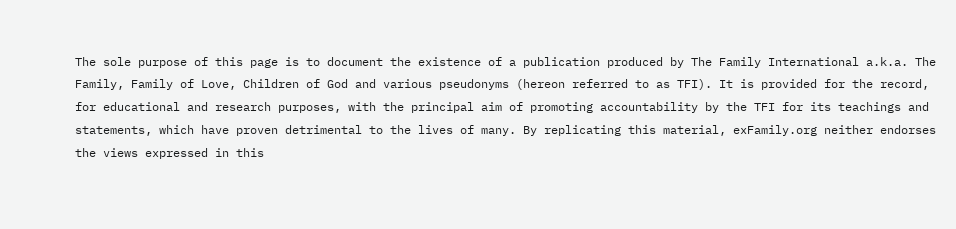The sole purpose of this page is to document the existence of a publication produced by The Family International a.k.a. The Family, Family of Love, Children of God and various pseudonyms (hereon referred to as TFI). It is provided for the record, for educational and research purposes, with the principal aim of promoting accountability by the TFI for its teachings and statements, which have proven detrimental to the lives of many. By replicating this material, exFamily.org neither endorses the views expressed in this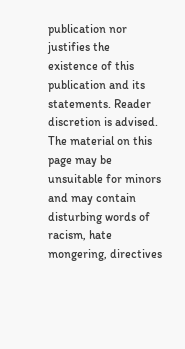publication nor justifies the existence of this publication and its statements. Reader discretion is advised. The material on this page may be unsuitable for minors and may contain disturbing words of racism, hate mongering, directives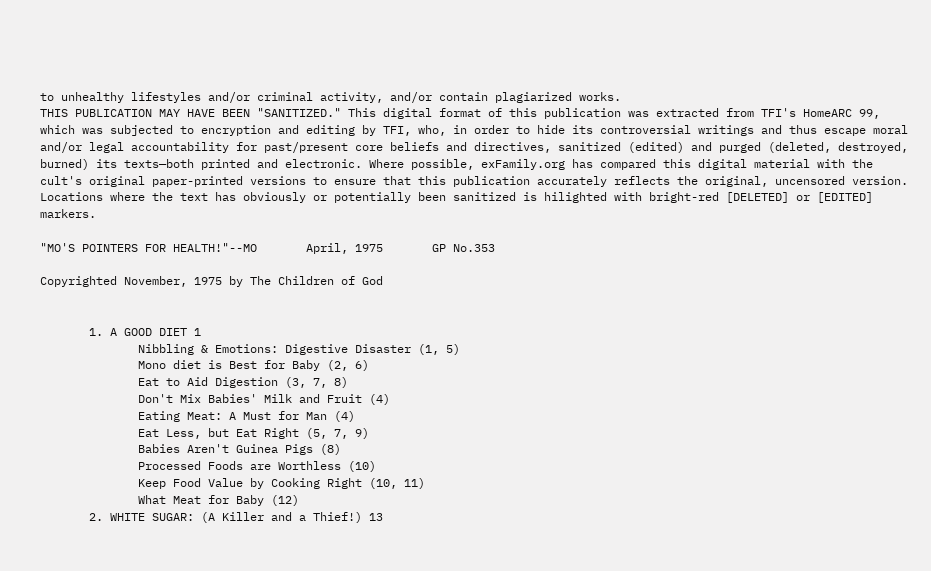to unhealthy lifestyles and/or criminal activity, and/or contain plagiarized works.
THIS PUBLICATION MAY HAVE BEEN "SANITIZED." This digital format of this publication was extracted from TFI's HomeARC 99, which was subjected to encryption and editing by TFI, who, in order to hide its controversial writings and thus escape moral and/or legal accountability for past/present core beliefs and directives, sanitized (edited) and purged (deleted, destroyed, burned) its texts—both printed and electronic. Where possible, exFamily.org has compared this digital material with the cult's original paper-printed versions to ensure that this publication accurately reflects the original, uncensored version. Locations where the text has obviously or potentially been sanitized is hilighted with bright-red [DELETED] or [EDITED] markers.

"MO'S POINTERS FOR HEALTH!"--MO       April, 1975       GP No.353

Copyrighted November, 1975 by The Children of God


       1. A GOOD DIET 1
              Nibbling & Emotions: Digestive Disaster (1, 5)
              Mono diet is Best for Baby (2, 6)
              Eat to Aid Digestion (3, 7, 8)
              Don't Mix Babies' Milk and Fruit (4)
              Eating Meat: A Must for Man (4)
              Eat Less, but Eat Right (5, 7, 9)
              Babies Aren't Guinea Pigs (8)
              Processed Foods are Worthless (10)
              Keep Food Value by Cooking Right (10, 11)
              What Meat for Baby (12)
       2. WHITE SUGAR: (A Killer and a Thief!) 13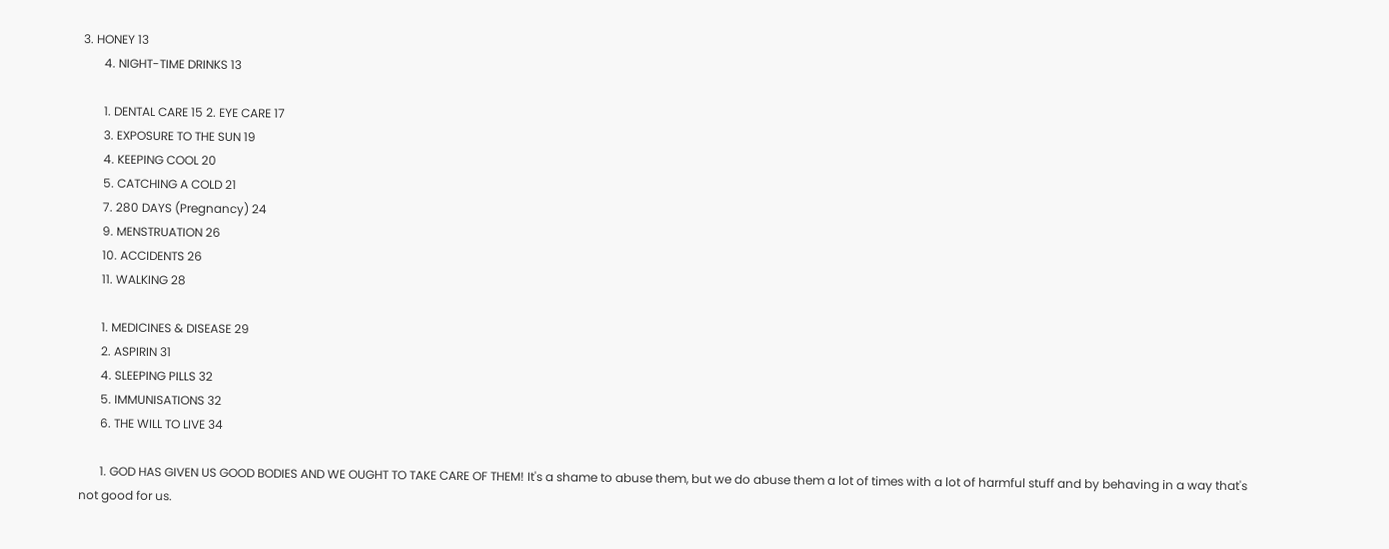3. HONEY 13
       4. NIGHT-TIME DRINKS 13

       1. DENTAL CARE 15 2. EYE CARE 17
       3. EXPOSURE TO THE SUN 19
       4. KEEPING COOL 20
       5. CATCHING A COLD 21
       7. 280 DAYS (Pregnancy) 24
       9. MENSTRUATION 26
       10. ACCIDENTS 26
       11. WALKING 28

       1. MEDICINES & DISEASE 29
       2. ASPIRIN 31
       4. SLEEPING PILLS 32
       5. IMMUNISATIONS 32
       6. THE WILL TO LIVE 34

       1. GOD HAS GIVEN US GOOD BODIES AND WE OUGHT TO TAKE CARE OF THEM! It's a shame to abuse them, but we do abuse them a lot of times with a lot of harmful stuff and by behaving in a way that's not good for us.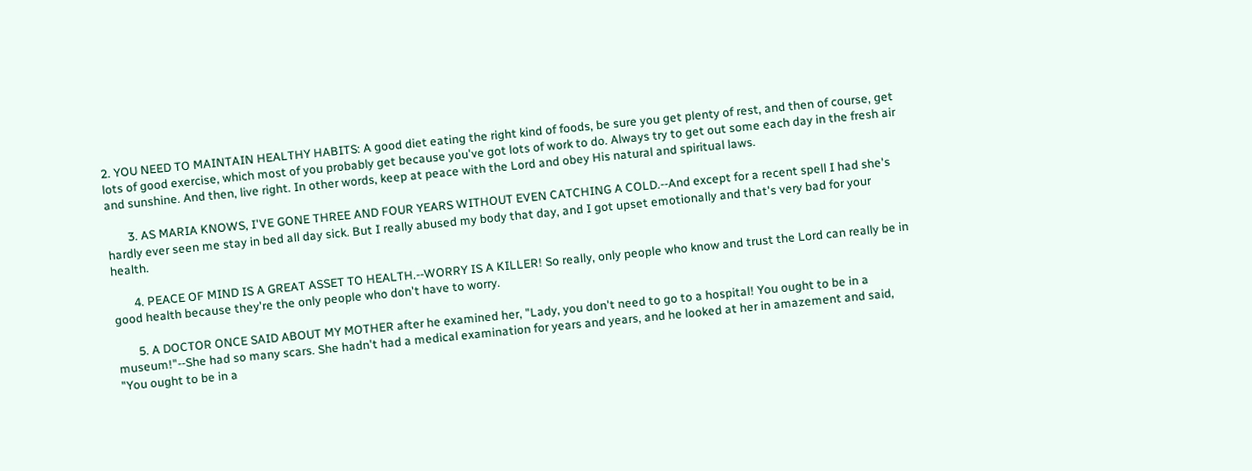2. YOU NEED TO MAINTAIN HEALTHY HABITS: A good diet eating the right kind of foods, be sure you get plenty of rest, and then of course, get lots of good exercise, which most of you probably get because you've got lots of work to do. Always try to get out some each day in the fresh air and sunshine. And then, live right. In other words, keep at peace with the Lord and obey His natural and spiritual laws.

       3. AS MARIA KNOWS, I'VE GONE THREE AND FOUR YEARS WITHOUT EVEN CATCHING A COLD.--And except for a recent spell I had she's hardly ever seen me stay in bed all day sick. But I really abused my body that day, and I got upset emotionally and that's very bad for your health.

       4. PEACE OF MIND IS A GREAT ASSET TO HEALTH.--WORRY IS A KILLER! So really, only people who know and trust the Lord can really be in good health because they're the only people who don't have to worry.

       5. A DOCTOR ONCE SAID ABOUT MY MOTHER after he examined her, "Lady, you don't need to go to a hospital! You ought to be in a museum!"--She had so many scars. She hadn't had a medical examination for years and years, and he looked at her in amazement and said, "You ought to be in a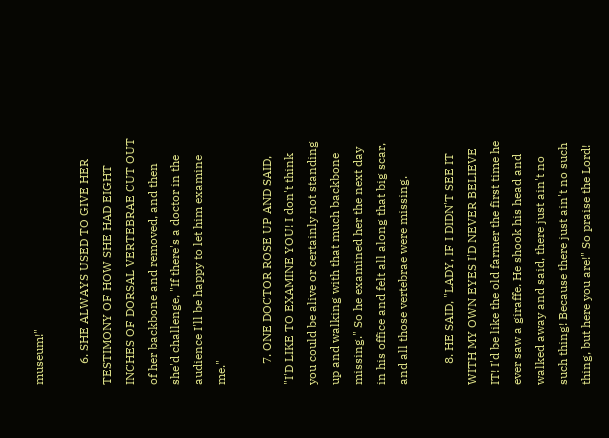museum!"

       6. SHE ALWAYS USED TO GIVE HER TESTIMONY OF HOW SHE HAD EIGHT INCHES OF DORSAL VERTEBRAE CUT OUT of her backbone and removed, and then she'd challenge, "If there's a doctor in the audience I'll be happy to let him examine me."

       7. ONE DOCTOR ROSE UP AND SAID, "I'D LIKE TO EXAMINE YOU! I don't think you could be alive or certainly not standing up and walking with that much backbone missing." So he examined her the next day in his office and felt all along that big scar, and all those vertebrae were missing.

       8. HE SAID, "LADY, IF I DIDN'T SEE IT WITH MY OWN EYES I'D NEVER BELIEVE IT! I'd be like the old farmer the first time he ever saw a giraffe. He shook his head and walked away and said, there just ain't no such thing! Because there just ain't no such thing, but here you are!" So praise the Lord!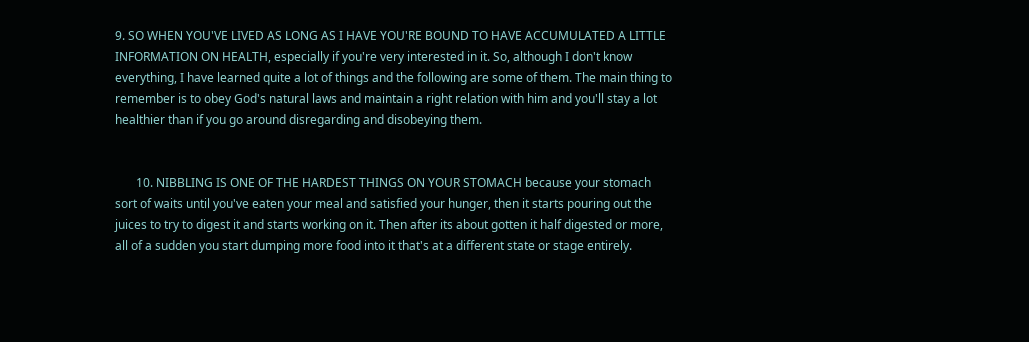9. SO WHEN YOU'VE LIVED AS LONG AS I HAVE YOU'RE BOUND TO HAVE ACCUMULATED A LITTLE INFORMATION ON HEALTH, especially if you're very interested in it. So, although I don't know everything, I have learned quite a lot of things and the following are some of them. The main thing to remember is to obey God's natural laws and maintain a right relation with him and you'll stay a lot healthier than if you go around disregarding and disobeying them.


       10. NIBBLING IS ONE OF THE HARDEST THINGS ON YOUR STOMACH because your stomach sort of waits until you've eaten your meal and satisfied your hunger, then it starts pouring out the juices to try to digest it and starts working on it. Then after its about gotten it half digested or more, all of a sudden you start dumping more food into it that's at a different state or stage entirely.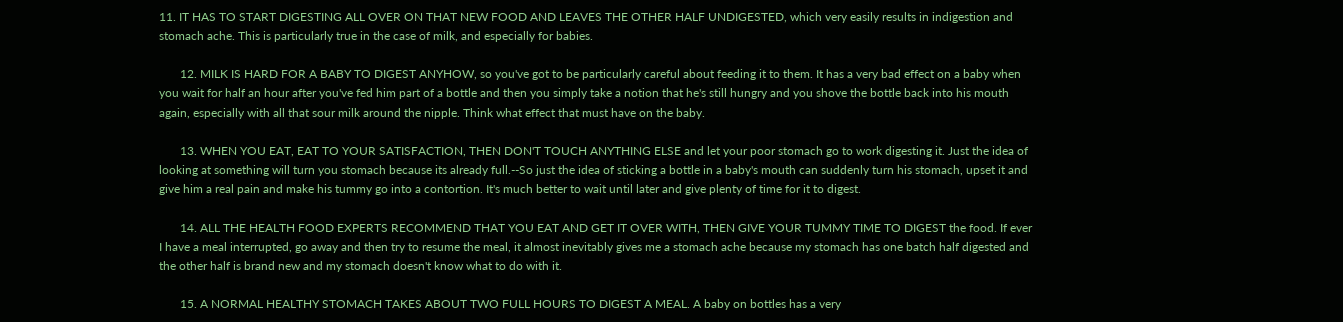11. IT HAS TO START DIGESTING ALL OVER ON THAT NEW FOOD AND LEAVES THE OTHER HALF UNDIGESTED, which very easily results in indigestion and stomach ache. This is particularly true in the case of milk, and especially for babies.

       12. MILK IS HARD FOR A BABY TO DIGEST ANYHOW, so you've got to be particularly careful about feeding it to them. It has a very bad effect on a baby when you wait for half an hour after you've fed him part of a bottle and then you simply take a notion that he's still hungry and you shove the bottle back into his mouth again, especially with all that sour milk around the nipple. Think what effect that must have on the baby.

       13. WHEN YOU EAT, EAT TO YOUR SATISFACTION, THEN DON'T TOUCH ANYTHING ELSE and let your poor stomach go to work digesting it. Just the idea of looking at something will turn you stomach because its already full.--So just the idea of sticking a bottle in a baby's mouth can suddenly turn his stomach, upset it and give him a real pain and make his tummy go into a contortion. It's much better to wait until later and give plenty of time for it to digest.

       14. ALL THE HEALTH FOOD EXPERTS RECOMMEND THAT YOU EAT AND GET IT OVER WITH, THEN GIVE YOUR TUMMY TIME TO DIGEST the food. If ever I have a meal interrupted, go away and then try to resume the meal, it almost inevitably gives me a stomach ache because my stomach has one batch half digested and the other half is brand new and my stomach doesn't know what to do with it.

       15. A NORMAL HEALTHY STOMACH TAKES ABOUT TWO FULL HOURS TO DIGEST A MEAL. A baby on bottles has a very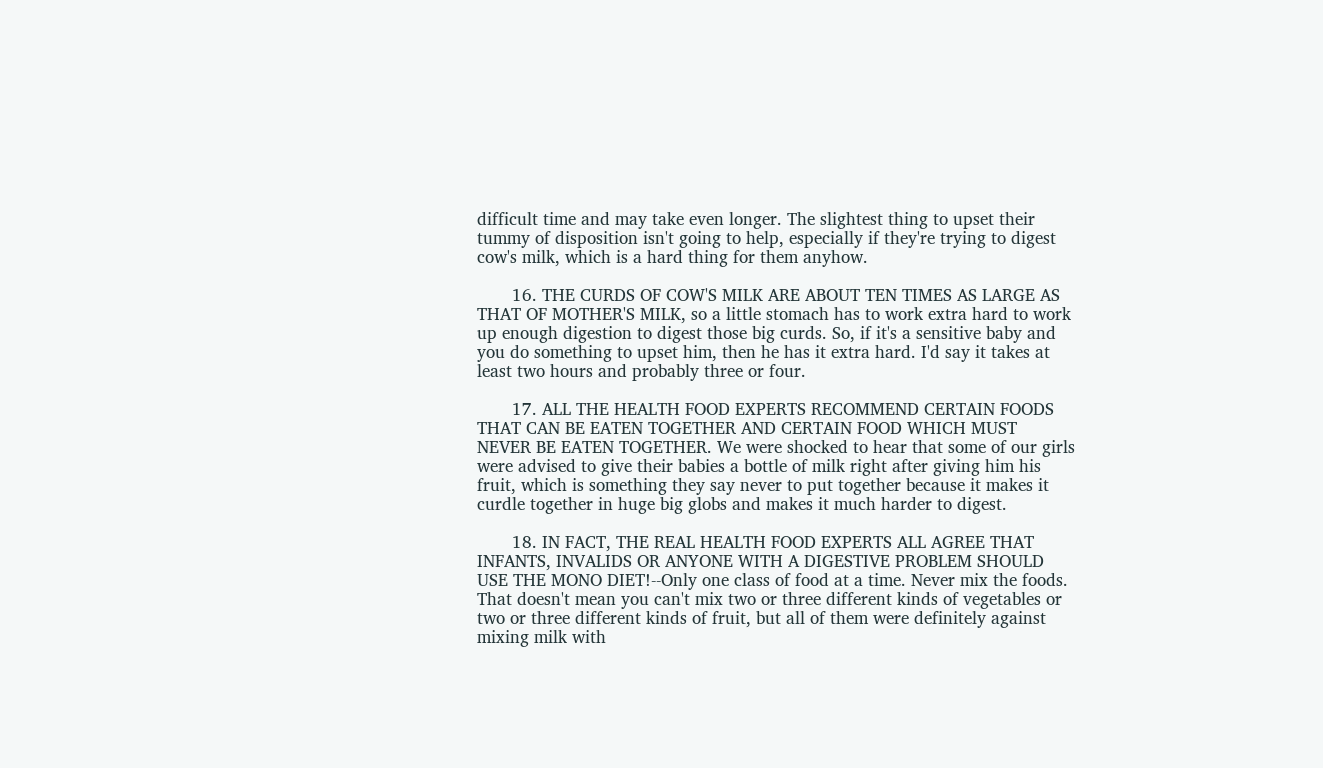difficult time and may take even longer. The slightest thing to upset their tummy of disposition isn't going to help, especially if they're trying to digest cow's milk, which is a hard thing for them anyhow.

       16. THE CURDS OF COW'S MILK ARE ABOUT TEN TIMES AS LARGE AS THAT OF MOTHER'S MILK, so a little stomach has to work extra hard to work up enough digestion to digest those big curds. So, if it's a sensitive baby and you do something to upset him, then he has it extra hard. I'd say it takes at least two hours and probably three or four.

       17. ALL THE HEALTH FOOD EXPERTS RECOMMEND CERTAIN FOODS THAT CAN BE EATEN TOGETHER AND CERTAIN FOOD WHICH MUST NEVER BE EATEN TOGETHER. We were shocked to hear that some of our girls were advised to give their babies a bottle of milk right after giving him his fruit, which is something they say never to put together because it makes it curdle together in huge big globs and makes it much harder to digest.

       18. IN FACT, THE REAL HEALTH FOOD EXPERTS ALL AGREE THAT INFANTS, INVALIDS OR ANYONE WITH A DIGESTIVE PROBLEM SHOULD USE THE MONO DIET!--Only one class of food at a time. Never mix the foods. That doesn't mean you can't mix two or three different kinds of vegetables or two or three different kinds of fruit, but all of them were definitely against mixing milk with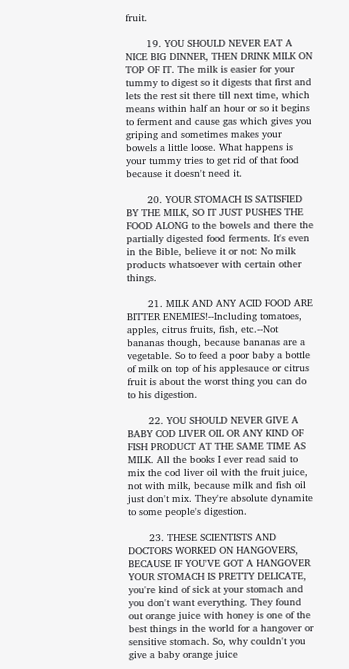fruit.

       19. YOU SHOULD NEVER EAT A NICE BIG DINNER, THEN DRINK MILK ON TOP OF IT. The milk is easier for your tummy to digest so it digests that first and lets the rest sit there till next time, which means within half an hour or so it begins to ferment and cause gas which gives you griping and sometimes makes your bowels a little loose. What happens is your tummy tries to get rid of that food because it doesn't need it.

       20. YOUR STOMACH IS SATISFIED BY THE MILK, SO IT JUST PUSHES THE FOOD ALONG to the bowels and there the partially digested food ferments. It's even in the Bible, believe it or not: No milk products whatsoever with certain other things.

       21. MILK AND ANY ACID FOOD ARE BITTER ENEMIES!--Including tomatoes, apples, citrus fruits, fish, etc.--Not bananas though, because bananas are a vegetable. So to feed a poor baby a bottle of milk on top of his applesauce or citrus fruit is about the worst thing you can do to his digestion.

       22. YOU SHOULD NEVER GIVE A BABY COD LIVER OIL OR ANY KIND OF FISH PRODUCT AT THE SAME TIME AS MILK. All the books I ever read said to mix the cod liver oil with the fruit juice, not with milk, because milk and fish oil just don't mix. They're absolute dynamite to some people's digestion.

       23. THESE SCIENTISTS AND DOCTORS WORKED ON HANGOVERS, BECAUSE IF YOU'VE GOT A HANGOVER YOUR STOMACH IS PRETTY DELICATE, you're kind of sick at your stomach and you don't want everything. They found out orange juice with honey is one of the best things in the world for a hangover or sensitive stomach. So, why couldn't you give a baby orange juice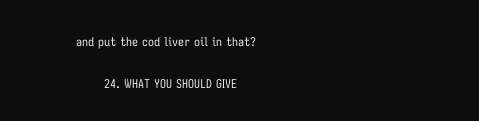and put the cod liver oil in that?

       24. WHAT YOU SHOULD GIVE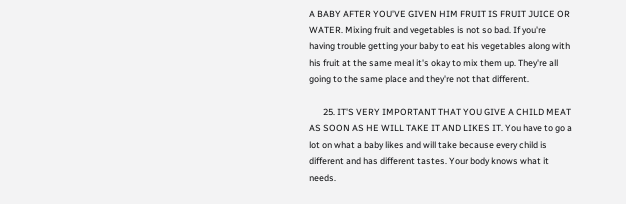A BABY AFTER YOU'VE GIVEN HIM FRUIT IS FRUIT JUICE OR WATER. Mixing fruit and vegetables is not so bad. If you're having trouble getting your baby to eat his vegetables along with his fruit at the same meal it's okay to mix them up. They're all going to the same place and they're not that different.

       25. IT'S VERY IMPORTANT THAT YOU GIVE A CHILD MEAT AS SOON AS HE WILL TAKE IT AND LIKES IT. You have to go a lot on what a baby likes and will take because every child is different and has different tastes. Your body knows what it needs.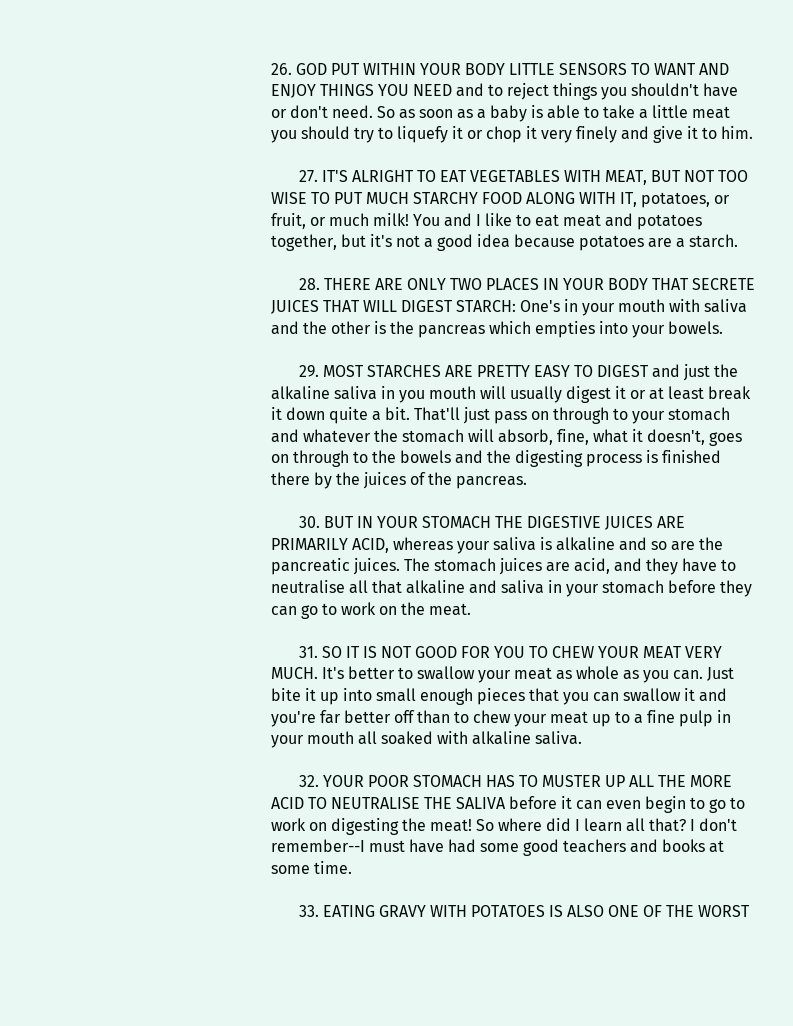26. GOD PUT WITHIN YOUR BODY LITTLE SENSORS TO WANT AND ENJOY THINGS YOU NEED and to reject things you shouldn't have or don't need. So as soon as a baby is able to take a little meat you should try to liquefy it or chop it very finely and give it to him.

       27. IT'S ALRIGHT TO EAT VEGETABLES WITH MEAT, BUT NOT TOO WISE TO PUT MUCH STARCHY FOOD ALONG WITH IT, potatoes, or fruit, or much milk! You and I like to eat meat and potatoes together, but it's not a good idea because potatoes are a starch.

       28. THERE ARE ONLY TWO PLACES IN YOUR BODY THAT SECRETE JUICES THAT WILL DIGEST STARCH: One's in your mouth with saliva and the other is the pancreas which empties into your bowels.

       29. MOST STARCHES ARE PRETTY EASY TO DIGEST and just the alkaline saliva in you mouth will usually digest it or at least break it down quite a bit. That'll just pass on through to your stomach and whatever the stomach will absorb, fine, what it doesn't, goes on through to the bowels and the digesting process is finished there by the juices of the pancreas.

       30. BUT IN YOUR STOMACH THE DIGESTIVE JUICES ARE PRIMARILY ACID, whereas your saliva is alkaline and so are the pancreatic juices. The stomach juices are acid, and they have to neutralise all that alkaline and saliva in your stomach before they can go to work on the meat.

       31. SO IT IS NOT GOOD FOR YOU TO CHEW YOUR MEAT VERY MUCH. It's better to swallow your meat as whole as you can. Just bite it up into small enough pieces that you can swallow it and you're far better off than to chew your meat up to a fine pulp in your mouth all soaked with alkaline saliva.

       32. YOUR POOR STOMACH HAS TO MUSTER UP ALL THE MORE ACID TO NEUTRALISE THE SALIVA before it can even begin to go to work on digesting the meat! So where did I learn all that? I don't remember--I must have had some good teachers and books at some time.

       33. EATING GRAVY WITH POTATOES IS ALSO ONE OF THE WORST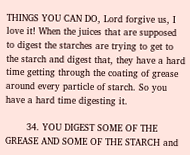THINGS YOU CAN DO, Lord forgive us, I love it! When the juices that are supposed to digest the starches are trying to get to the starch and digest that, they have a hard time getting through the coating of grease around every particle of starch. So you have a hard time digesting it.

       34. YOU DIGEST SOME OF THE GREASE AND SOME OF THE STARCH and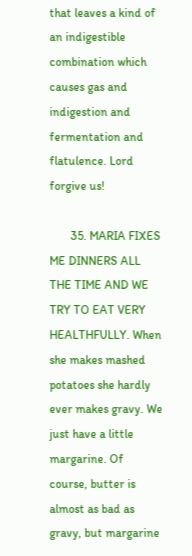that leaves a kind of an indigestible combination which causes gas and indigestion and fermentation and flatulence. Lord forgive us!

       35. MARIA FIXES ME DINNERS ALL THE TIME AND WE TRY TO EAT VERY HEALTHFULLY. When she makes mashed potatoes she hardly ever makes gravy. We just have a little margarine. Of course, butter is almost as bad as gravy, but margarine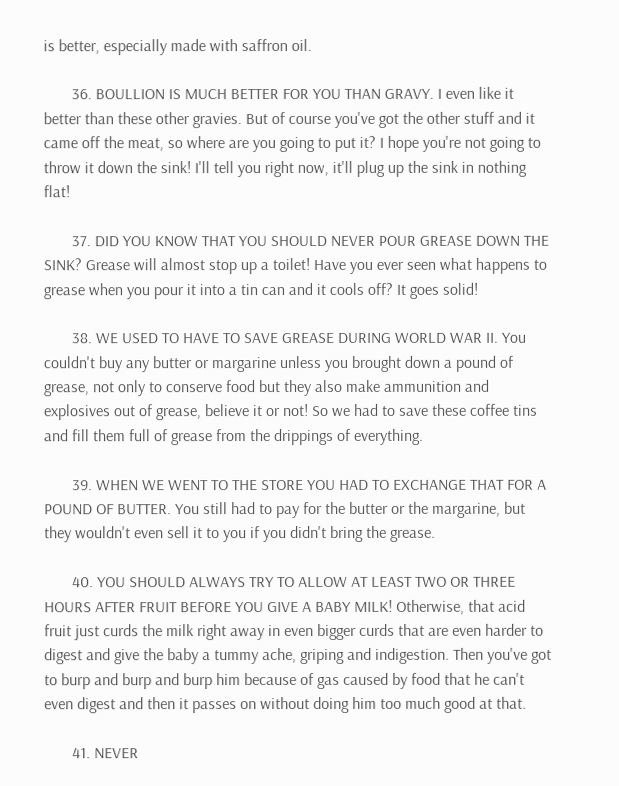is better, especially made with saffron oil.

       36. BOULLION IS MUCH BETTER FOR YOU THAN GRAVY. I even like it better than these other gravies. But of course you've got the other stuff and it came off the meat, so where are you going to put it? I hope you're not going to throw it down the sink! I'll tell you right now, it'll plug up the sink in nothing flat!

       37. DID YOU KNOW THAT YOU SHOULD NEVER POUR GREASE DOWN THE SINK? Grease will almost stop up a toilet! Have you ever seen what happens to grease when you pour it into a tin can and it cools off? It goes solid!

       38. WE USED TO HAVE TO SAVE GREASE DURING WORLD WAR II. You couldn't buy any butter or margarine unless you brought down a pound of grease, not only to conserve food but they also make ammunition and explosives out of grease, believe it or not! So we had to save these coffee tins and fill them full of grease from the drippings of everything.

       39. WHEN WE WENT TO THE STORE YOU HAD TO EXCHANGE THAT FOR A POUND OF BUTTER. You still had to pay for the butter or the margarine, but they wouldn't even sell it to you if you didn't bring the grease.

       40. YOU SHOULD ALWAYS TRY TO ALLOW AT LEAST TWO OR THREE HOURS AFTER FRUIT BEFORE YOU GIVE A BABY MILK! Otherwise, that acid fruit just curds the milk right away in even bigger curds that are even harder to digest and give the baby a tummy ache, griping and indigestion. Then you've got to burp and burp and burp him because of gas caused by food that he can't even digest and then it passes on without doing him too much good at that.

       41. NEVER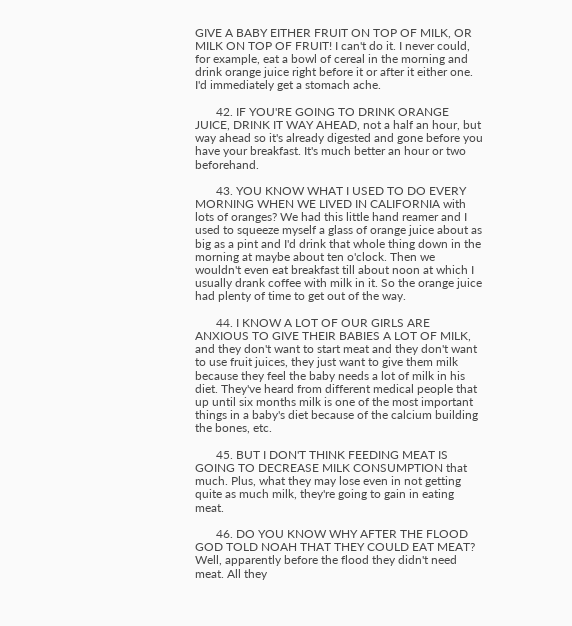GIVE A BABY EITHER FRUIT ON TOP OF MILK, OR MILK ON TOP OF FRUIT! I can't do it. I never could, for example, eat a bowl of cereal in the morning and drink orange juice right before it or after it either one. I'd immediately get a stomach ache.

       42. IF YOU'RE GOING TO DRINK ORANGE JUICE, DRINK IT WAY AHEAD, not a half an hour, but way ahead so it's already digested and gone before you have your breakfast. It's much better an hour or two beforehand.

       43. YOU KNOW WHAT I USED TO DO EVERY MORNING WHEN WE LIVED IN CALIFORNIA with lots of oranges? We had this little hand reamer and I used to squeeze myself a glass of orange juice about as big as a pint and I'd drink that whole thing down in the morning at maybe about ten o'clock. Then we wouldn't even eat breakfast till about noon at which I usually drank coffee with milk in it. So the orange juice had plenty of time to get out of the way.

       44. I KNOW A LOT OF OUR GIRLS ARE ANXIOUS TO GIVE THEIR BABIES A LOT OF MILK, and they don't want to start meat and they don't want to use fruit juices, they just want to give them milk because they feel the baby needs a lot of milk in his diet. They've heard from different medical people that up until six months milk is one of the most important things in a baby's diet because of the calcium building the bones, etc.

       45. BUT I DON'T THINK FEEDING MEAT IS GOING TO DECREASE MILK CONSUMPTION that much. Plus, what they may lose even in not getting quite as much milk, they're going to gain in eating meat.

       46. DO YOU KNOW WHY AFTER THE FLOOD GOD TOLD NOAH THAT THEY COULD EAT MEAT? Well, apparently before the flood they didn't need meat. All they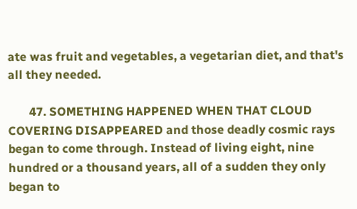ate was fruit and vegetables, a vegetarian diet, and that's all they needed.

       47. SOMETHING HAPPENED WHEN THAT CLOUD COVERING DISAPPEARED and those deadly cosmic rays began to come through. Instead of living eight, nine hundred or a thousand years, all of a sudden they only began to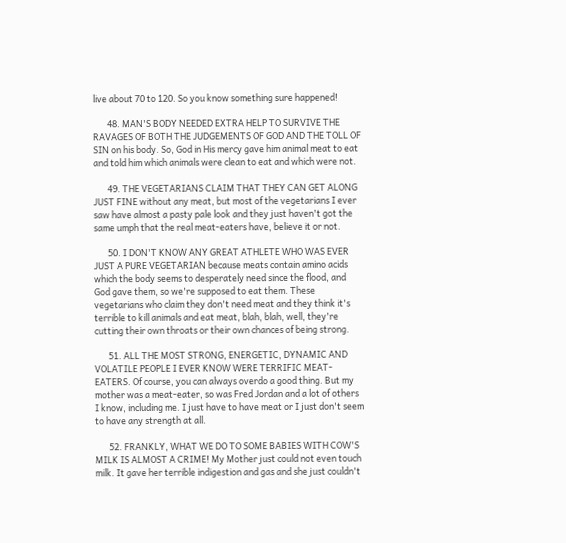live about 70 to 120. So you know something sure happened!

       48. MAN'S BODY NEEDED EXTRA HELP TO SURVIVE THE RAVAGES OF BOTH THE JUDGEMENTS OF GOD AND THE TOLL OF SIN on his body. So, God in His mercy gave him animal meat to eat and told him which animals were clean to eat and which were not.

       49. THE VEGETARIANS CLAIM THAT THEY CAN GET ALONG JUST FINE without any meat, but most of the vegetarians I ever saw have almost a pasty pale look and they just haven't got the same umph that the real meat-eaters have, believe it or not.

       50. I DON'T KNOW ANY GREAT ATHLETE WHO WAS EVER JUST A PURE VEGETARIAN because meats contain amino acids which the body seems to desperately need since the flood, and God gave them, so we're supposed to eat them. These vegetarians who claim they don't need meat and they think it's terrible to kill animals and eat meat, blah, blah, well, they're cutting their own throats or their own chances of being strong.

       51. ALL THE MOST STRONG, ENERGETIC, DYNAMIC AND VOLATILE PEOPLE I EVER KNOW WERE TERRIFIC MEAT-EATERS. Of course, you can always overdo a good thing. But my mother was a meat-eater, so was Fred Jordan and a lot of others I know, including me. I just have to have meat or I just don't seem to have any strength at all.

       52. FRANKLY, WHAT WE DO TO SOME BABIES WITH COW'S MILK IS ALMOST A CRIME! My Mother just could not even touch milk. It gave her terrible indigestion and gas and she just couldn't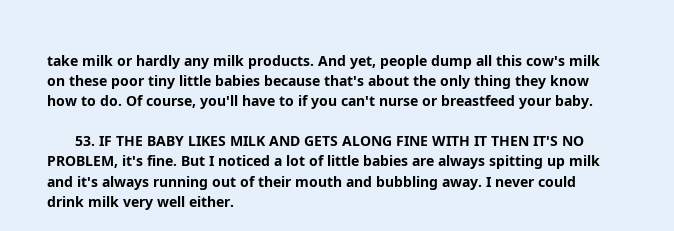take milk or hardly any milk products. And yet, people dump all this cow's milk on these poor tiny little babies because that's about the only thing they know how to do. Of course, you'll have to if you can't nurse or breastfeed your baby.

       53. IF THE BABY LIKES MILK AND GETS ALONG FINE WITH IT THEN IT'S NO PROBLEM, it's fine. But I noticed a lot of little babies are always spitting up milk and it's always running out of their mouth and bubbling away. I never could drink milk very well either.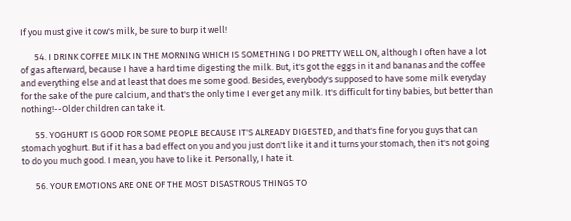If you must give it cow's milk, be sure to burp it well!

       54. I DRINK COFFEE MILK IN THE MORNING WHICH IS SOMETHING I DO PRETTY WELL ON, although I often have a lot of gas afterward, because I have a hard time digesting the milk. But, it's got the eggs in it and bananas and the coffee and everything else and at least that does me some good. Besides, everybody's supposed to have some milk everyday for the sake of the pure calcium, and that's the only time I ever get any milk. It's difficult for tiny babies, but better than nothing!--Older children can take it.

       55. YOGHURT IS GOOD FOR SOME PEOPLE BECAUSE IT'S ALREADY DIGESTED, and that's fine for you guys that can stomach yoghurt. But if it has a bad effect on you and you just don't like it and it turns your stomach, then it's not going to do you much good. I mean, you have to like it. Personally, I hate it.

       56. YOUR EMOTIONS ARE ONE OF THE MOST DISASTROUS THINGS TO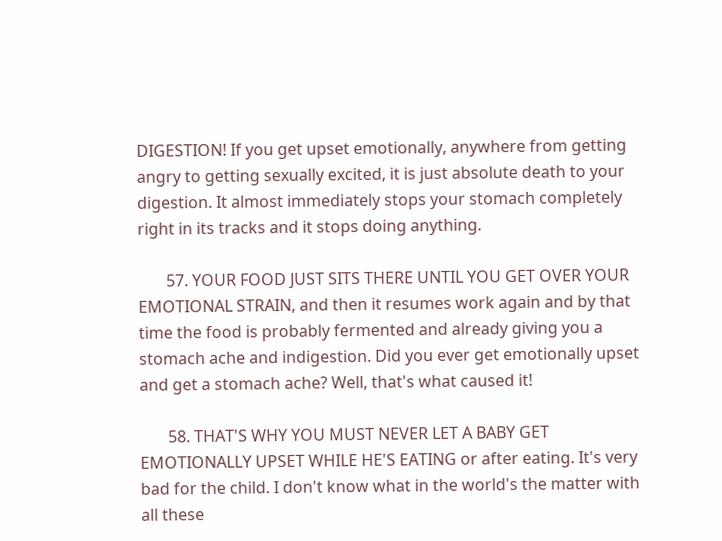DIGESTION! If you get upset emotionally, anywhere from getting angry to getting sexually excited, it is just absolute death to your digestion. It almost immediately stops your stomach completely right in its tracks and it stops doing anything.

       57. YOUR FOOD JUST SITS THERE UNTIL YOU GET OVER YOUR EMOTIONAL STRAIN, and then it resumes work again and by that time the food is probably fermented and already giving you a stomach ache and indigestion. Did you ever get emotionally upset and get a stomach ache? Well, that's what caused it!

       58. THAT'S WHY YOU MUST NEVER LET A BABY GET EMOTIONALLY UPSET WHILE HE'S EATING or after eating. It's very bad for the child. I don't know what in the world's the matter with all these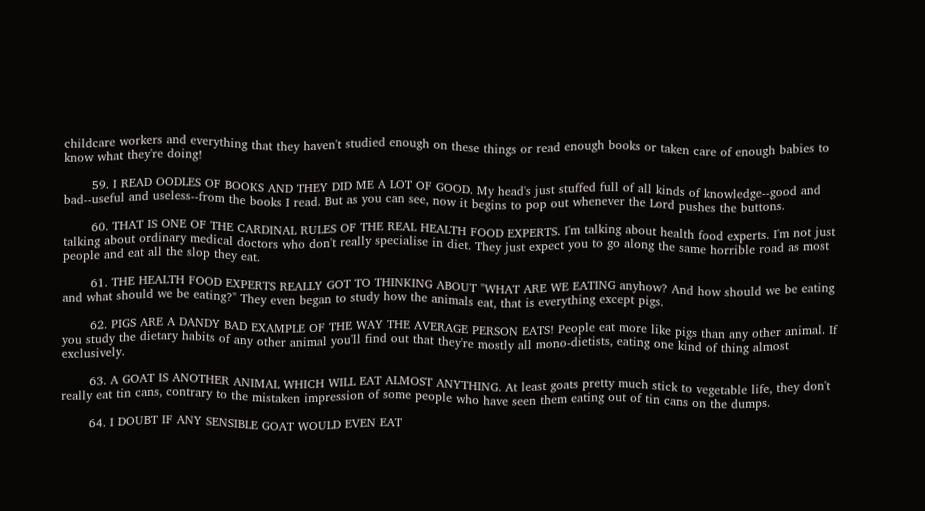childcare workers and everything that they haven't studied enough on these things or read enough books or taken care of enough babies to know what they're doing!

       59. I READ OODLES OF BOOKS AND THEY DID ME A LOT OF GOOD. My head's just stuffed full of all kinds of knowledge--good and bad--useful and useless--from the books I read. But as you can see, now it begins to pop out whenever the Lord pushes the buttons.

       60. THAT IS ONE OF THE CARDINAL RULES OF THE REAL HEALTH FOOD EXPERTS. I'm talking about health food experts. I'm not just talking about ordinary medical doctors who don't really specialise in diet. They just expect you to go along the same horrible road as most people and eat all the slop they eat.

       61. THE HEALTH FOOD EXPERTS REALLY GOT TO THINKING ABOUT "WHAT ARE WE EATING anyhow? And how should we be eating and what should we be eating?" They even began to study how the animals eat, that is everything except pigs.

       62. PIGS ARE A DANDY BAD EXAMPLE OF THE WAY THE AVERAGE PERSON EATS! People eat more like pigs than any other animal. If you study the dietary habits of any other animal you'll find out that they're mostly all mono-dietists, eating one kind of thing almost exclusively.

       63. A GOAT IS ANOTHER ANIMAL WHICH WILL EAT ALMOST ANYTHING. At least goats pretty much stick to vegetable life, they don't really eat tin cans, contrary to the mistaken impression of some people who have seen them eating out of tin cans on the dumps.

       64. I DOUBT IF ANY SENSIBLE GOAT WOULD EVEN EAT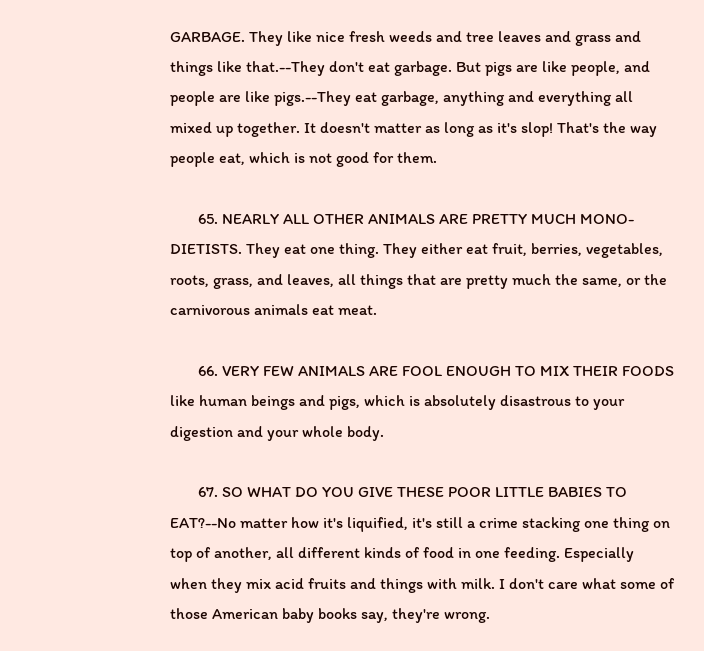GARBAGE. They like nice fresh weeds and tree leaves and grass and things like that.--They don't eat garbage. But pigs are like people, and people are like pigs.--They eat garbage, anything and everything all mixed up together. It doesn't matter as long as it's slop! That's the way people eat, which is not good for them.

       65. NEARLY ALL OTHER ANIMALS ARE PRETTY MUCH MONO-DIETISTS. They eat one thing. They either eat fruit, berries, vegetables, roots, grass, and leaves, all things that are pretty much the same, or the carnivorous animals eat meat.

       66. VERY FEW ANIMALS ARE FOOL ENOUGH TO MIX THEIR FOODS like human beings and pigs, which is absolutely disastrous to your digestion and your whole body.

       67. SO WHAT DO YOU GIVE THESE POOR LITTLE BABIES TO EAT?--No matter how it's liquified, it's still a crime stacking one thing on top of another, all different kinds of food in one feeding. Especially when they mix acid fruits and things with milk. I don't care what some of those American baby books say, they're wrong.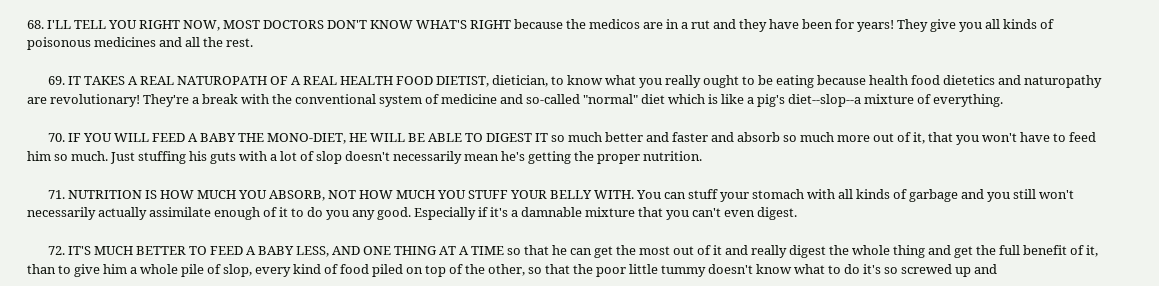68. I'LL TELL YOU RIGHT NOW, MOST DOCTORS DON'T KNOW WHAT'S RIGHT because the medicos are in a rut and they have been for years! They give you all kinds of poisonous medicines and all the rest.

       69. IT TAKES A REAL NATUROPATH OF A REAL HEALTH FOOD DIETIST, dietician, to know what you really ought to be eating because health food dietetics and naturopathy are revolutionary! They're a break with the conventional system of medicine and so-called "normal" diet which is like a pig's diet--slop--a mixture of everything.

       70. IF YOU WILL FEED A BABY THE MONO-DIET, HE WILL BE ABLE TO DIGEST IT so much better and faster and absorb so much more out of it, that you won't have to feed him so much. Just stuffing his guts with a lot of slop doesn't necessarily mean he's getting the proper nutrition.

       71. NUTRITION IS HOW MUCH YOU ABSORB, NOT HOW MUCH YOU STUFF YOUR BELLY WITH. You can stuff your stomach with all kinds of garbage and you still won't necessarily actually assimilate enough of it to do you any good. Especially if it's a damnable mixture that you can't even digest.

       72. IT'S MUCH BETTER TO FEED A BABY LESS, AND ONE THING AT A TIME so that he can get the most out of it and really digest the whole thing and get the full benefit of it, than to give him a whole pile of slop, every kind of food piled on top of the other, so that the poor little tummy doesn't know what to do it's so screwed up and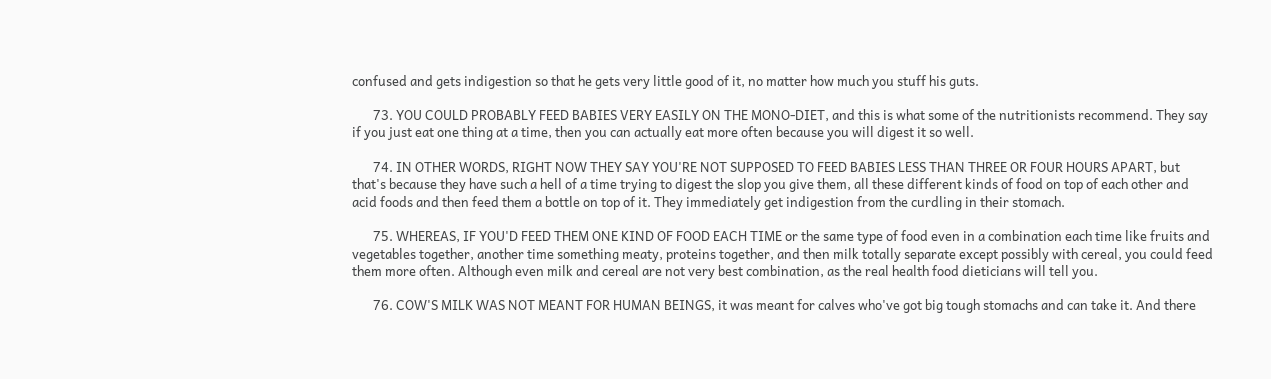confused and gets indigestion so that he gets very little good of it, no matter how much you stuff his guts.

       73. YOU COULD PROBABLY FEED BABIES VERY EASILY ON THE MONO-DIET, and this is what some of the nutritionists recommend. They say if you just eat one thing at a time, then you can actually eat more often because you will digest it so well.

       74. IN OTHER WORDS, RIGHT NOW THEY SAY YOU'RE NOT SUPPOSED TO FEED BABIES LESS THAN THREE OR FOUR HOURS APART, but that's because they have such a hell of a time trying to digest the slop you give them, all these different kinds of food on top of each other and acid foods and then feed them a bottle on top of it. They immediately get indigestion from the curdling in their stomach.

       75. WHEREAS, IF YOU'D FEED THEM ONE KIND OF FOOD EACH TIME or the same type of food even in a combination each time like fruits and vegetables together, another time something meaty, proteins together, and then milk totally separate except possibly with cereal, you could feed them more often. Although even milk and cereal are not very best combination, as the real health food dieticians will tell you.

       76. COW'S MILK WAS NOT MEANT FOR HUMAN BEINGS, it was meant for calves who've got big tough stomachs and can take it. And there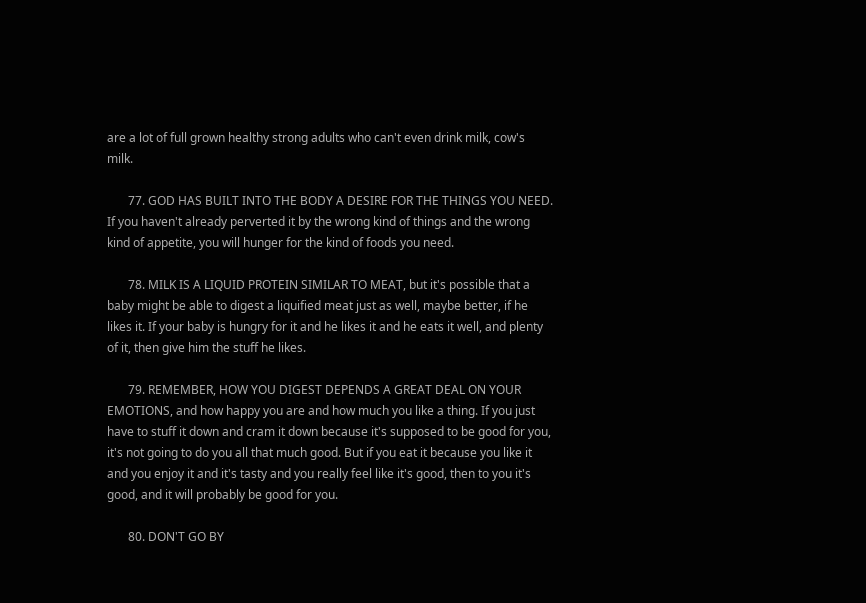are a lot of full grown healthy strong adults who can't even drink milk, cow's milk.

       77. GOD HAS BUILT INTO THE BODY A DESIRE FOR THE THINGS YOU NEED. If you haven't already perverted it by the wrong kind of things and the wrong kind of appetite, you will hunger for the kind of foods you need.

       78. MILK IS A LIQUID PROTEIN SIMILAR TO MEAT, but it's possible that a baby might be able to digest a liquified meat just as well, maybe better, if he likes it. If your baby is hungry for it and he likes it and he eats it well, and plenty of it, then give him the stuff he likes.

       79. REMEMBER, HOW YOU DIGEST DEPENDS A GREAT DEAL ON YOUR EMOTIONS, and how happy you are and how much you like a thing. If you just have to stuff it down and cram it down because it's supposed to be good for you, it's not going to do you all that much good. But if you eat it because you like it and you enjoy it and it's tasty and you really feel like it's good, then to you it's good, and it will probably be good for you.

       80. DON'T GO BY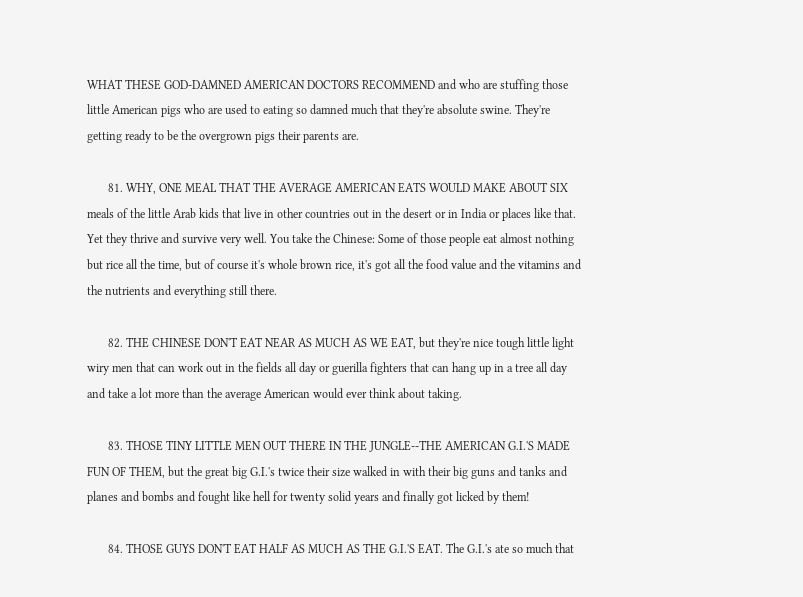WHAT THESE GOD-DAMNED AMERICAN DOCTORS RECOMMEND and who are stuffing those little American pigs who are used to eating so damned much that they're absolute swine. They're getting ready to be the overgrown pigs their parents are.

       81. WHY, ONE MEAL THAT THE AVERAGE AMERICAN EATS WOULD MAKE ABOUT SIX meals of the little Arab kids that live in other countries out in the desert or in India or places like that. Yet they thrive and survive very well. You take the Chinese: Some of those people eat almost nothing but rice all the time, but of course it's whole brown rice, it's got all the food value and the vitamins and the nutrients and everything still there.

       82. THE CHINESE DON'T EAT NEAR AS MUCH AS WE EAT, but they're nice tough little light wiry men that can work out in the fields all day or guerilla fighters that can hang up in a tree all day and take a lot more than the average American would ever think about taking.

       83. THOSE TINY LITTLE MEN OUT THERE IN THE JUNGLE--THE AMERICAN G.I.'S MADE FUN OF THEM, but the great big G.I.'s twice their size walked in with their big guns and tanks and planes and bombs and fought like hell for twenty solid years and finally got licked by them!

       84. THOSE GUYS DON'T EAT HALF AS MUCH AS THE G.I.'S EAT. The G.I.'s ate so much that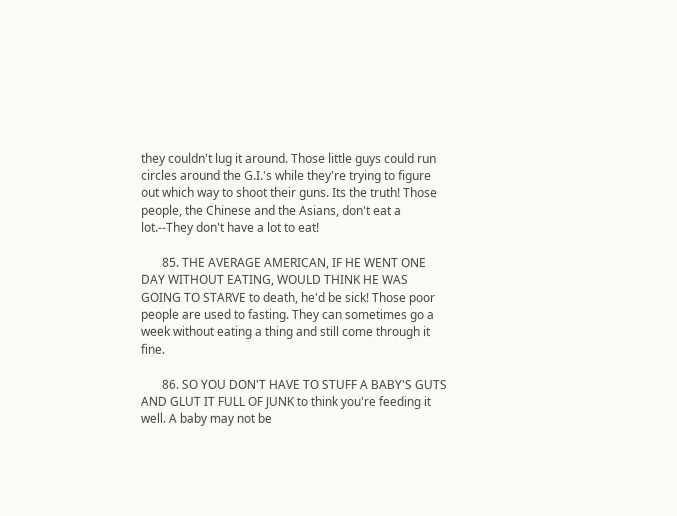they couldn't lug it around. Those little guys could run circles around the G.I.'s while they're trying to figure out which way to shoot their guns. Its the truth! Those people, the Chinese and the Asians, don't eat a lot.--They don't have a lot to eat!

       85. THE AVERAGE AMERICAN, IF HE WENT ONE DAY WITHOUT EATING, WOULD THINK HE WAS GOING TO STARVE to death, he'd be sick! Those poor people are used to fasting. They can sometimes go a week without eating a thing and still come through it fine.

       86. SO YOU DON'T HAVE TO STUFF A BABY'S GUTS AND GLUT IT FULL OF JUNK to think you're feeding it well. A baby may not be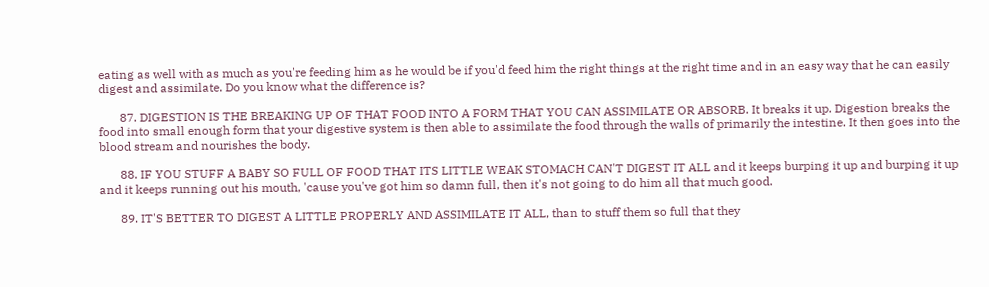eating as well with as much as you're feeding him as he would be if you'd feed him the right things at the right time and in an easy way that he can easily digest and assimilate. Do you know what the difference is?

       87. DIGESTION IS THE BREAKING UP OF THAT FOOD INTO A FORM THAT YOU CAN ASSIMILATE OR ABSORB. It breaks it up. Digestion breaks the food into small enough form that your digestive system is then able to assimilate the food through the walls of primarily the intestine. It then goes into the blood stream and nourishes the body.

       88. IF YOU STUFF A BABY SO FULL OF FOOD THAT ITS LITTLE WEAK STOMACH CAN'T DIGEST IT ALL and it keeps burping it up and burping it up and it keeps running out his mouth, 'cause you've got him so damn full, then it's not going to do him all that much good.

       89. IT'S BETTER TO DIGEST A LITTLE PROPERLY AND ASSIMILATE IT ALL, than to stuff them so full that they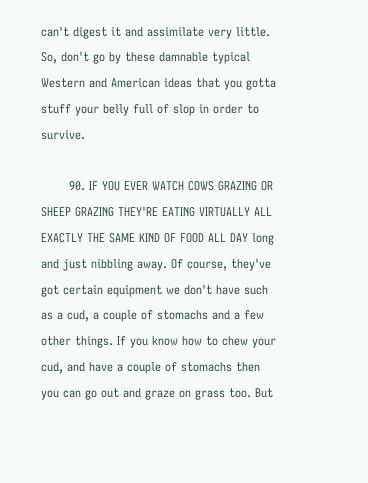can't digest it and assimilate very little. So, don't go by these damnable typical Western and American ideas that you gotta stuff your belly full of slop in order to survive.

       90. IF YOU EVER WATCH COWS GRAZING OR SHEEP GRAZING THEY'RE EATING VIRTUALLY ALL EXACTLY THE SAME KIND OF FOOD ALL DAY long and just nibbling away. Of course, they've got certain equipment we don't have such as a cud, a couple of stomachs and a few other things. If you know how to chew your cud, and have a couple of stomachs then you can go out and graze on grass too. But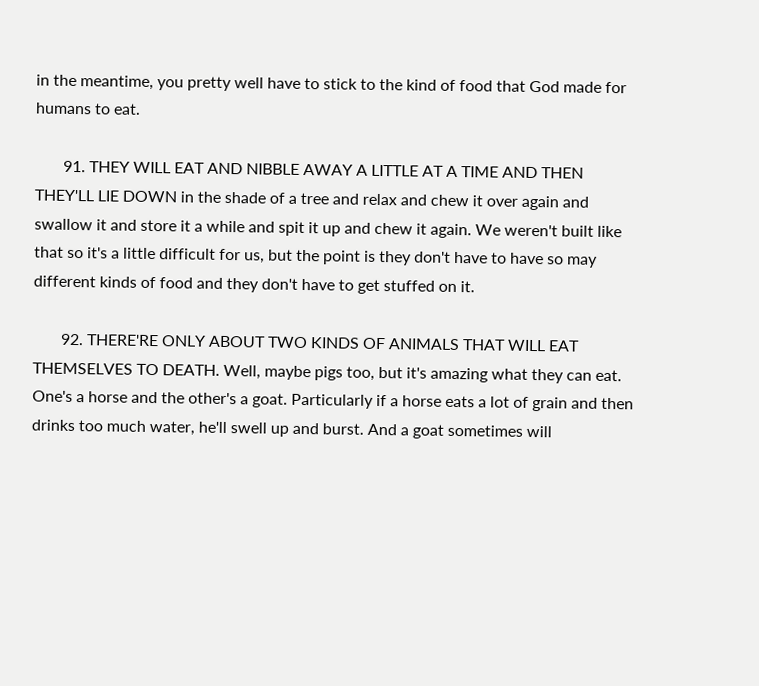in the meantime, you pretty well have to stick to the kind of food that God made for humans to eat.

       91. THEY WILL EAT AND NIBBLE AWAY A LITTLE AT A TIME AND THEN THEY'LL LIE DOWN in the shade of a tree and relax and chew it over again and swallow it and store it a while and spit it up and chew it again. We weren't built like that so it's a little difficult for us, but the point is they don't have to have so may different kinds of food and they don't have to get stuffed on it.

       92. THERE'RE ONLY ABOUT TWO KINDS OF ANIMALS THAT WILL EAT THEMSELVES TO DEATH. Well, maybe pigs too, but it's amazing what they can eat. One's a horse and the other's a goat. Particularly if a horse eats a lot of grain and then drinks too much water, he'll swell up and burst. And a goat sometimes will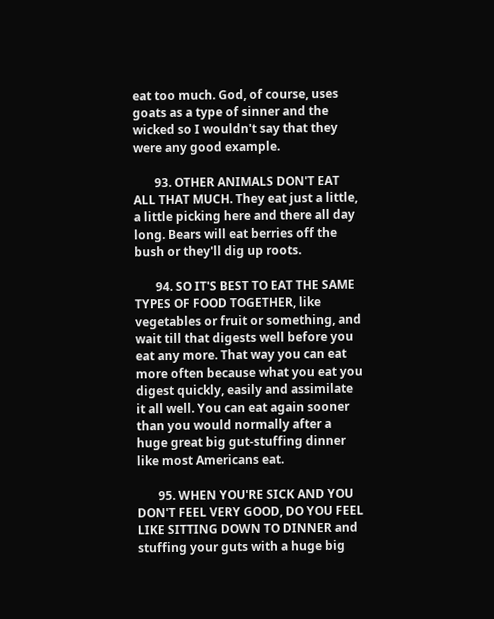eat too much. God, of course, uses goats as a type of sinner and the wicked so I wouldn't say that they were any good example.

       93. OTHER ANIMALS DON'T EAT ALL THAT MUCH. They eat just a little, a little picking here and there all day long. Bears will eat berries off the bush or they'll dig up roots.

       94. SO IT'S BEST TO EAT THE SAME TYPES OF FOOD TOGETHER, like vegetables or fruit or something, and wait till that digests well before you eat any more. That way you can eat more often because what you eat you digest quickly, easily and assimilate it all well. You can eat again sooner than you would normally after a huge great big gut-stuffing dinner like most Americans eat.

       95. WHEN YOU'RE SICK AND YOU DON'T FEEL VERY GOOD, DO YOU FEEL LIKE SITTING DOWN TO DINNER and stuffing your guts with a huge big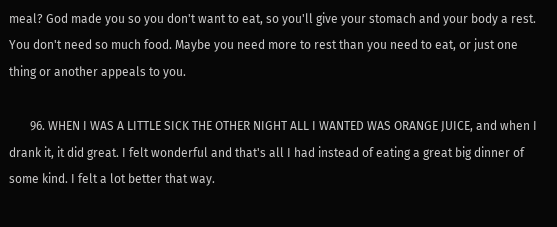meal? God made you so you don't want to eat, so you'll give your stomach and your body a rest. You don't need so much food. Maybe you need more to rest than you need to eat, or just one thing or another appeals to you.

       96. WHEN I WAS A LITTLE SICK THE OTHER NIGHT ALL I WANTED WAS ORANGE JUICE, and when I drank it, it did great. I felt wonderful and that's all I had instead of eating a great big dinner of some kind. I felt a lot better that way.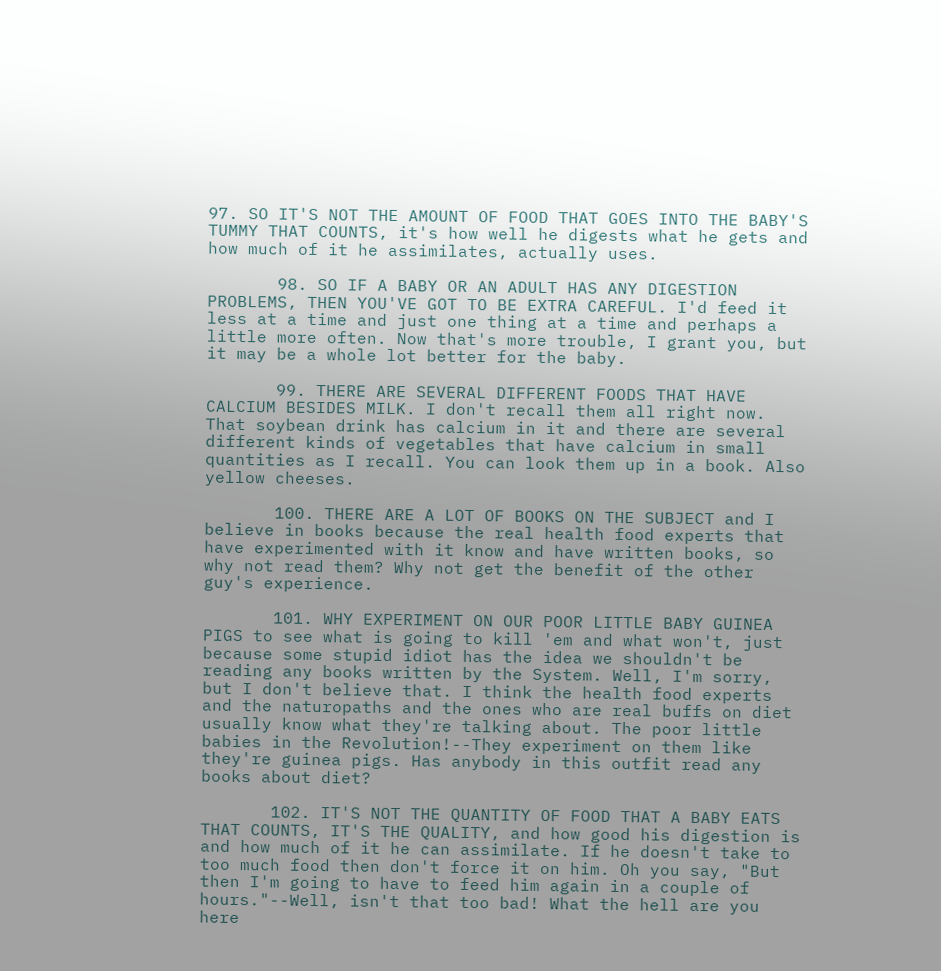97. SO IT'S NOT THE AMOUNT OF FOOD THAT GOES INTO THE BABY'S TUMMY THAT COUNTS, it's how well he digests what he gets and how much of it he assimilates, actually uses.

       98. SO IF A BABY OR AN ADULT HAS ANY DIGESTION PROBLEMS, THEN YOU'VE GOT TO BE EXTRA CAREFUL. I'd feed it less at a time and just one thing at a time and perhaps a little more often. Now that's more trouble, I grant you, but it may be a whole lot better for the baby.

       99. THERE ARE SEVERAL DIFFERENT FOODS THAT HAVE CALCIUM BESIDES MILK. I don't recall them all right now. That soybean drink has calcium in it and there are several different kinds of vegetables that have calcium in small quantities as I recall. You can look them up in a book. Also yellow cheeses.

       100. THERE ARE A LOT OF BOOKS ON THE SUBJECT and I believe in books because the real health food experts that have experimented with it know and have written books, so why not read them? Why not get the benefit of the other guy's experience.

       101. WHY EXPERIMENT ON OUR POOR LITTLE BABY GUINEA PIGS to see what is going to kill 'em and what won't, just because some stupid idiot has the idea we shouldn't be reading any books written by the System. Well, I'm sorry, but I don't believe that. I think the health food experts and the naturopaths and the ones who are real buffs on diet usually know what they're talking about. The poor little babies in the Revolution!--They experiment on them like they're guinea pigs. Has anybody in this outfit read any books about diet?

       102. IT'S NOT THE QUANTITY OF FOOD THAT A BABY EATS THAT COUNTS, IT'S THE QUALITY, and how good his digestion is and how much of it he can assimilate. If he doesn't take to too much food then don't force it on him. Oh you say, "But then I'm going to have to feed him again in a couple of hours."--Well, isn't that too bad! What the hell are you here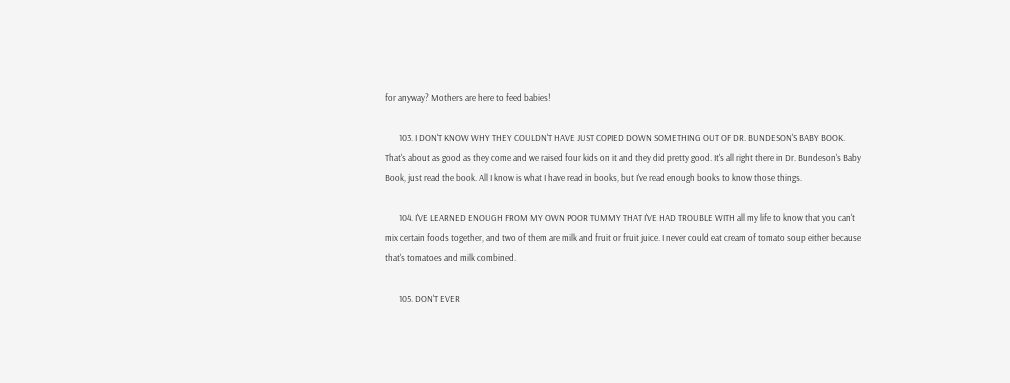for anyway? Mothers are here to feed babies!

       103. I DON'T KNOW WHY THEY COULDN'T HAVE JUST COPIED DOWN SOMETHING OUT OF DR. BUNDESON'S BABY BOOK. That's about as good as they come and we raised four kids on it and they did pretty good. It's all right there in Dr. Bundeson's Baby Book, just read the book. All I know is what I have read in books, but I've read enough books to know those things.

       104. I'VE LEARNED ENOUGH FROM MY OWN POOR TUMMY THAT I'VE HAD TROUBLE WITH all my life to know that you can't mix certain foods together, and two of them are milk and fruit or fruit juice. I never could eat cream of tomato soup either because that's tomatoes and milk combined.

       105. DON'T EVER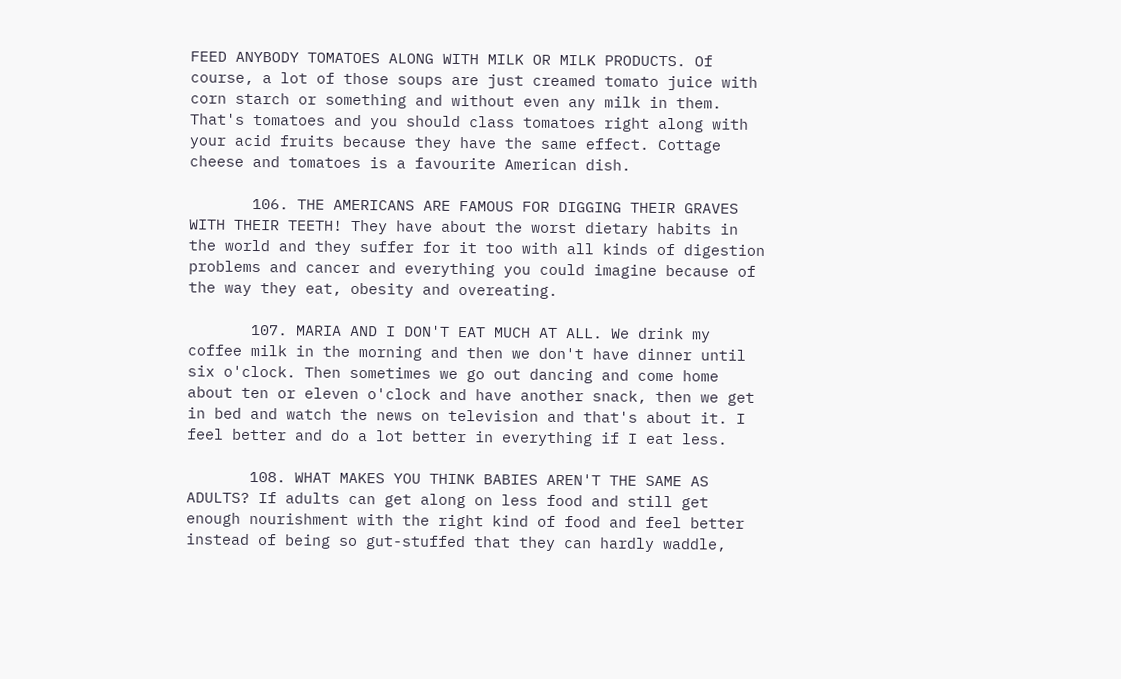FEED ANYBODY TOMATOES ALONG WITH MILK OR MILK PRODUCTS. Of course, a lot of those soups are just creamed tomato juice with corn starch or something and without even any milk in them. That's tomatoes and you should class tomatoes right along with your acid fruits because they have the same effect. Cottage cheese and tomatoes is a favourite American dish.

       106. THE AMERICANS ARE FAMOUS FOR DIGGING THEIR GRAVES WITH THEIR TEETH! They have about the worst dietary habits in the world and they suffer for it too with all kinds of digestion problems and cancer and everything you could imagine because of the way they eat, obesity and overeating.

       107. MARIA AND I DON'T EAT MUCH AT ALL. We drink my coffee milk in the morning and then we don't have dinner until six o'clock. Then sometimes we go out dancing and come home about ten or eleven o'clock and have another snack, then we get in bed and watch the news on television and that's about it. I feel better and do a lot better in everything if I eat less.

       108. WHAT MAKES YOU THINK BABIES AREN'T THE SAME AS ADULTS? If adults can get along on less food and still get enough nourishment with the right kind of food and feel better instead of being so gut-stuffed that they can hardly waddle,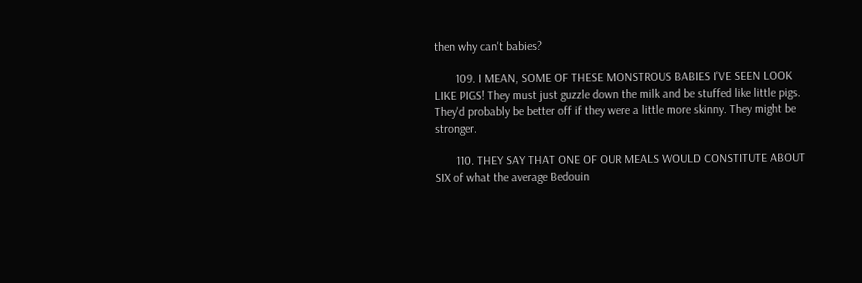then why can't babies?

       109. I MEAN, SOME OF THESE MONSTROUS BABIES I'VE SEEN LOOK LIKE PIGS! They must just guzzle down the milk and be stuffed like little pigs. They'd probably be better off if they were a little more skinny. They might be stronger.

       110. THEY SAY THAT ONE OF OUR MEALS WOULD CONSTITUTE ABOUT SIX of what the average Bedouin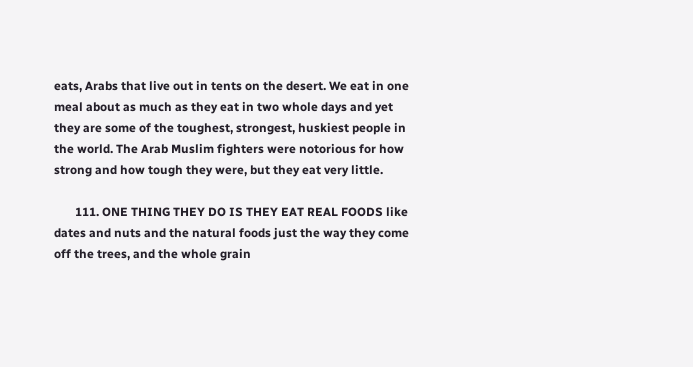eats, Arabs that live out in tents on the desert. We eat in one meal about as much as they eat in two whole days and yet they are some of the toughest, strongest, huskiest people in the world. The Arab Muslim fighters were notorious for how strong and how tough they were, but they eat very little.

       111. ONE THING THEY DO IS THEY EAT REAL FOODS like dates and nuts and the natural foods just the way they come off the trees, and the whole grain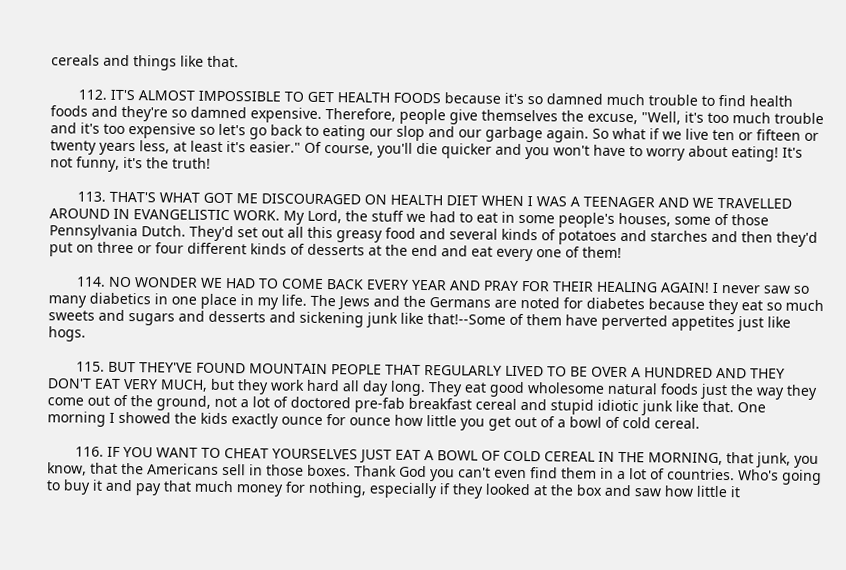cereals and things like that.

       112. IT'S ALMOST IMPOSSIBLE TO GET HEALTH FOODS because it's so damned much trouble to find health foods and they're so damned expensive. Therefore, people give themselves the excuse, "Well, it's too much trouble and it's too expensive so let's go back to eating our slop and our garbage again. So what if we live ten or fifteen or twenty years less, at least it's easier." Of course, you'll die quicker and you won't have to worry about eating! It's not funny, it's the truth!

       113. THAT'S WHAT GOT ME DISCOURAGED ON HEALTH DIET WHEN I WAS A TEENAGER AND WE TRAVELLED AROUND IN EVANGELISTIC WORK. My Lord, the stuff we had to eat in some people's houses, some of those Pennsylvania Dutch. They'd set out all this greasy food and several kinds of potatoes and starches and then they'd put on three or four different kinds of desserts at the end and eat every one of them!

       114. NO WONDER WE HAD TO COME BACK EVERY YEAR AND PRAY FOR THEIR HEALING AGAIN! I never saw so many diabetics in one place in my life. The Jews and the Germans are noted for diabetes because they eat so much sweets and sugars and desserts and sickening junk like that!--Some of them have perverted appetites just like hogs.

       115. BUT THEY'VE FOUND MOUNTAIN PEOPLE THAT REGULARLY LIVED TO BE OVER A HUNDRED AND THEY DON'T EAT VERY MUCH, but they work hard all day long. They eat good wholesome natural foods just the way they come out of the ground, not a lot of doctored pre-fab breakfast cereal and stupid idiotic junk like that. One morning I showed the kids exactly ounce for ounce how little you get out of a bowl of cold cereal.

       116. IF YOU WANT TO CHEAT YOURSELVES JUST EAT A BOWL OF COLD CEREAL IN THE MORNING, that junk, you know, that the Americans sell in those boxes. Thank God you can't even find them in a lot of countries. Who's going to buy it and pay that much money for nothing, especially if they looked at the box and saw how little it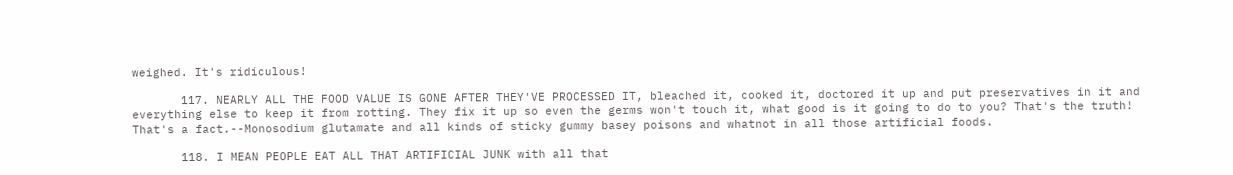weighed. It's ridiculous!

       117. NEARLY ALL THE FOOD VALUE IS GONE AFTER THEY'VE PROCESSED IT, bleached it, cooked it, doctored it up and put preservatives in it and everything else to keep it from rotting. They fix it up so even the germs won't touch it, what good is it going to do to you? That's the truth! That's a fact.--Monosodium glutamate and all kinds of sticky gummy basey poisons and whatnot in all those artificial foods.

       118. I MEAN PEOPLE EAT ALL THAT ARTIFICIAL JUNK with all that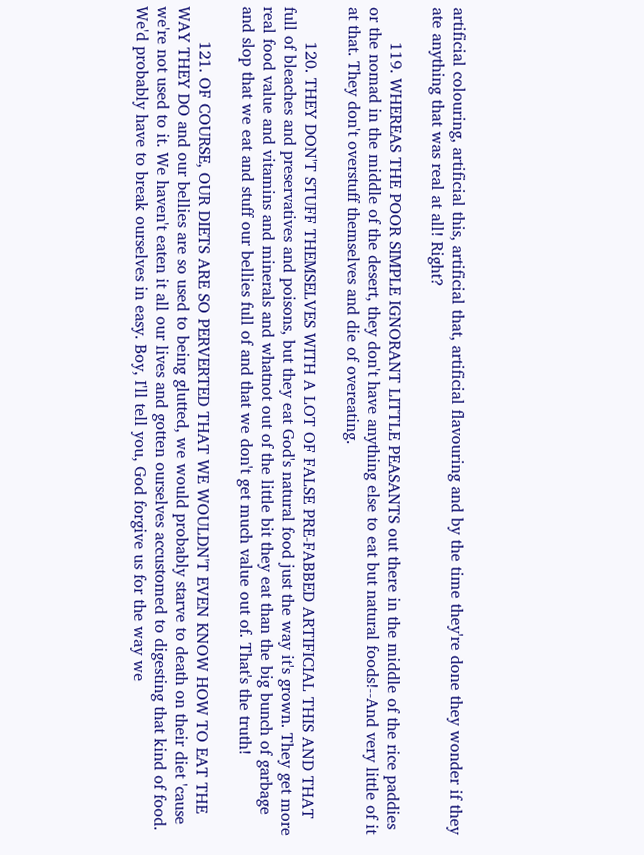artificial colouring, artificial this, artificial that, artificial flavouring and by the time they're done they wonder if they ate anything that was real at all! Right?

       119. WHEREAS THE POOR SIMPLE IGNORANT LITTLE PEASANTS out there in the middle of the rice paddies or the nomad in the middle of the desert, they don't have anything else to eat but natural foods!--And very little of it at that. They don't overstuff themselves and die of overeating.

       120. THEY DON'T STUFF THEMSELVES WITH A LOT OF FALSE PRE-FABBED ARTIFICIAL THIS AND THAT full of bleaches and preservatives and poisons, but they eat God's natural food just the way it's grown. They get more real food value and vitamins and minerals and whatnot out of the little bit they eat than the big bunch of garbage and slop that we eat and stuff our bellies full of and that we don't get much value out of. That's the truth!

       121. OF COURSE, OUR DIETS ARE SO PERVERTED THAT WE WOULDN'T EVEN KNOW HOW TO EAT THE WAY THEY DO and our bellies are so used to being glutted, we would probably starve to death on their diet 'cause we're not used to it. We haven't eaten it all our lives and gotten ourselves accustomed to digesting that kind of food. We'd probably have to break ourselves in easy. Boy, I'll tell you, God forgive us for the way we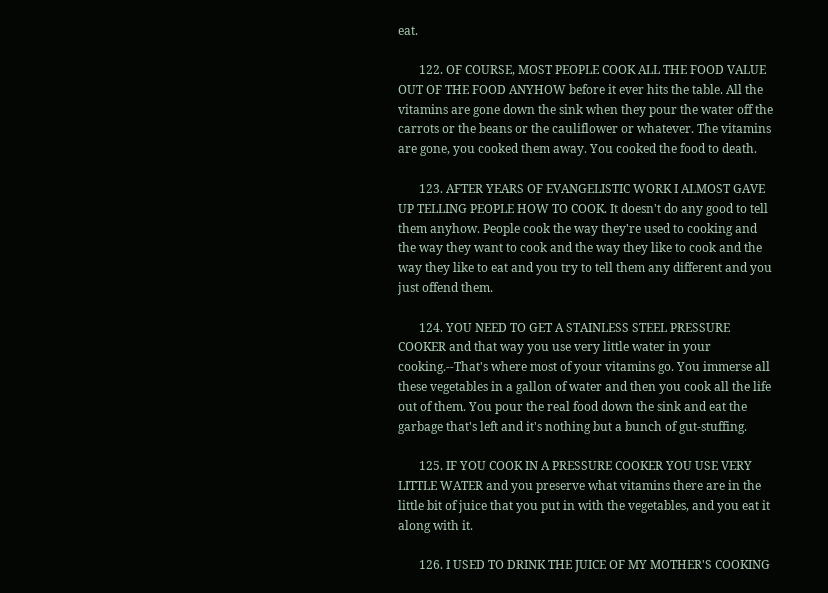eat.

       122. OF COURSE, MOST PEOPLE COOK ALL THE FOOD VALUE OUT OF THE FOOD ANYHOW before it ever hits the table. All the vitamins are gone down the sink when they pour the water off the carrots or the beans or the cauliflower or whatever. The vitamins are gone, you cooked them away. You cooked the food to death.

       123. AFTER YEARS OF EVANGELISTIC WORK I ALMOST GAVE UP TELLING PEOPLE HOW TO COOK. It doesn't do any good to tell them anyhow. People cook the way they're used to cooking and the way they want to cook and the way they like to cook and the way they like to eat and you try to tell them any different and you just offend them.

       124. YOU NEED TO GET A STAINLESS STEEL PRESSURE COOKER and that way you use very little water in your cooking.--That's where most of your vitamins go. You immerse all these vegetables in a gallon of water and then you cook all the life out of them. You pour the real food down the sink and eat the garbage that's left and it's nothing but a bunch of gut-stuffing.

       125. IF YOU COOK IN A PRESSURE COOKER YOU USE VERY LITTLE WATER and you preserve what vitamins there are in the little bit of juice that you put in with the vegetables, and you eat it along with it.

       126. I USED TO DRINK THE JUICE OF MY MOTHER'S COOKING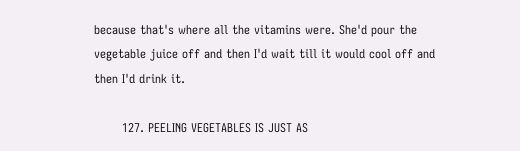because that's where all the vitamins were. She'd pour the vegetable juice off and then I'd wait till it would cool off and then I'd drink it.

       127. PEELING VEGETABLES IS JUST AS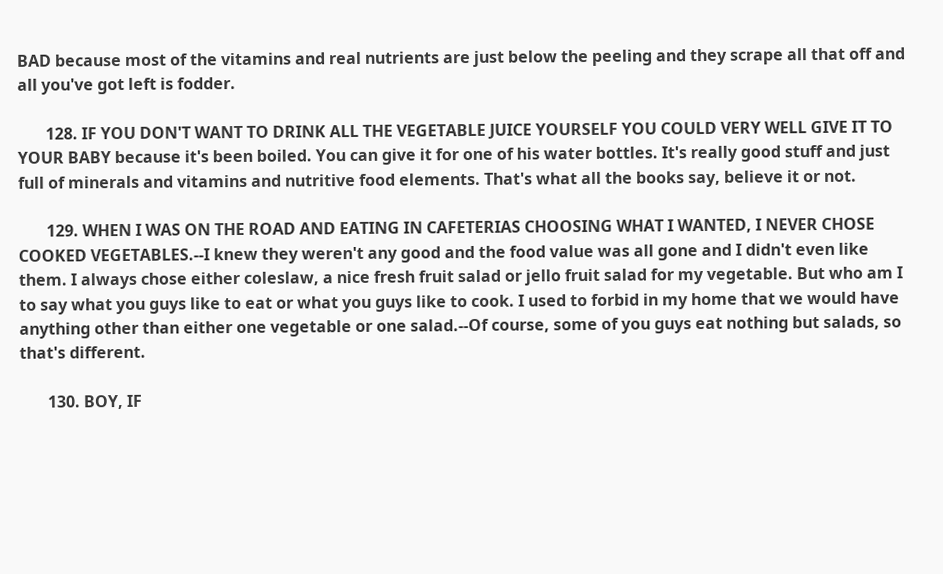BAD because most of the vitamins and real nutrients are just below the peeling and they scrape all that off and all you've got left is fodder.

       128. IF YOU DON'T WANT TO DRINK ALL THE VEGETABLE JUICE YOURSELF YOU COULD VERY WELL GIVE IT TO YOUR BABY because it's been boiled. You can give it for one of his water bottles. It's really good stuff and just full of minerals and vitamins and nutritive food elements. That's what all the books say, believe it or not.

       129. WHEN I WAS ON THE ROAD AND EATING IN CAFETERIAS CHOOSING WHAT I WANTED, I NEVER CHOSE COOKED VEGETABLES.--I knew they weren't any good and the food value was all gone and I didn't even like them. I always chose either coleslaw, a nice fresh fruit salad or jello fruit salad for my vegetable. But who am I to say what you guys like to eat or what you guys like to cook. I used to forbid in my home that we would have anything other than either one vegetable or one salad.--Of course, some of you guys eat nothing but salads, so that's different.

       130. BOY, IF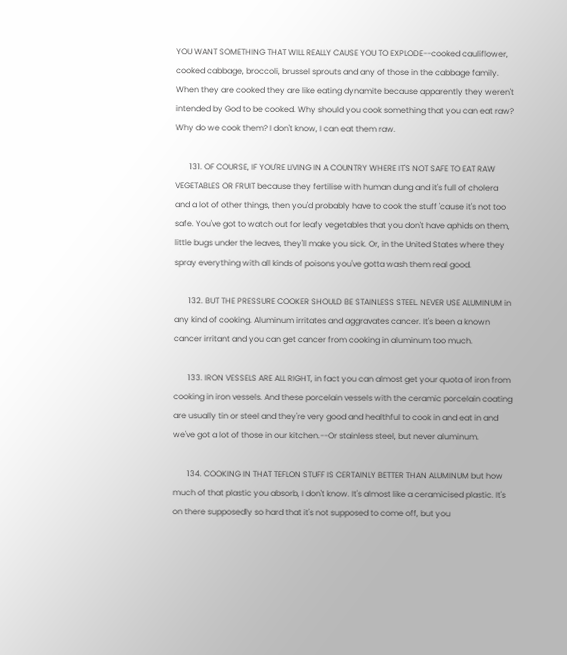YOU WANT SOMETHING THAT WILL REALLY CAUSE YOU TO EXPLODE--cooked cauliflower, cooked cabbage, broccoli, brussel sprouts and any of those in the cabbage family. When they are cooked they are like eating dynamite because apparently they weren't intended by God to be cooked. Why should you cook something that you can eat raw? Why do we cook them? I don't know, I can eat them raw.

       131. OF COURSE, IF YOU'RE LIVING IN A COUNTRY WHERE IT'S NOT SAFE TO EAT RAW VEGETABLES OR FRUIT because they fertilise with human dung and it's full of cholera and a lot of other things, then you'd probably have to cook the stuff 'cause it's not too safe. You've got to watch out for leafy vegetables that you don't have aphids on them, little bugs under the leaves, they'll make you sick. Or, in the United States where they spray everything with all kinds of poisons you've gotta wash them real good.

       132. BUT THE PRESSURE COOKER SHOULD BE STAINLESS STEEL. NEVER USE ALUMINUM in any kind of cooking. Aluminum irritates and aggravates cancer. It's been a known cancer irritant and you can get cancer from cooking in aluminum too much.

       133. IRON VESSELS ARE ALL RIGHT, in fact you can almost get your quota of iron from cooking in iron vessels. And these porcelain vessels with the ceramic porcelain coating are usually tin or steel and they're very good and healthful to cook in and eat in and we've got a lot of those in our kitchen.--Or stainless steel, but never aluminum.

       134. COOKING IN THAT TEFLON STUFF IS CERTAINLY BETTER THAN ALUMINUM but how much of that plastic you absorb, I don't know. It's almost like a ceramicised plastic. It's on there supposedly so hard that it's not supposed to come off, but you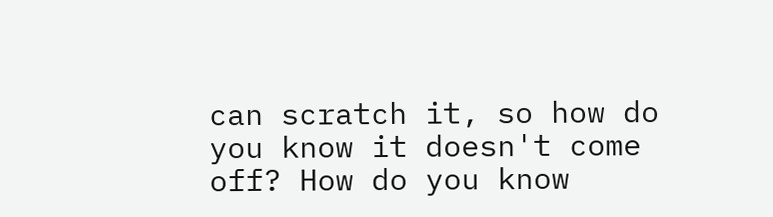can scratch it, so how do you know it doesn't come off? How do you know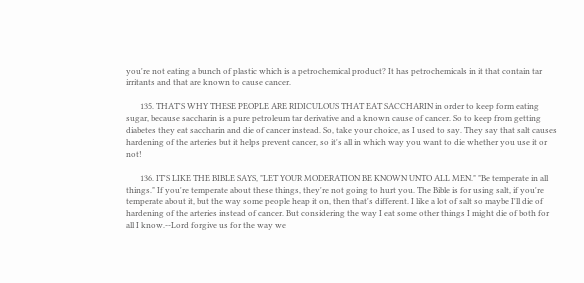you're not eating a bunch of plastic which is a petrochemical product? It has petrochemicals in it that contain tar irritants and that are known to cause cancer.

       135. THAT'S WHY THESE PEOPLE ARE RIDICULOUS THAT EAT SACCHARIN in order to keep form eating sugar, because saccharin is a pure petroleum tar derivative and a known cause of cancer. So to keep from getting diabetes they eat saccharin and die of cancer instead. So, take your choice, as I used to say. They say that salt causes hardening of the arteries but it helps prevent cancer, so it's all in which way you want to die whether you use it or not!

       136. IT'S LIKE THE BIBLE SAYS, "LET YOUR MODERATION BE KNOWN UNTO ALL MEN." "Be temperate in all things." If you're temperate about these things, they're not going to hurt you. The Bible is for using salt, if you're temperate about it, but the way some people heap it on, then that's different. I like a lot of salt so maybe I'll die of hardening of the arteries instead of cancer. But considering the way I eat some other things I might die of both for all I know.--Lord forgive us for the way we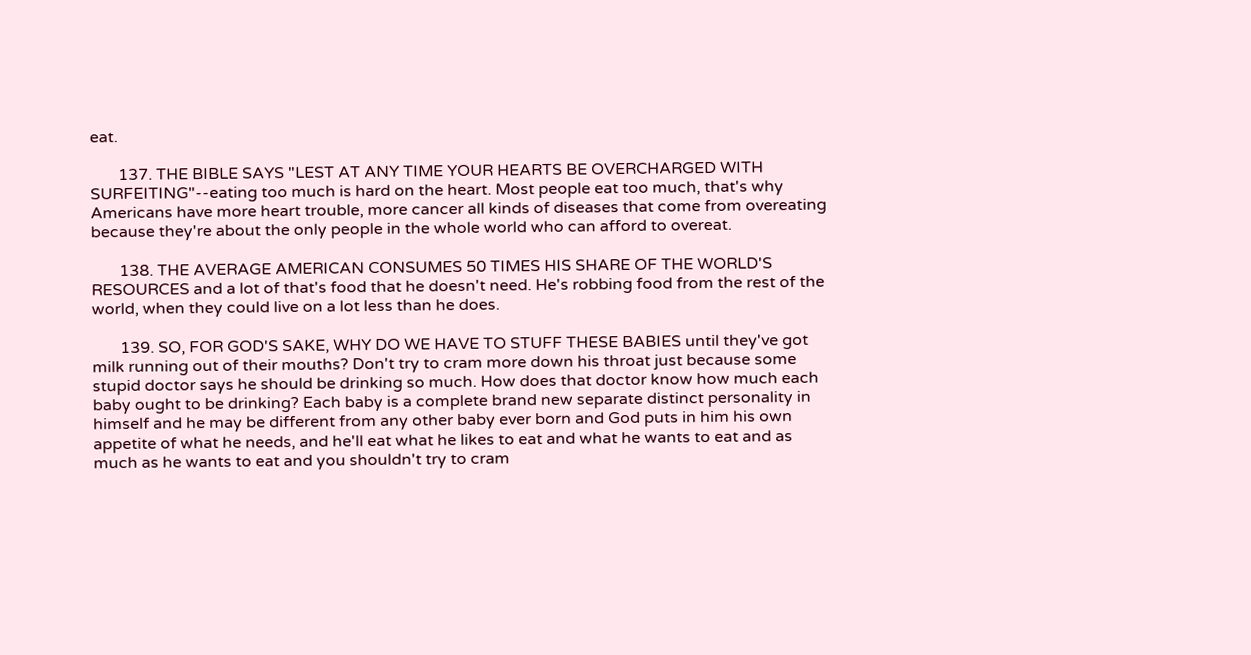eat.

       137. THE BIBLE SAYS "LEST AT ANY TIME YOUR HEARTS BE OVERCHARGED WITH SURFEITING"--eating too much is hard on the heart. Most people eat too much, that's why Americans have more heart trouble, more cancer all kinds of diseases that come from overeating because they're about the only people in the whole world who can afford to overeat.

       138. THE AVERAGE AMERICAN CONSUMES 50 TIMES HIS SHARE OF THE WORLD'S RESOURCES and a lot of that's food that he doesn't need. He's robbing food from the rest of the world, when they could live on a lot less than he does.

       139. SO, FOR GOD'S SAKE, WHY DO WE HAVE TO STUFF THESE BABIES until they've got milk running out of their mouths? Don't try to cram more down his throat just because some stupid doctor says he should be drinking so much. How does that doctor know how much each baby ought to be drinking? Each baby is a complete brand new separate distinct personality in himself and he may be different from any other baby ever born and God puts in him his own appetite of what he needs, and he'll eat what he likes to eat and what he wants to eat and as much as he wants to eat and you shouldn't try to cram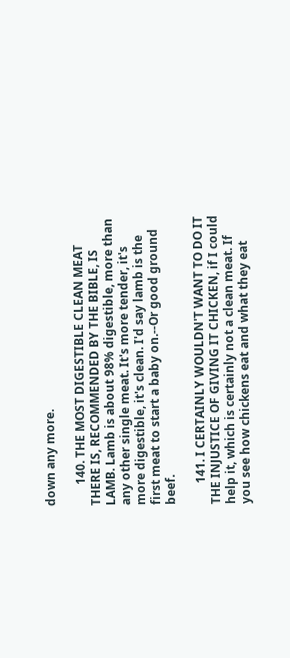down any more.

       140. THE MOST DIGESTIBLE CLEAN MEAT THERE IS, RECOMMENDED BY THE BIBLE, IS LAMB. Lamb is about 98% digestible, more than any other single meat. It's more tender, it's more digestible, it's clean. I'd say lamb is the first meat to start a baby on.--Or good ground beef.

       141. I CERTAINLY WOULDN'T WANT TO DO IT THE INJUSTICE OF GIVING IT CHICKEN, if I could help it, which is certainly not a clean meat. If you see how chickens eat and what they eat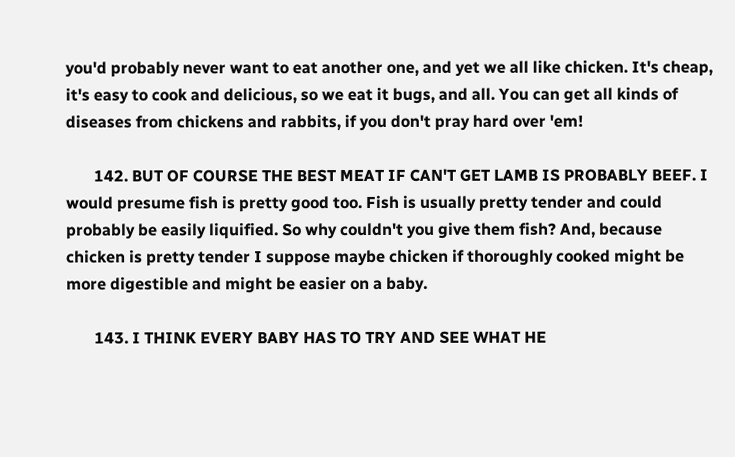you'd probably never want to eat another one, and yet we all like chicken. It's cheap, it's easy to cook and delicious, so we eat it bugs, and all. You can get all kinds of diseases from chickens and rabbits, if you don't pray hard over 'em!

       142. BUT OF COURSE THE BEST MEAT IF CAN'T GET LAMB IS PROBABLY BEEF. I would presume fish is pretty good too. Fish is usually pretty tender and could probably be easily liquified. So why couldn't you give them fish? And, because chicken is pretty tender I suppose maybe chicken if thoroughly cooked might be more digestible and might be easier on a baby.

       143. I THINK EVERY BABY HAS TO TRY AND SEE WHAT HE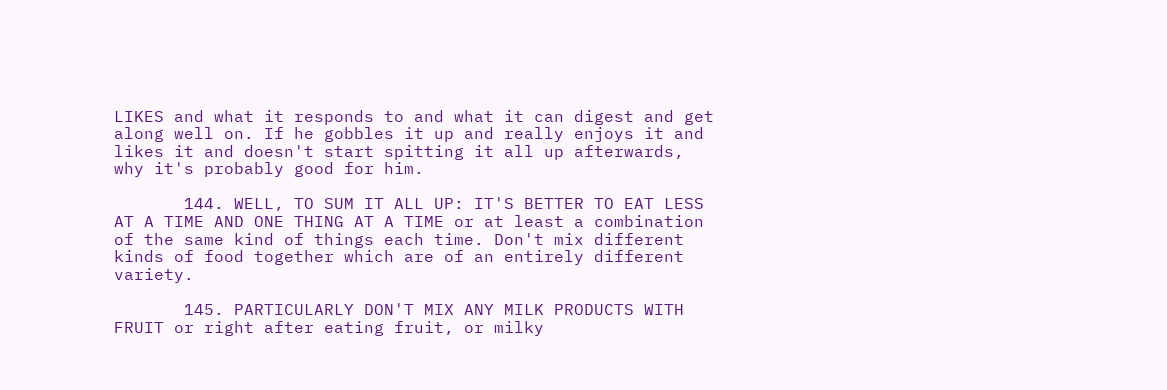LIKES and what it responds to and what it can digest and get along well on. If he gobbles it up and really enjoys it and likes it and doesn't start spitting it all up afterwards, why it's probably good for him.

       144. WELL, TO SUM IT ALL UP: IT'S BETTER TO EAT LESS AT A TIME AND ONE THING AT A TIME or at least a combination of the same kind of things each time. Don't mix different kinds of food together which are of an entirely different variety.

       145. PARTICULARLY DON'T MIX ANY MILK PRODUCTS WITH FRUIT or right after eating fruit, or milky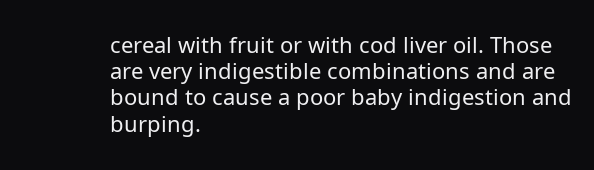cereal with fruit or with cod liver oil. Those are very indigestible combinations and are bound to cause a poor baby indigestion and burping.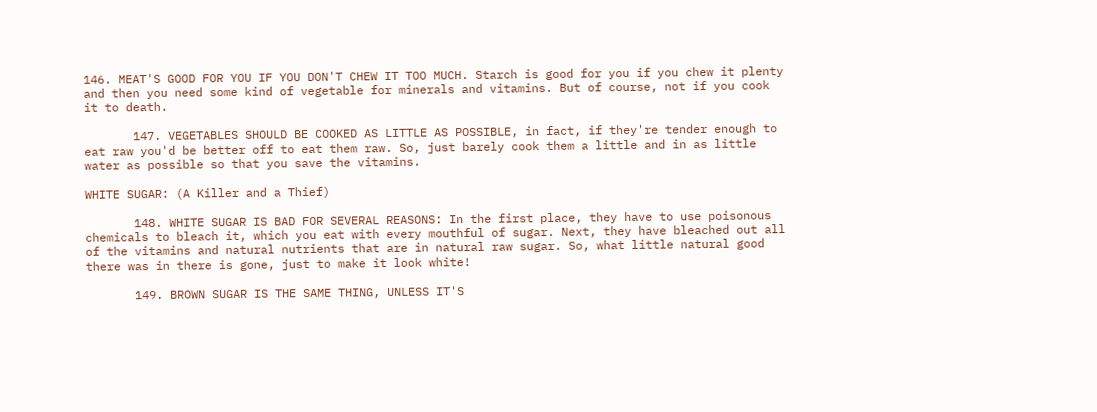146. MEAT'S GOOD FOR YOU IF YOU DON'T CHEW IT TOO MUCH. Starch is good for you if you chew it plenty and then you need some kind of vegetable for minerals and vitamins. But of course, not if you cook it to death.

       147. VEGETABLES SHOULD BE COOKED AS LITTLE AS POSSIBLE, in fact, if they're tender enough to eat raw you'd be better off to eat them raw. So, just barely cook them a little and in as little water as possible so that you save the vitamins.

WHITE SUGAR: (A Killer and a Thief)

       148. WHITE SUGAR IS BAD FOR SEVERAL REASONS: In the first place, they have to use poisonous chemicals to bleach it, which you eat with every mouthful of sugar. Next, they have bleached out all of the vitamins and natural nutrients that are in natural raw sugar. So, what little natural good there was in there is gone, just to make it look white!

       149. BROWN SUGAR IS THE SAME THING, UNLESS IT'S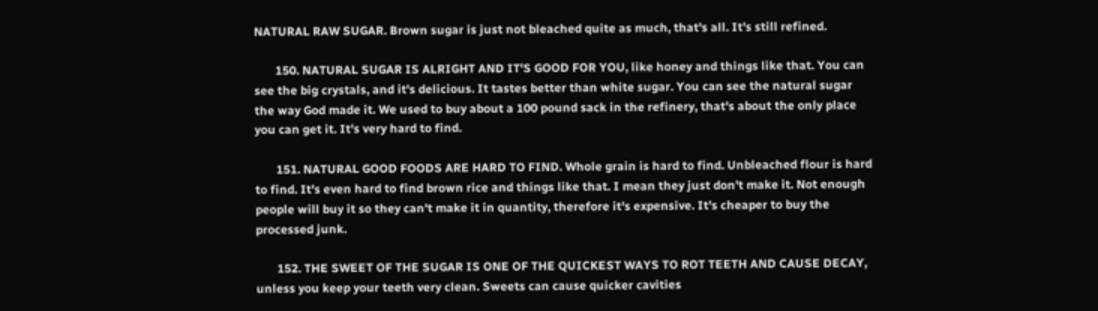NATURAL RAW SUGAR. Brown sugar is just not bleached quite as much, that's all. It's still refined.

       150. NATURAL SUGAR IS ALRIGHT AND IT'S GOOD FOR YOU, like honey and things like that. You can see the big crystals, and it's delicious. It tastes better than white sugar. You can see the natural sugar the way God made it. We used to buy about a 100 pound sack in the refinery, that's about the only place you can get it. It's very hard to find.

       151. NATURAL GOOD FOODS ARE HARD TO FIND. Whole grain is hard to find. Unbleached flour is hard to find. It's even hard to find brown rice and things like that. I mean they just don't make it. Not enough people will buy it so they can't make it in quantity, therefore it's expensive. It's cheaper to buy the processed junk.

       152. THE SWEET OF THE SUGAR IS ONE OF THE QUICKEST WAYS TO ROT TEETH AND CAUSE DECAY, unless you keep your teeth very clean. Sweets can cause quicker cavities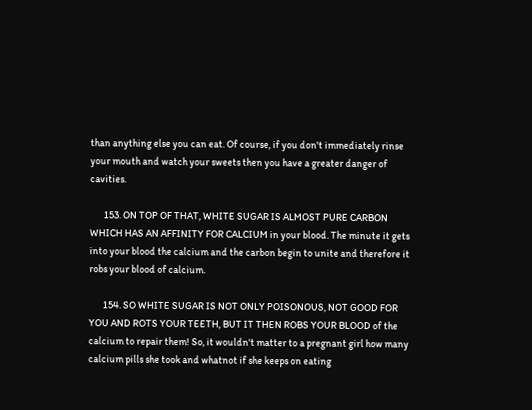than anything else you can eat. Of course, if you don't immediately rinse your mouth and watch your sweets then you have a greater danger of cavities.

       153. ON TOP OF THAT, WHITE SUGAR IS ALMOST PURE CARBON WHICH HAS AN AFFINITY FOR CALCIUM in your blood. The minute it gets into your blood the calcium and the carbon begin to unite and therefore it robs your blood of calcium.

       154. SO WHITE SUGAR IS NOT ONLY POISONOUS, NOT GOOD FOR YOU AND ROTS YOUR TEETH, BUT IT THEN ROBS YOUR BLOOD of the calcium to repair them! So, it wouldn't matter to a pregnant girl how many calcium pills she took and whatnot if she keeps on eating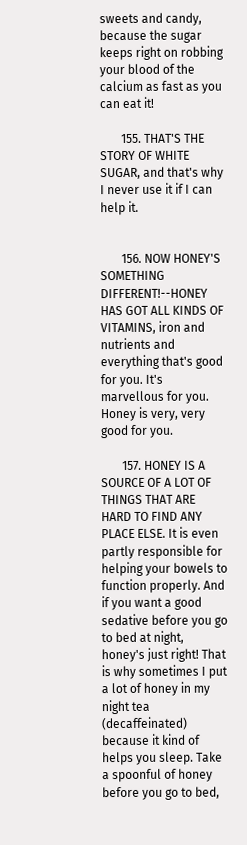sweets and candy, because the sugar keeps right on robbing your blood of the calcium as fast as you can eat it!

       155. THAT'S THE STORY OF WHITE SUGAR, and that's why I never use it if I can help it.


       156. NOW HONEY'S SOMETHING DIFFERENT!--HONEY HAS GOT ALL KINDS OF VITAMINS, iron and nutrients and everything that's good for you. It's marvellous for you. Honey is very, very good for you.

       157. HONEY IS A SOURCE OF A LOT OF THINGS THAT ARE HARD TO FIND ANY PLACE ELSE. It is even partly responsible for helping your bowels to function properly. And if you want a good sedative before you go to bed at night, honey's just right! That is why sometimes I put a lot of honey in my night tea (decaffeinated) because it kind of helps you sleep. Take a spoonful of honey before you go to bed,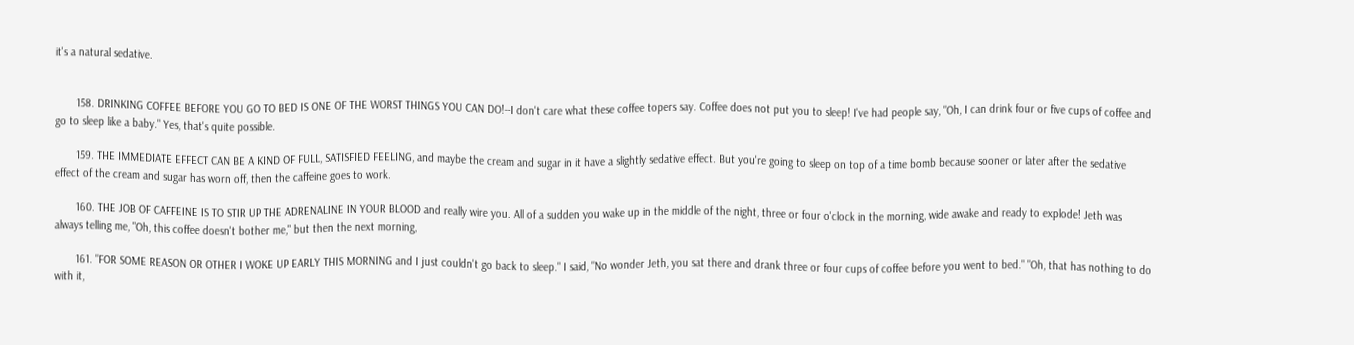it's a natural sedative.


       158. DRINKING COFFEE BEFORE YOU GO TO BED IS ONE OF THE WORST THINGS YOU CAN DO!--I don't care what these coffee topers say. Coffee does not put you to sleep! I've had people say, "Oh, I can drink four or five cups of coffee and go to sleep like a baby." Yes, that's quite possible.

       159. THE IMMEDIATE EFFECT CAN BE A KIND OF FULL, SATISFIED FEELING, and maybe the cream and sugar in it have a slightly sedative effect. But you're going to sleep on top of a time bomb because sooner or later after the sedative effect of the cream and sugar has worn off, then the caffeine goes to work.

       160. THE JOB OF CAFFEINE IS TO STIR UP THE ADRENALINE IN YOUR BLOOD and really wire you. All of a sudden you wake up in the middle of the night, three or four o'clock in the morning, wide awake and ready to explode! Jeth was always telling me, "Oh, this coffee doesn't bother me," but then the next morning,

       161. "FOR SOME REASON OR OTHER I WOKE UP EARLY THIS MORNING and I just couldn't go back to sleep." I said, "No wonder Jeth, you sat there and drank three or four cups of coffee before you went to bed." "Oh, that has nothing to do with it,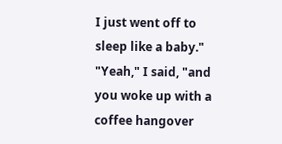I just went off to sleep like a baby." "Yeah," I said, "and you woke up with a coffee hangover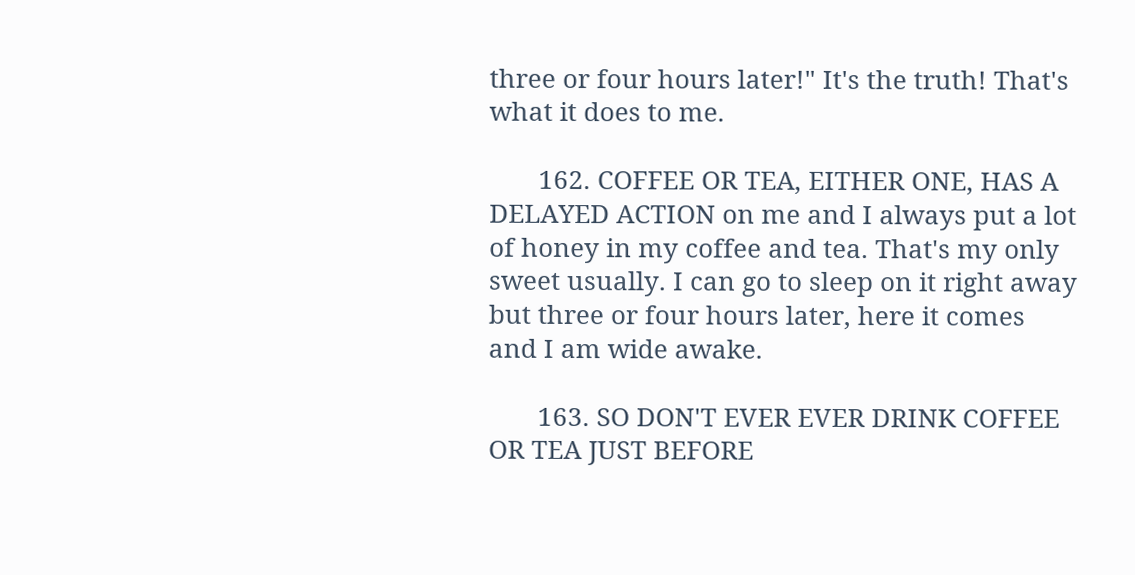three or four hours later!" It's the truth! That's what it does to me.

       162. COFFEE OR TEA, EITHER ONE, HAS A DELAYED ACTION on me and I always put a lot of honey in my coffee and tea. That's my only sweet usually. I can go to sleep on it right away but three or four hours later, here it comes and I am wide awake.

       163. SO DON'T EVER EVER DRINK COFFEE OR TEA JUST BEFORE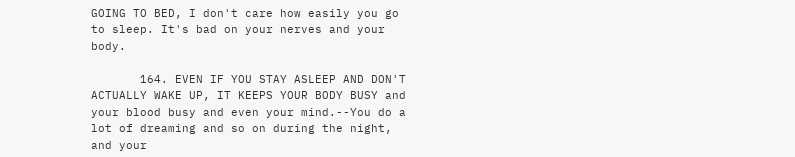GOING TO BED, I don't care how easily you go to sleep. It's bad on your nerves and your body.

       164. EVEN IF YOU STAY ASLEEP AND DON'T ACTUALLY WAKE UP, IT KEEPS YOUR BODY BUSY and your blood busy and even your mind.--You do a lot of dreaming and so on during the night, and your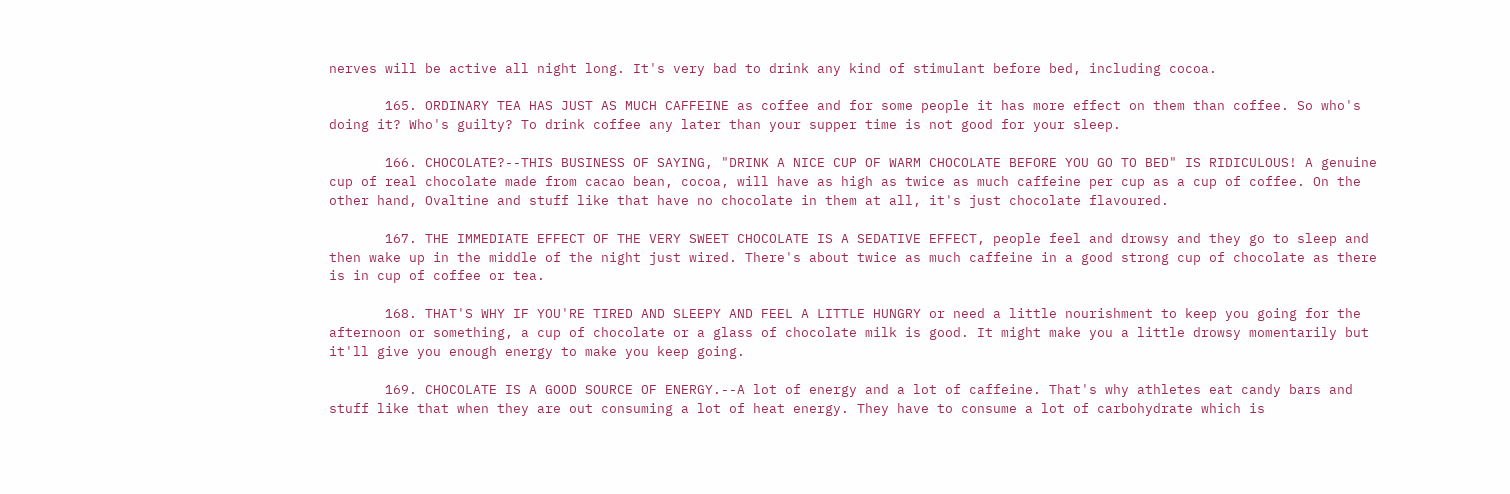nerves will be active all night long. It's very bad to drink any kind of stimulant before bed, including cocoa.

       165. ORDINARY TEA HAS JUST AS MUCH CAFFEINE as coffee and for some people it has more effect on them than coffee. So who's doing it? Who's guilty? To drink coffee any later than your supper time is not good for your sleep.

       166. CHOCOLATE?--THIS BUSINESS OF SAYING, "DRINK A NICE CUP OF WARM CHOCOLATE BEFORE YOU GO TO BED" IS RIDICULOUS! A genuine cup of real chocolate made from cacao bean, cocoa, will have as high as twice as much caffeine per cup as a cup of coffee. On the other hand, Ovaltine and stuff like that have no chocolate in them at all, it's just chocolate flavoured.

       167. THE IMMEDIATE EFFECT OF THE VERY SWEET CHOCOLATE IS A SEDATIVE EFFECT, people feel and drowsy and they go to sleep and then wake up in the middle of the night just wired. There's about twice as much caffeine in a good strong cup of chocolate as there is in cup of coffee or tea.

       168. THAT'S WHY IF YOU'RE TIRED AND SLEEPY AND FEEL A LITTLE HUNGRY or need a little nourishment to keep you going for the afternoon or something, a cup of chocolate or a glass of chocolate milk is good. It might make you a little drowsy momentarily but it'll give you enough energy to make you keep going.

       169. CHOCOLATE IS A GOOD SOURCE OF ENERGY.--A lot of energy and a lot of caffeine. That's why athletes eat candy bars and stuff like that when they are out consuming a lot of heat energy. They have to consume a lot of carbohydrate which is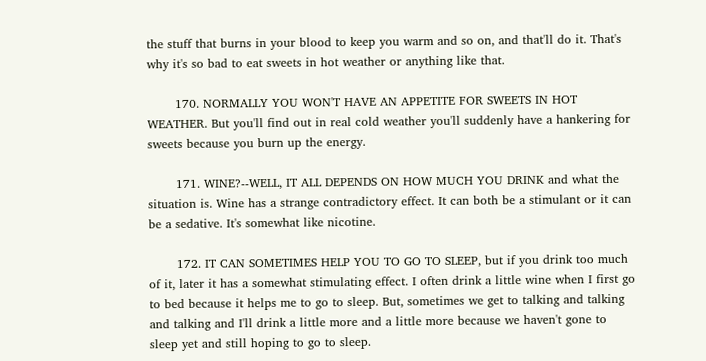the stuff that burns in your blood to keep you warm and so on, and that'll do it. That's why it's so bad to eat sweets in hot weather or anything like that.

       170. NORMALLY YOU WON'T HAVE AN APPETITE FOR SWEETS IN HOT WEATHER. But you'll find out in real cold weather you'll suddenly have a hankering for sweets because you burn up the energy.

       171. WINE?--WELL, IT ALL DEPENDS ON HOW MUCH YOU DRINK and what the situation is. Wine has a strange contradictory effect. It can both be a stimulant or it can be a sedative. It's somewhat like nicotine.

       172. IT CAN SOMETIMES HELP YOU TO GO TO SLEEP, but if you drink too much of it, later it has a somewhat stimulating effect. I often drink a little wine when I first go to bed because it helps me to go to sleep. But, sometimes we get to talking and talking and talking and I'll drink a little more and a little more because we haven't gone to sleep yet and still hoping to go to sleep.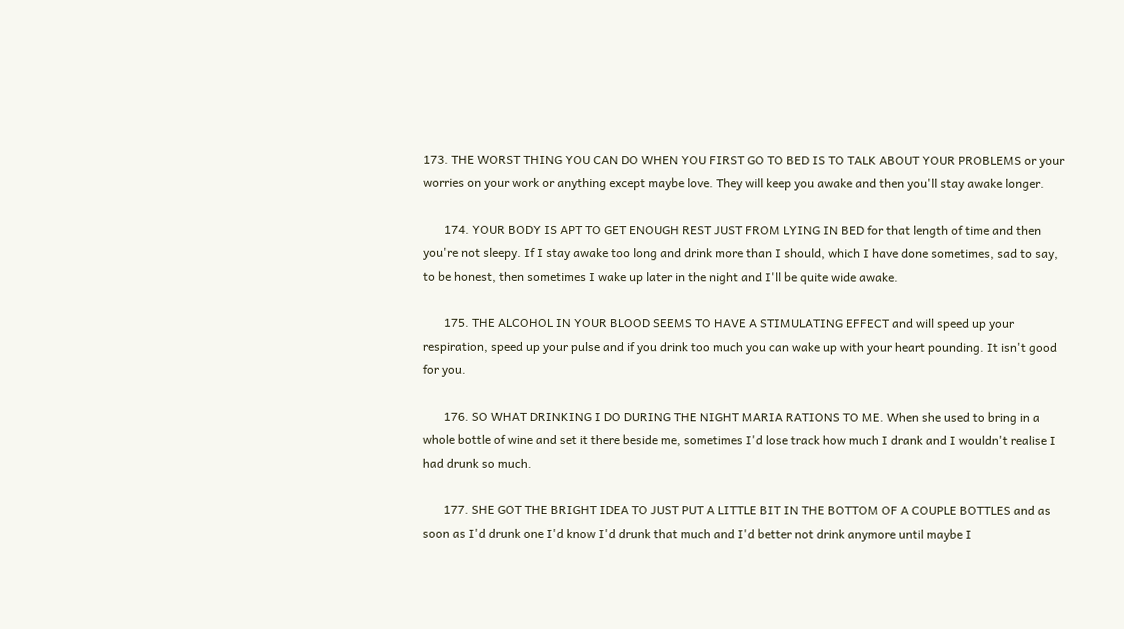173. THE WORST THING YOU CAN DO WHEN YOU FIRST GO TO BED IS TO TALK ABOUT YOUR PROBLEMS or your worries on your work or anything except maybe love. They will keep you awake and then you'll stay awake longer.

       174. YOUR BODY IS APT TO GET ENOUGH REST JUST FROM LYING IN BED for that length of time and then you're not sleepy. If I stay awake too long and drink more than I should, which I have done sometimes, sad to say, to be honest, then sometimes I wake up later in the night and I'll be quite wide awake.

       175. THE ALCOHOL IN YOUR BLOOD SEEMS TO HAVE A STIMULATING EFFECT and will speed up your respiration, speed up your pulse and if you drink too much you can wake up with your heart pounding. It isn't good for you.

       176. SO WHAT DRINKING I DO DURING THE NIGHT MARIA RATIONS TO ME. When she used to bring in a whole bottle of wine and set it there beside me, sometimes I'd lose track how much I drank and I wouldn't realise I had drunk so much.

       177. SHE GOT THE BRIGHT IDEA TO JUST PUT A LITTLE BIT IN THE BOTTOM OF A COUPLE BOTTLES and as soon as I'd drunk one I'd know I'd drunk that much and I'd better not drink anymore until maybe I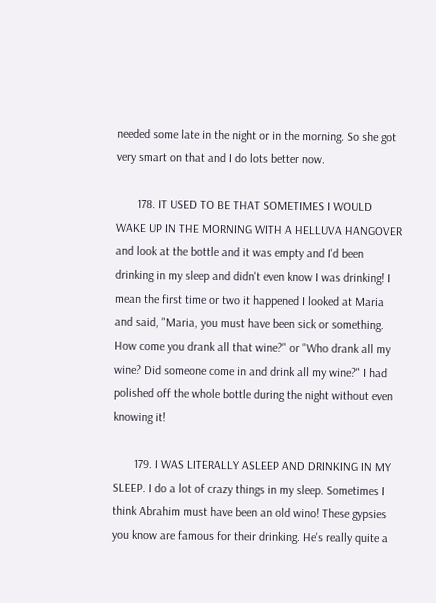needed some late in the night or in the morning. So she got very smart on that and I do lots better now.

       178. IT USED TO BE THAT SOMETIMES I WOULD WAKE UP IN THE MORNING WITH A HELLUVA HANGOVER and look at the bottle and it was empty and I'd been drinking in my sleep and didn't even know I was drinking! I mean the first time or two it happened I looked at Maria and said, "Maria, you must have been sick or something. How come you drank all that wine?" or "Who drank all my wine? Did someone come in and drink all my wine?" I had polished off the whole bottle during the night without even knowing it!

       179. I WAS LITERALLY ASLEEP AND DRINKING IN MY SLEEP. I do a lot of crazy things in my sleep. Sometimes I think Abrahim must have been an old wino! These gypsies you know are famous for their drinking. He's really quite a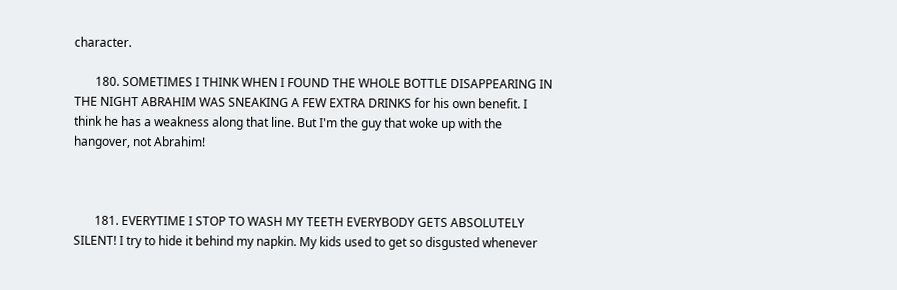character.

       180. SOMETIMES I THINK WHEN I FOUND THE WHOLE BOTTLE DISAPPEARING IN THE NIGHT ABRAHIM WAS SNEAKING A FEW EXTRA DRINKS for his own benefit. I think he has a weakness along that line. But I'm the guy that woke up with the hangover, not Abrahim!



       181. EVERYTIME I STOP TO WASH MY TEETH EVERYBODY GETS ABSOLUTELY SILENT! I try to hide it behind my napkin. My kids used to get so disgusted whenever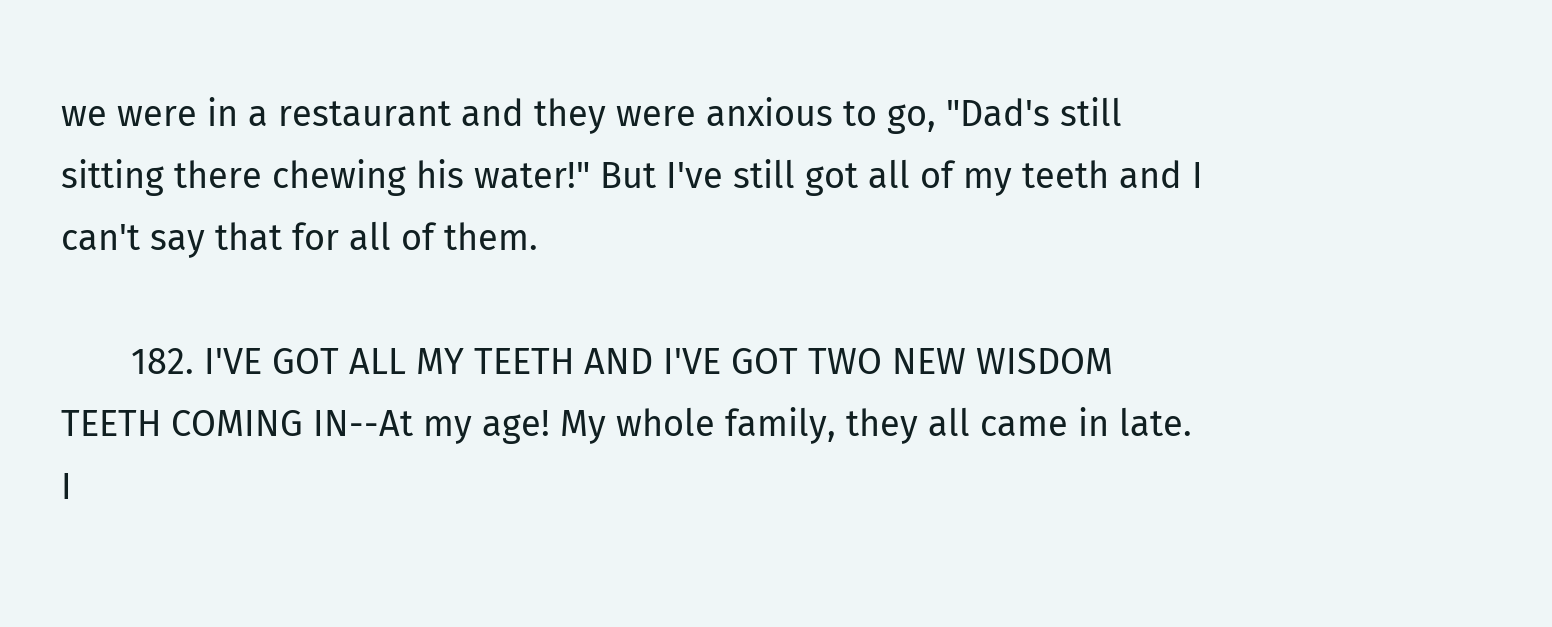we were in a restaurant and they were anxious to go, "Dad's still sitting there chewing his water!" But I've still got all of my teeth and I can't say that for all of them.

       182. I'VE GOT ALL MY TEETH AND I'VE GOT TWO NEW WISDOM TEETH COMING IN--At my age! My whole family, they all came in late. I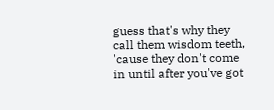guess that's why they call them wisdom teeth, 'cause they don't come in until after you've got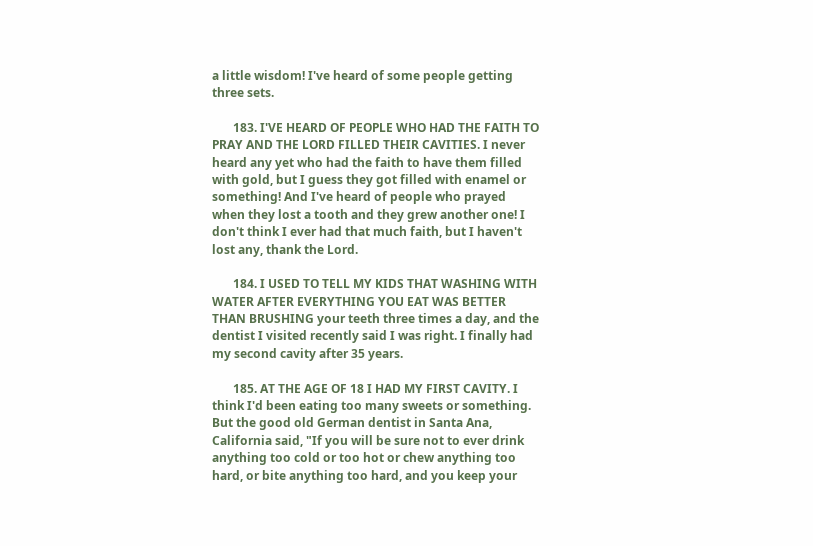a little wisdom! I've heard of some people getting three sets.

       183. I'VE HEARD OF PEOPLE WHO HAD THE FAITH TO PRAY AND THE LORD FILLED THEIR CAVITIES. I never heard any yet who had the faith to have them filled with gold, but I guess they got filled with enamel or something! And I've heard of people who prayed when they lost a tooth and they grew another one! I don't think I ever had that much faith, but I haven't lost any, thank the Lord.

       184. I USED TO TELL MY KIDS THAT WASHING WITH WATER AFTER EVERYTHING YOU EAT WAS BETTER THAN BRUSHING your teeth three times a day, and the dentist I visited recently said I was right. I finally had my second cavity after 35 years.

       185. AT THE AGE OF 18 I HAD MY FIRST CAVITY. I think I'd been eating too many sweets or something. But the good old German dentist in Santa Ana, California said, "If you will be sure not to ever drink anything too cold or too hot or chew anything too hard, or bite anything too hard, and you keep your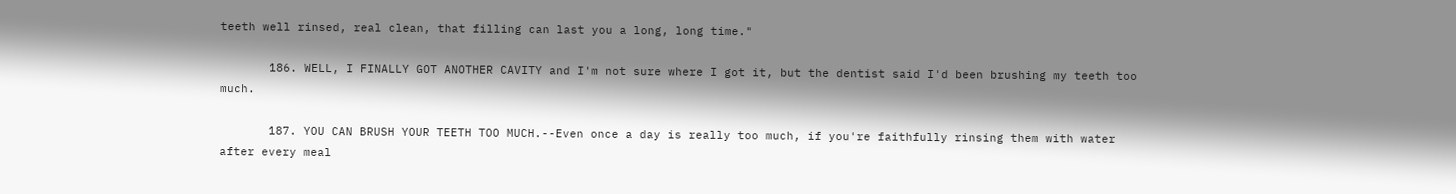teeth well rinsed, real clean, that filling can last you a long, long time."

       186. WELL, I FINALLY GOT ANOTHER CAVITY and I'm not sure where I got it, but the dentist said I'd been brushing my teeth too much.

       187. YOU CAN BRUSH YOUR TEETH TOO MUCH.--Even once a day is really too much, if you're faithfully rinsing them with water after every meal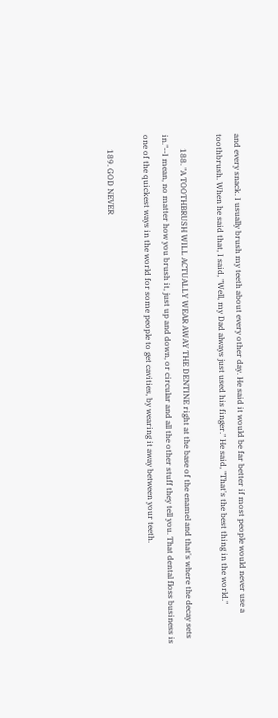and every snack. I usually brush my teeth about every other day. He said it would be far better if most people would never use a toothbrush. When he said that, I said, "Well, my Dad always just used his finger." He said, "That's the best thing in the world."

       188. "A TOOTHBRUSH WILL ACTUALLY WEAR AWAY THE DENTINE right at the base of the enamel and that's where the decay sets in."--I mean, no matter how you brush it, just up and down, or circular and all the other stuff they tell you. That dental floss business is one of the quickest ways in the world for some people to get cavities, by wearing it away between your teeth.

       189. GOD NEVER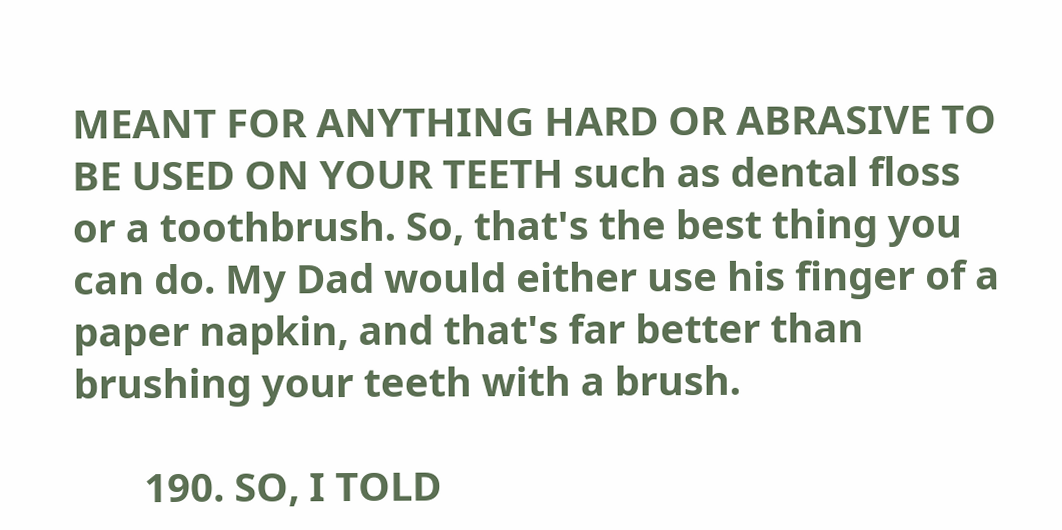MEANT FOR ANYTHING HARD OR ABRASIVE TO BE USED ON YOUR TEETH such as dental floss or a toothbrush. So, that's the best thing you can do. My Dad would either use his finger of a paper napkin, and that's far better than brushing your teeth with a brush.

       190. SO, I TOLD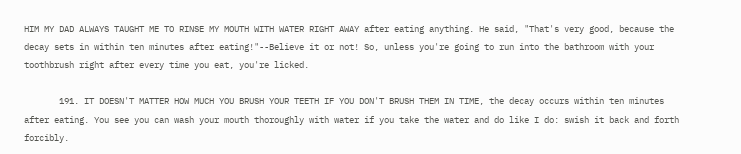HIM MY DAD ALWAYS TAUGHT ME TO RINSE MY MOUTH WITH WATER RIGHT AWAY after eating anything. He said, "That's very good, because the decay sets in within ten minutes after eating!"--Believe it or not! So, unless you're going to run into the bathroom with your toothbrush right after every time you eat, you're licked.

       191. IT DOESN'T MATTER HOW MUCH YOU BRUSH YOUR TEETH IF YOU DON'T BRUSH THEM IN TIME, the decay occurs within ten minutes after eating. You see you can wash your mouth thoroughly with water if you take the water and do like I do: swish it back and forth forcibly.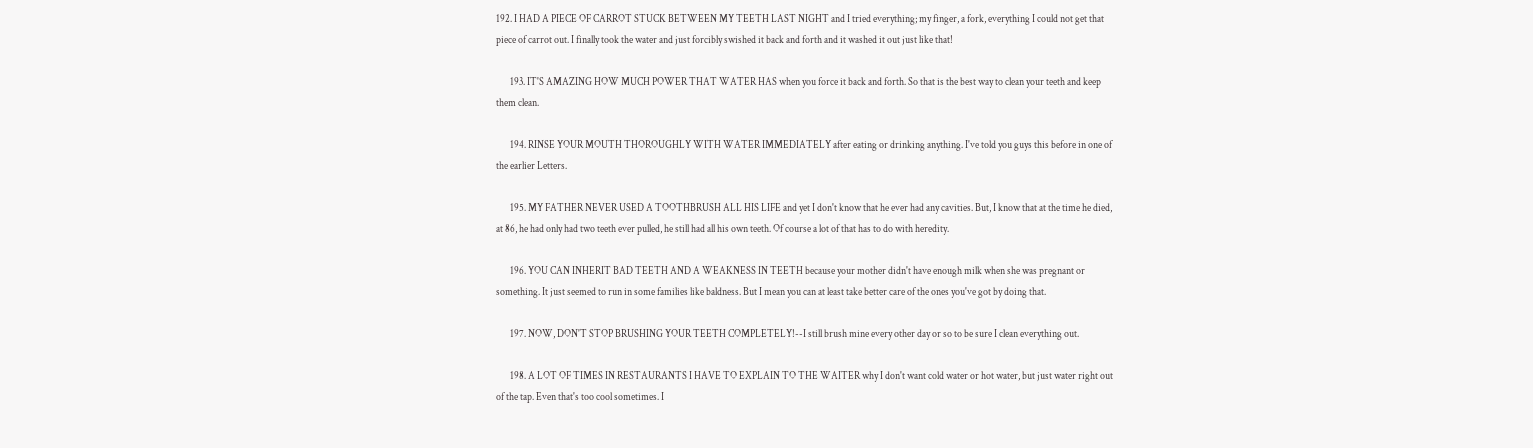192. I HAD A PIECE OF CARROT STUCK BETWEEN MY TEETH LAST NIGHT and I tried everything; my finger, a fork, everything I could not get that piece of carrot out. I finally took the water and just forcibly swished it back and forth and it washed it out just like that!

       193. IT'S AMAZING HOW MUCH POWER THAT WATER HAS when you force it back and forth. So that is the best way to clean your teeth and keep them clean.

       194. RINSE YOUR MOUTH THOROUGHLY WITH WATER IMMEDIATELY after eating or drinking anything. I've told you guys this before in one of the earlier Letters.

       195. MY FATHER NEVER USED A TOOTHBRUSH ALL HIS LIFE and yet I don't know that he ever had any cavities. But, I know that at the time he died, at 86, he had only had two teeth ever pulled, he still had all his own teeth. Of course a lot of that has to do with heredity.

       196. YOU CAN INHERIT BAD TEETH AND A WEAKNESS IN TEETH because your mother didn't have enough milk when she was pregnant or something. It just seemed to run in some families like baldness. But I mean you can at least take better care of the ones you've got by doing that.

       197. NOW, DON'T STOP BRUSHING YOUR TEETH COMPLETELY!--I still brush mine every other day or so to be sure I clean everything out.

       198. A LOT OF TIMES IN RESTAURANTS I HAVE TO EXPLAIN TO THE WAITER why I don't want cold water or hot water, but just water right out of the tap. Even that's too cool sometimes. I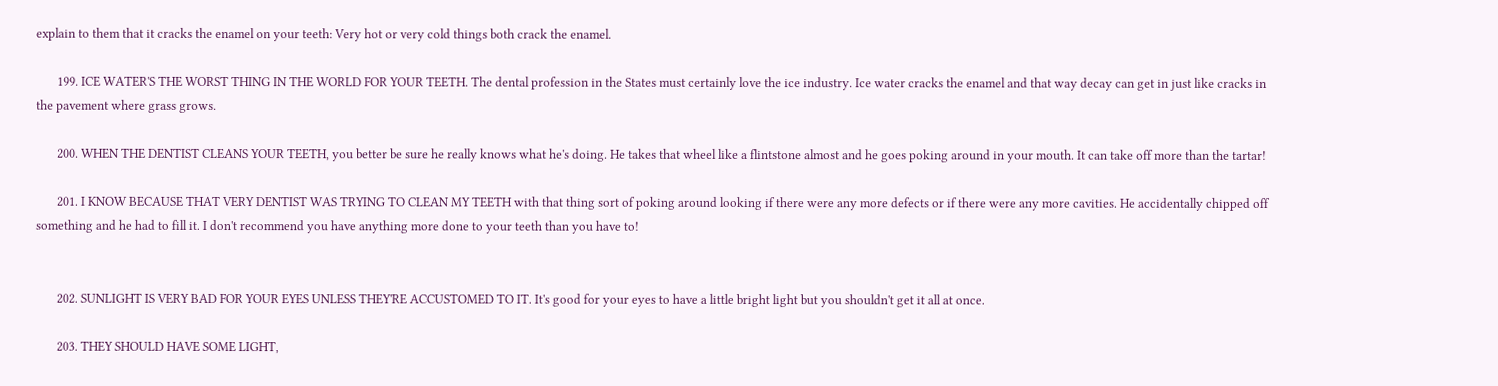explain to them that it cracks the enamel on your teeth: Very hot or very cold things both crack the enamel.

       199. ICE WATER'S THE WORST THING IN THE WORLD FOR YOUR TEETH. The dental profession in the States must certainly love the ice industry. Ice water cracks the enamel and that way decay can get in just like cracks in the pavement where grass grows.

       200. WHEN THE DENTIST CLEANS YOUR TEETH, you better be sure he really knows what he's doing. He takes that wheel like a flintstone almost and he goes poking around in your mouth. It can take off more than the tartar!

       201. I KNOW BECAUSE THAT VERY DENTIST WAS TRYING TO CLEAN MY TEETH with that thing sort of poking around looking if there were any more defects or if there were any more cavities. He accidentally chipped off something and he had to fill it. I don't recommend you have anything more done to your teeth than you have to!


       202. SUNLIGHT IS VERY BAD FOR YOUR EYES UNLESS THEY'RE ACCUSTOMED TO IT. It's good for your eyes to have a little bright light but you shouldn't get it all at once.

       203. THEY SHOULD HAVE SOME LIGHT,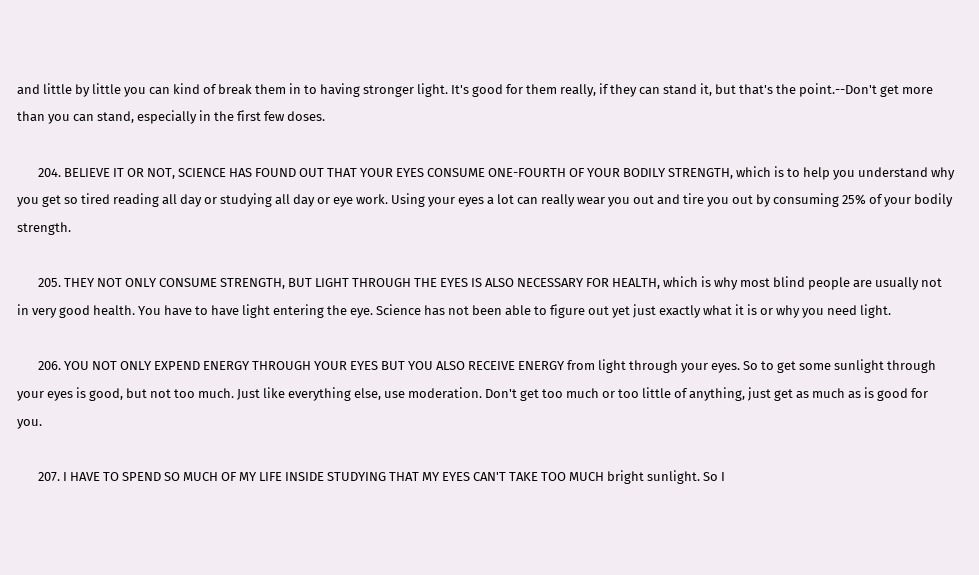and little by little you can kind of break them in to having stronger light. It's good for them really, if they can stand it, but that's the point.--Don't get more than you can stand, especially in the first few doses.

       204. BELIEVE IT OR NOT, SCIENCE HAS FOUND OUT THAT YOUR EYES CONSUME ONE-FOURTH OF YOUR BODILY STRENGTH, which is to help you understand why you get so tired reading all day or studying all day or eye work. Using your eyes a lot can really wear you out and tire you out by consuming 25% of your bodily strength.

       205. THEY NOT ONLY CONSUME STRENGTH, BUT LIGHT THROUGH THE EYES IS ALSO NECESSARY FOR HEALTH, which is why most blind people are usually not in very good health. You have to have light entering the eye. Science has not been able to figure out yet just exactly what it is or why you need light.

       206. YOU NOT ONLY EXPEND ENERGY THROUGH YOUR EYES BUT YOU ALSO RECEIVE ENERGY from light through your eyes. So to get some sunlight through your eyes is good, but not too much. Just like everything else, use moderation. Don't get too much or too little of anything, just get as much as is good for you.

       207. I HAVE TO SPEND SO MUCH OF MY LIFE INSIDE STUDYING THAT MY EYES CAN'T TAKE TOO MUCH bright sunlight. So I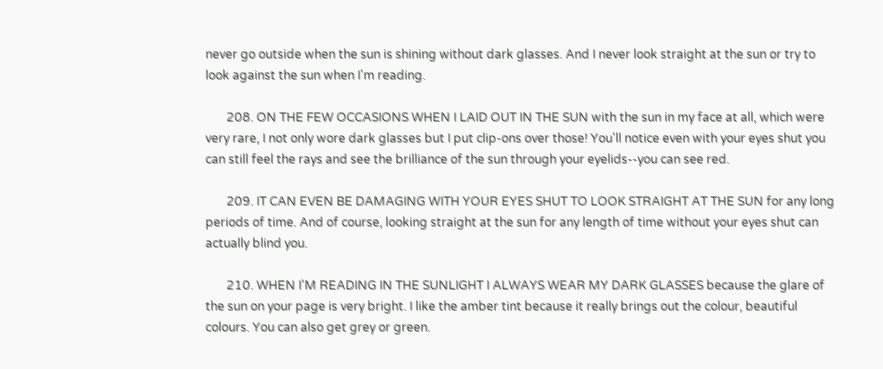never go outside when the sun is shining without dark glasses. And I never look straight at the sun or try to look against the sun when I'm reading.

       208. ON THE FEW OCCASIONS WHEN I LAID OUT IN THE SUN with the sun in my face at all, which were very rare, I not only wore dark glasses but I put clip-ons over those! You'll notice even with your eyes shut you can still feel the rays and see the brilliance of the sun through your eyelids--you can see red.

       209. IT CAN EVEN BE DAMAGING WITH YOUR EYES SHUT TO LOOK STRAIGHT AT THE SUN for any long periods of time. And of course, looking straight at the sun for any length of time without your eyes shut can actually blind you.

       210. WHEN I'M READING IN THE SUNLIGHT I ALWAYS WEAR MY DARK GLASSES because the glare of the sun on your page is very bright. I like the amber tint because it really brings out the colour, beautiful colours. You can also get grey or green.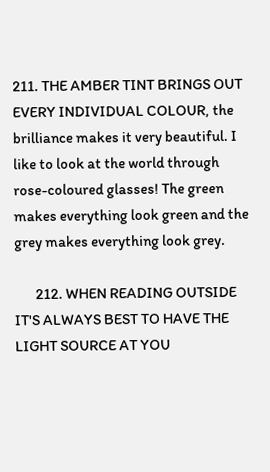211. THE AMBER TINT BRINGS OUT EVERY INDIVIDUAL COLOUR, the brilliance makes it very beautiful. I like to look at the world through rose-coloured glasses! The green makes everything look green and the grey makes everything look grey.

       212. WHEN READING OUTSIDE IT'S ALWAYS BEST TO HAVE THE LIGHT SOURCE AT YOU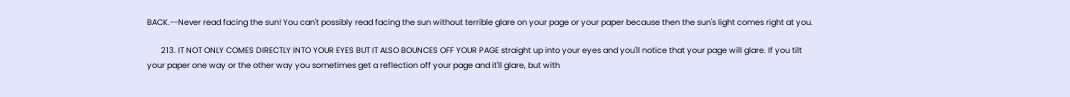BACK.--Never read facing the sun! You can't possibly read facing the sun without terrible glare on your page or your paper because then the sun's light comes right at you.

       213. IT NOT ONLY COMES DIRECTLY INTO YOUR EYES BUT IT ALSO BOUNCES OFF YOUR PAGE straight up into your eyes and you'll notice that your page will glare. If you tilt your paper one way or the other way you sometimes get a reflection off your page and it'll glare, but with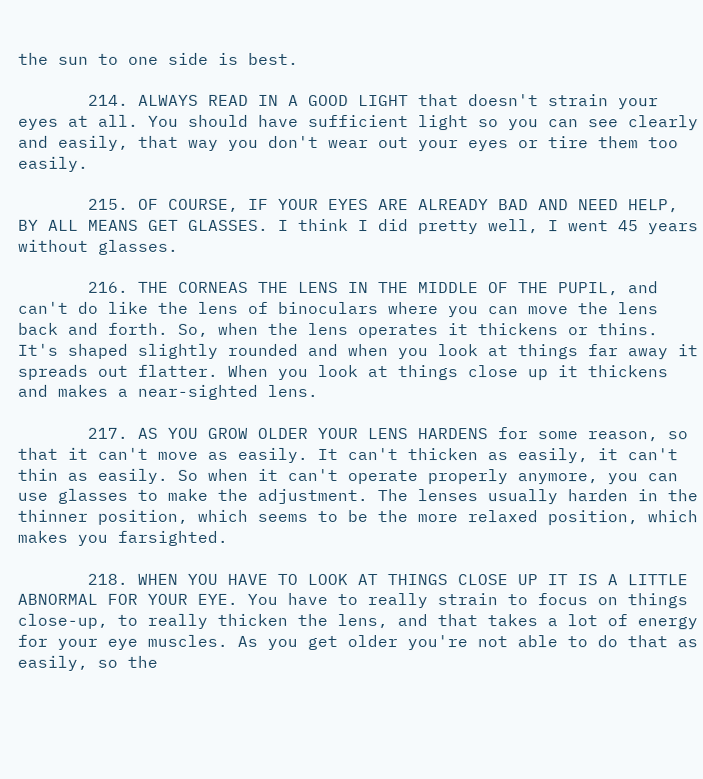the sun to one side is best.

       214. ALWAYS READ IN A GOOD LIGHT that doesn't strain your eyes at all. You should have sufficient light so you can see clearly and easily, that way you don't wear out your eyes or tire them too easily.

       215. OF COURSE, IF YOUR EYES ARE ALREADY BAD AND NEED HELP, BY ALL MEANS GET GLASSES. I think I did pretty well, I went 45 years without glasses.

       216. THE CORNEAS THE LENS IN THE MIDDLE OF THE PUPIL, and can't do like the lens of binoculars where you can move the lens back and forth. So, when the lens operates it thickens or thins. It's shaped slightly rounded and when you look at things far away it spreads out flatter. When you look at things close up it thickens and makes a near-sighted lens.

       217. AS YOU GROW OLDER YOUR LENS HARDENS for some reason, so that it can't move as easily. It can't thicken as easily, it can't thin as easily. So when it can't operate properly anymore, you can use glasses to make the adjustment. The lenses usually harden in the thinner position, which seems to be the more relaxed position, which makes you farsighted.

       218. WHEN YOU HAVE TO LOOK AT THINGS CLOSE UP IT IS A LITTLE ABNORMAL FOR YOUR EYE. You have to really strain to focus on things close-up, to really thicken the lens, and that takes a lot of energy for your eye muscles. As you get older you're not able to do that as easily, so the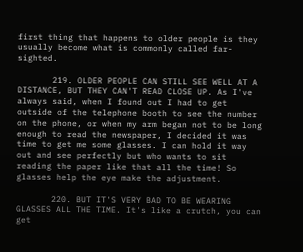first thing that happens to older people is they usually become what is commonly called far-sighted.

       219. OLDER PEOPLE CAN STILL SEE WELL AT A DISTANCE, BUT THEY CAN'T READ CLOSE UP. As I've always said, when I found out I had to get outside of the telephone booth to see the number on the phone, or when my arm began not to be long enough to read the newspaper, I decided it was time to get me some glasses. I can hold it way out and see perfectly but who wants to sit reading the paper like that all the time! So glasses help the eye make the adjustment.

       220. BUT IT'S VERY BAD TO BE WEARING GLASSES ALL THE TIME. It's like a crutch, you can get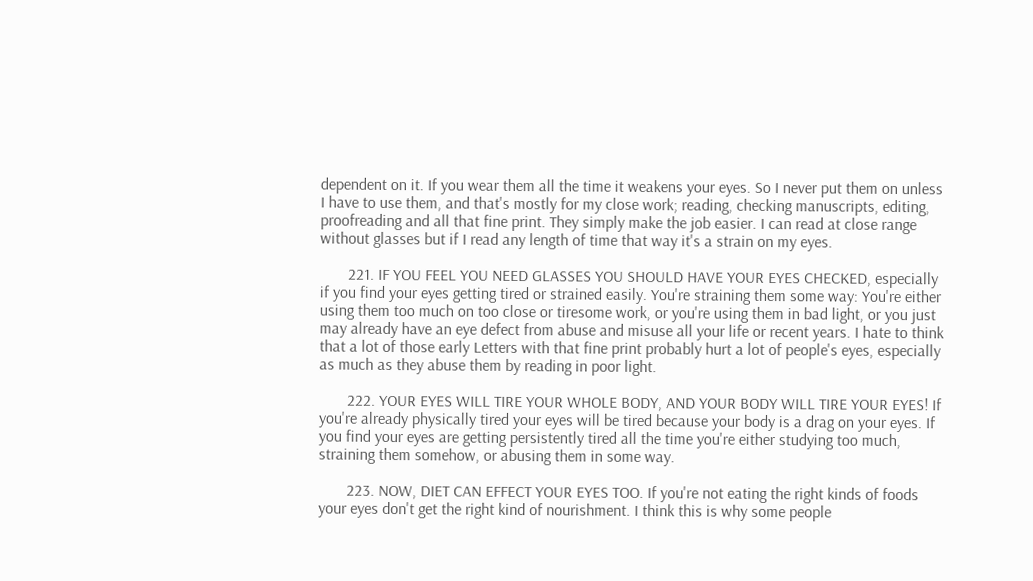dependent on it. If you wear them all the time it weakens your eyes. So I never put them on unless I have to use them, and that's mostly for my close work; reading, checking manuscripts, editing, proofreading and all that fine print. They simply make the job easier. I can read at close range without glasses but if I read any length of time that way it's a strain on my eyes.

       221. IF YOU FEEL YOU NEED GLASSES YOU SHOULD HAVE YOUR EYES CHECKED, especially if you find your eyes getting tired or strained easily. You're straining them some way: You're either using them too much on too close or tiresome work, or you're using them in bad light, or you just may already have an eye defect from abuse and misuse all your life or recent years. I hate to think that a lot of those early Letters with that fine print probably hurt a lot of people's eyes, especially as much as they abuse them by reading in poor light.

       222. YOUR EYES WILL TIRE YOUR WHOLE BODY, AND YOUR BODY WILL TIRE YOUR EYES! If you're already physically tired your eyes will be tired because your body is a drag on your eyes. If you find your eyes are getting persistently tired all the time you're either studying too much, straining them somehow, or abusing them in some way.

       223. NOW, DIET CAN EFFECT YOUR EYES TOO. If you're not eating the right kinds of foods your eyes don't get the right kind of nourishment. I think this is why some people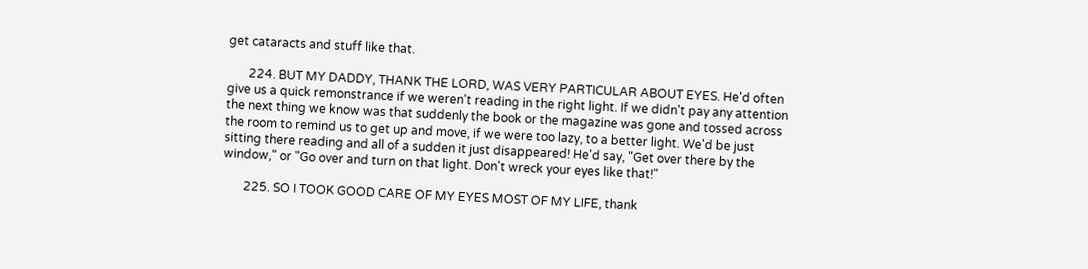get cataracts and stuff like that.

       224. BUT MY DADDY, THANK THE LORD, WAS VERY PARTICULAR ABOUT EYES. He'd often give us a quick remonstrance if we weren't reading in the right light. If we didn't pay any attention the next thing we know was that suddenly the book or the magazine was gone and tossed across the room to remind us to get up and move, if we were too lazy, to a better light. We'd be just sitting there reading and all of a sudden it just disappeared! He'd say, "Get over there by the window," or "Go over and turn on that light. Don't wreck your eyes like that!"

       225. SO I TOOK GOOD CARE OF MY EYES MOST OF MY LIFE, thank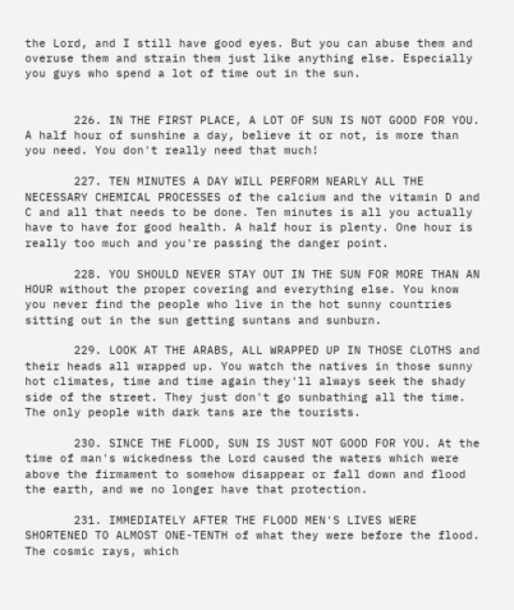the Lord, and I still have good eyes. But you can abuse them and overuse them and strain them just like anything else. Especially you guys who spend a lot of time out in the sun.


       226. IN THE FIRST PLACE, A LOT OF SUN IS NOT GOOD FOR YOU. A half hour of sunshine a day, believe it or not, is more than you need. You don't really need that much!

       227. TEN MINUTES A DAY WILL PERFORM NEARLY ALL THE NECESSARY CHEMICAL PROCESSES of the calcium and the vitamin D and C and all that needs to be done. Ten minutes is all you actually have to have for good health. A half hour is plenty. One hour is really too much and you're passing the danger point.

       228. YOU SHOULD NEVER STAY OUT IN THE SUN FOR MORE THAN AN HOUR without the proper covering and everything else. You know you never find the people who live in the hot sunny countries sitting out in the sun getting suntans and sunburn.

       229. LOOK AT THE ARABS, ALL WRAPPED UP IN THOSE CLOTHS and their heads all wrapped up. You watch the natives in those sunny hot climates, time and time again they'll always seek the shady side of the street. They just don't go sunbathing all the time. The only people with dark tans are the tourists.

       230. SINCE THE FLOOD, SUN IS JUST NOT GOOD FOR YOU. At the time of man's wickedness the Lord caused the waters which were above the firmament to somehow disappear or fall down and flood the earth, and we no longer have that protection.

       231. IMMEDIATELY AFTER THE FLOOD MEN'S LIVES WERE SHORTENED TO ALMOST ONE-TENTH of what they were before the flood. The cosmic rays, which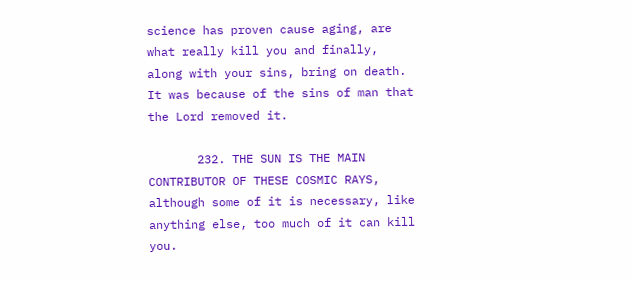science has proven cause aging, are what really kill you and finally, along with your sins, bring on death. It was because of the sins of man that the Lord removed it.

       232. THE SUN IS THE MAIN CONTRIBUTOR OF THESE COSMIC RAYS, although some of it is necessary, like anything else, too much of it can kill you.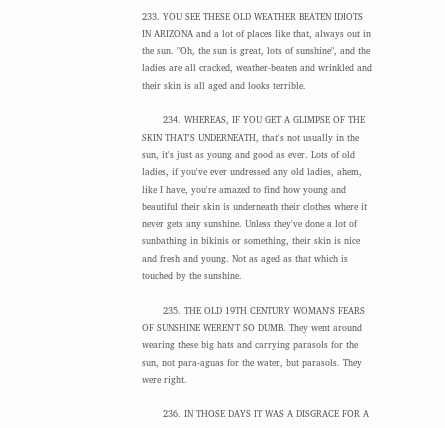233. YOU SEE THESE OLD WEATHER BEATEN IDIOTS IN ARIZONA and a lot of places like that, always out in the sun. "Oh, the sun is great, lots of sunshine", and the ladies are all cracked, weather-beaten and wrinkled and their skin is all aged and looks terrible.

       234. WHEREAS, IF YOU GET A GLIMPSE OF THE SKIN THAT'S UNDERNEATH, that's not usually in the sun, it's just as young and good as ever. Lots of old ladies, if you've ever undressed any old ladies, ahem, like I have, you're amazed to find how young and beautiful their skin is underneath their clothes where it never gets any sunshine. Unless they've done a lot of sunbathing in bikinis or something, their skin is nice and fresh and young. Not as aged as that which is touched by the sunshine.

       235. THE OLD 19TH CENTURY WOMAN'S FEARS OF SUNSHINE WEREN'T SO DUMB. They went around wearing these big hats and carrying parasols for the sun, not para-aguas for the water, but parasols. They were right.

       236. IN THOSE DAYS IT WAS A DISGRACE FOR A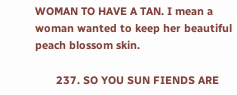WOMAN TO HAVE A TAN. I mean a woman wanted to keep her beautiful peach blossom skin.

       237. SO YOU SUN FIENDS ARE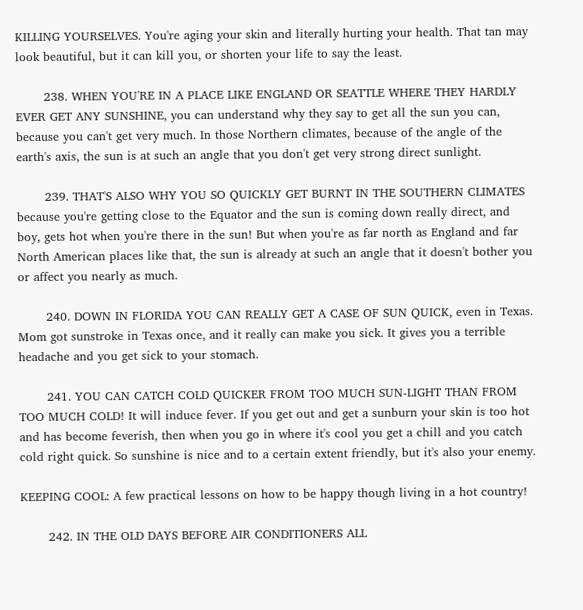KILLING YOURSELVES. You're aging your skin and literally hurting your health. That tan may look beautiful, but it can kill you, or shorten your life to say the least.

       238. WHEN YOU'RE IN A PLACE LIKE ENGLAND OR SEATTLE WHERE THEY HARDLY EVER GET ANY SUNSHINE, you can understand why they say to get all the sun you can, because you can't get very much. In those Northern climates, because of the angle of the earth's axis, the sun is at such an angle that you don't get very strong direct sunlight.

       239. THAT'S ALSO WHY YOU SO QUICKLY GET BURNT IN THE SOUTHERN CLIMATES because you're getting close to the Equator and the sun is coming down really direct, and boy, gets hot when you're there in the sun! But when you're as far north as England and far North American places like that, the sun is already at such an angle that it doesn't bother you or affect you nearly as much.

       240. DOWN IN FLORIDA YOU CAN REALLY GET A CASE OF SUN QUICK, even in Texas. Mom got sunstroke in Texas once, and it really can make you sick. It gives you a terrible headache and you get sick to your stomach.

       241. YOU CAN CATCH COLD QUICKER FROM TOO MUCH SUN-LIGHT THAN FROM TOO MUCH COLD! It will induce fever. If you get out and get a sunburn your skin is too hot and has become feverish, then when you go in where it's cool you get a chill and you catch cold right quick. So sunshine is nice and to a certain extent friendly, but it's also your enemy.

KEEPING COOL: A few practical lessons on how to be happy though living in a hot country!

       242. IN THE OLD DAYS BEFORE AIR CONDITIONERS ALL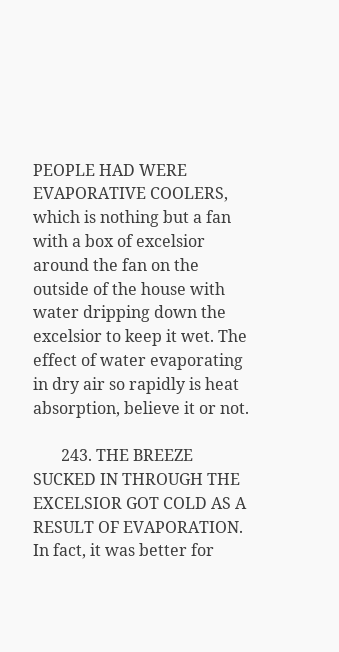PEOPLE HAD WERE EVAPORATIVE COOLERS, which is nothing but a fan with a box of excelsior around the fan on the outside of the house with water dripping down the excelsior to keep it wet. The effect of water evaporating in dry air so rapidly is heat absorption, believe it or not.

       243. THE BREEZE SUCKED IN THROUGH THE EXCELSIOR GOT COLD AS A RESULT OF EVAPORATION. In fact, it was better for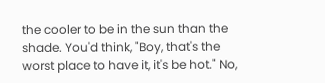the cooler to be in the sun than the shade. You'd think, "Boy, that's the worst place to have it, it's be hot." No,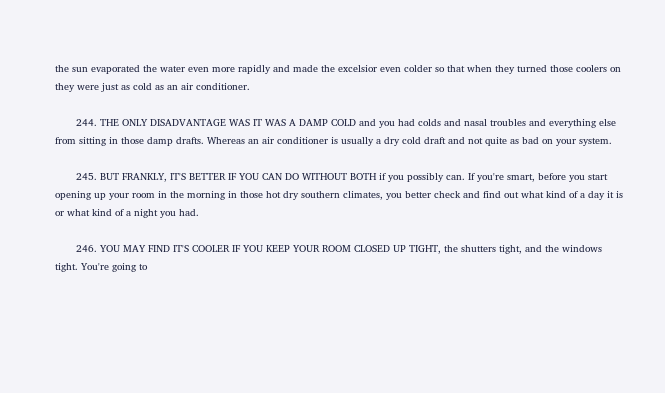the sun evaporated the water even more rapidly and made the excelsior even colder so that when they turned those coolers on they were just as cold as an air conditioner.

       244. THE ONLY DISADVANTAGE WAS IT WAS A DAMP COLD and you had colds and nasal troubles and everything else from sitting in those damp drafts. Whereas an air conditioner is usually a dry cold draft and not quite as bad on your system.

       245. BUT FRANKLY, IT'S BETTER IF YOU CAN DO WITHOUT BOTH if you possibly can. If you're smart, before you start opening up your room in the morning in those hot dry southern climates, you better check and find out what kind of a day it is or what kind of a night you had.

       246. YOU MAY FIND IT'S COOLER IF YOU KEEP YOUR ROOM CLOSED UP TIGHT, the shutters tight, and the windows tight. You're going to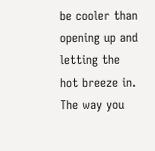be cooler than opening up and letting the hot breeze in. The way you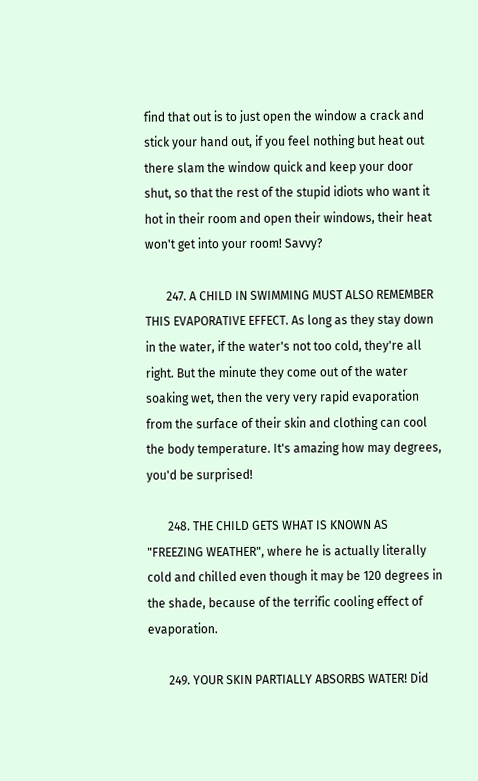find that out is to just open the window a crack and stick your hand out, if you feel nothing but heat out there slam the window quick and keep your door shut, so that the rest of the stupid idiots who want it hot in their room and open their windows, their heat won't get into your room! Savvy?

       247. A CHILD IN SWIMMING MUST ALSO REMEMBER THIS EVAPORATIVE EFFECT. As long as they stay down in the water, if the water's not too cold, they're all right. But the minute they come out of the water soaking wet, then the very very rapid evaporation from the surface of their skin and clothing can cool the body temperature. It's amazing how may degrees, you'd be surprised!

       248. THE CHILD GETS WHAT IS KNOWN AS "FREEZING WEATHER", where he is actually literally cold and chilled even though it may be 120 degrees in the shade, because of the terrific cooling effect of evaporation.

       249. YOUR SKIN PARTIALLY ABSORBS WATER! Did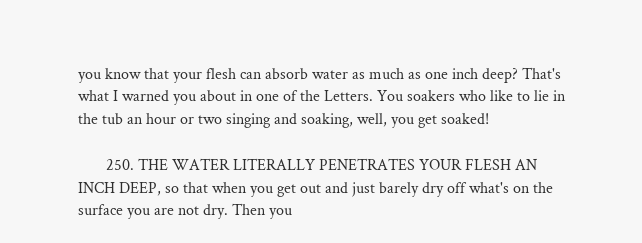you know that your flesh can absorb water as much as one inch deep? That's what I warned you about in one of the Letters. You soakers who like to lie in the tub an hour or two singing and soaking, well, you get soaked!

       250. THE WATER LITERALLY PENETRATES YOUR FLESH AN INCH DEEP, so that when you get out and just barely dry off what's on the surface you are not dry. Then you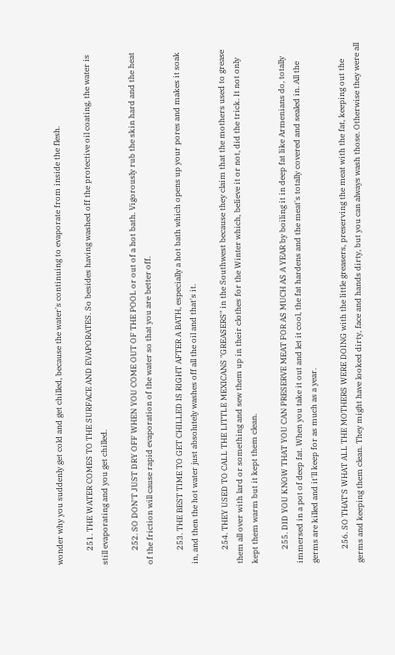wonder why you suddenly get cold and get chilled, because the water's continuing to evaporate from inside the flesh.

       251. THE WATER COMES TO THE SURFACE AND EVAPORATES. So besides having washed off the protective oil coating, the water is still evaporating and you get chilled.

       252. SO DON'T JUST DRY OFF WHEN YOU COME OUT OF THE POOL or out of a hot bath. Vigorously rub the skin hard and the heat of the friction will cause rapid evaporation of the water so that you are better off.

       253. THE BEST TIME TO GET CHILLED IS RIGHT AFTER A BATH, especially a hot bath which opens up your pores and makes it soak in, and then the hot water just absolutely washes off all the oil and that's it.

       254. THEY USED TO CALL THE LITTLE MEXICANS "GREASERS" in the Southwest because they claim that the mothers used to grease them all over with lard or something and sew them up in their clothes for the Winter which, believe it or not, did the trick. It not only kept them warm but it kept them clean.

       255. DID YOU KNOW THAT YOU CAN PRESERVE MEAT FOR AS MUCH AS A YEAR by boiling it in deep fat like Armenians do, totally immersed in a pot of deep fat. When you take it out and let it cool, the fat hardens and the meat's totally covered and sealed in. All the germs are killed and it'll keep for as much as a year.

       256. SO THAT'S WHAT ALL THE MOTHERS WERE DOING with the little greasers, preserving the meat with the fat, keeping out the germs and keeping them clean. They might have looked dirty, face and hands dirty, but you can always wash those. Otherwise they were all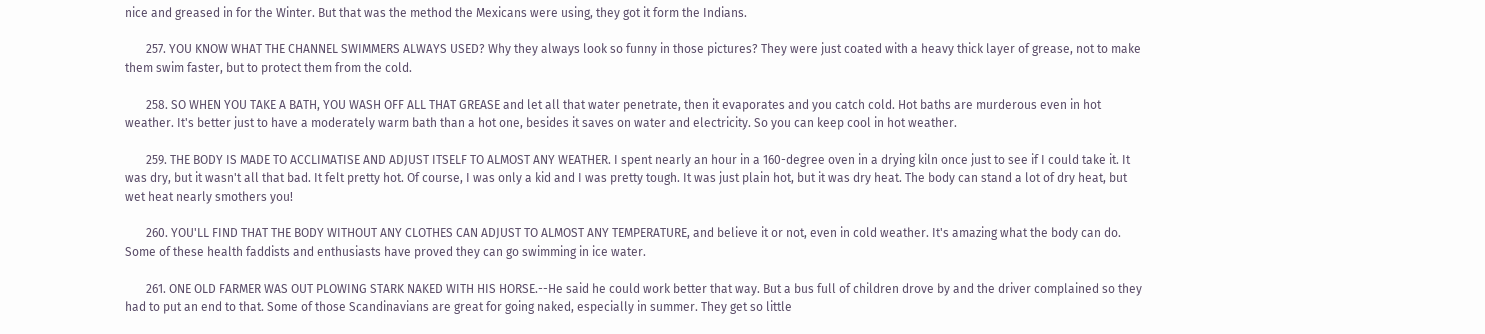nice and greased in for the Winter. But that was the method the Mexicans were using, they got it form the Indians.

       257. YOU KNOW WHAT THE CHANNEL SWIMMERS ALWAYS USED? Why they always look so funny in those pictures? They were just coated with a heavy thick layer of grease, not to make them swim faster, but to protect them from the cold.

       258. SO WHEN YOU TAKE A BATH, YOU WASH OFF ALL THAT GREASE and let all that water penetrate, then it evaporates and you catch cold. Hot baths are murderous even in hot weather. It's better just to have a moderately warm bath than a hot one, besides it saves on water and electricity. So you can keep cool in hot weather.

       259. THE BODY IS MADE TO ACCLIMATISE AND ADJUST ITSELF TO ALMOST ANY WEATHER. I spent nearly an hour in a 160-degree oven in a drying kiln once just to see if I could take it. It was dry, but it wasn't all that bad. It felt pretty hot. Of course, I was only a kid and I was pretty tough. It was just plain hot, but it was dry heat. The body can stand a lot of dry heat, but wet heat nearly smothers you!

       260. YOU'LL FIND THAT THE BODY WITHOUT ANY CLOTHES CAN ADJUST TO ALMOST ANY TEMPERATURE, and believe it or not, even in cold weather. It's amazing what the body can do. Some of these health faddists and enthusiasts have proved they can go swimming in ice water.

       261. ONE OLD FARMER WAS OUT PLOWING STARK NAKED WITH HIS HORSE.--He said he could work better that way. But a bus full of children drove by and the driver complained so they had to put an end to that. Some of those Scandinavians are great for going naked, especially in summer. They get so little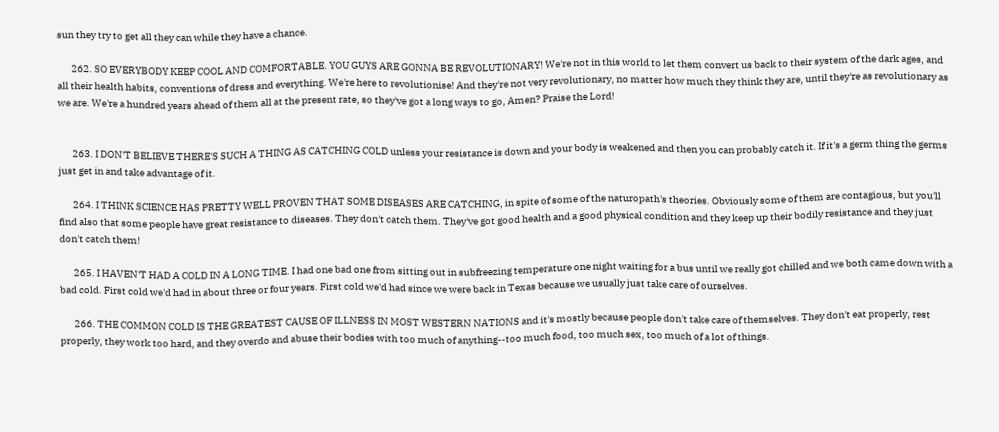sun they try to get all they can while they have a chance.

       262. SO EVERYBODY KEEP COOL AND COMFORTABLE. YOU GUYS ARE GONNA BE REVOLUTIONARY! We're not in this world to let them convert us back to their system of the dark ages, and all their health habits, conventions of dress and everything. We're here to revolutionise! And they're not very revolutionary, no matter how much they think they are, until they're as revolutionary as we are. We're a hundred years ahead of them all at the present rate, so they've got a long ways to go, Amen? Praise the Lord!


       263. I DON'T BELIEVE THERE'S SUCH A THING AS CATCHING COLD unless your resistance is down and your body is weakened and then you can probably catch it. If it's a germ thing the germs just get in and take advantage of it.

       264. I THINK SCIENCE HAS PRETTY WELL PROVEN THAT SOME DISEASES ARE CATCHING, in spite of some of the naturopath's theories. Obviously some of them are contagious, but you'll find also that some people have great resistance to diseases. They don't catch them. They've got good health and a good physical condition and they keep up their bodily resistance and they just don't catch them!

       265. I HAVEN'T HAD A COLD IN A LONG TIME. I had one bad one from sitting out in subfreezing temperature one night waiting for a bus until we really got chilled and we both came down with a bad cold. First cold we'd had in about three or four years. First cold we'd had since we were back in Texas because we usually just take care of ourselves.

       266. THE COMMON COLD IS THE GREATEST CAUSE OF ILLNESS IN MOST WESTERN NATIONS and it's mostly because people don't take care of themselves. They don't eat properly, rest properly, they work too hard, and they overdo and abuse their bodies with too much of anything--too much food, too much sex, too much of a lot of things.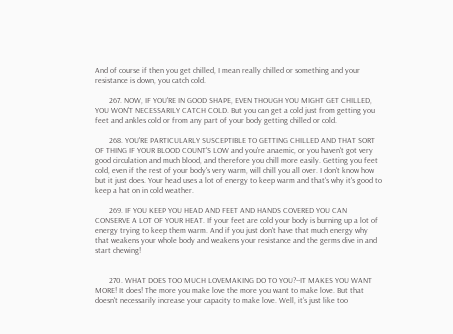And of course if then you get chilled, I mean really chilled or something and your resistance is down, you catch cold.

       267. NOW, IF YOU'RE IN GOOD SHAPE, EVEN THOUGH YOU MIGHT GET CHILLED, YOU WON'T NECESSARILY CATCH COLD. But you can get a cold just from getting you feet and ankles cold or from any part of your body getting chilled or cold.

       268. YOU'RE PARTICULARLY SUSCEPTIBLE TO GETTING CHILLED AND THAT SORT OF THING IF YOUR BLOOD COUNT'S LOW and you're anaemic, or you haven't got very good circulation and much blood, and therefore you chill more easily. Getting you feet cold, even if the rest of your body's very warm, will chill you all over. I don't know how but it just does. Your head uses a lot of energy to keep warm and that's why it's good to keep a hat on in cold weather.

       269. IF YOU KEEP YOU HEAD AND FEET AND HANDS COVERED YOU CAN CONSERVE A LOT OF YOUR HEAT. If your feet are cold your body is burning up a lot of energy trying to keep them warm. And if you just don't have that much energy why that weakens your whole body and weakens your resistance and the germs dive in and start chewing!


       270. WHAT DOES TOO MUCH LOVEMAKING DO TO YOU?--IT MAKES YOU WANT MORE! It does! The more you make love the more you want to make love. But that doesn't necessarily increase your capacity to make love. Well, it's just like too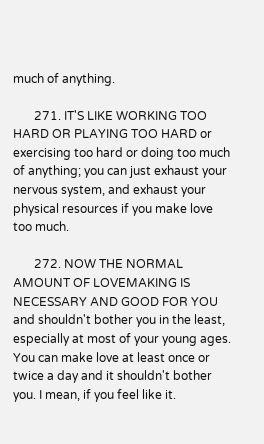much of anything.

       271. IT'S LIKE WORKING TOO HARD OR PLAYING TOO HARD or exercising too hard or doing too much of anything; you can just exhaust your nervous system, and exhaust your physical resources if you make love too much.

       272. NOW THE NORMAL AMOUNT OF LOVEMAKING IS NECESSARY AND GOOD FOR YOU and shouldn't bother you in the least, especially at most of your young ages. You can make love at least once or twice a day and it shouldn't bother you. I mean, if you feel like it.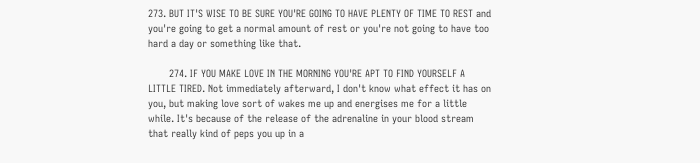273. BUT IT'S WISE TO BE SURE YOU'RE GOING TO HAVE PLENTY OF TIME TO REST and you're going to get a normal amount of rest or you're not going to have too hard a day or something like that.

       274. IF YOU MAKE LOVE IN THE MORNING YOU'RE APT TO FIND YOURSELF A LITTLE TIRED. Not immediately afterward, I don't know what effect it has on you, but making love sort of wakes me up and energises me for a little while. It's because of the release of the adrenaline in your blood stream that really kind of peps you up in a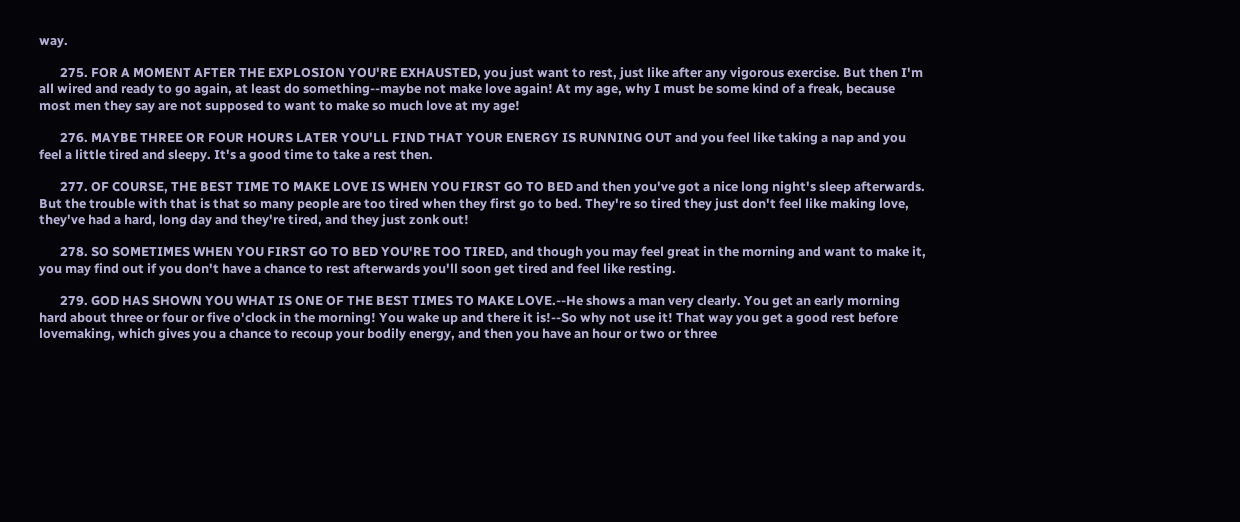way.

       275. FOR A MOMENT AFTER THE EXPLOSION YOU'RE EXHAUSTED, you just want to rest, just like after any vigorous exercise. But then I'm all wired and ready to go again, at least do something--maybe not make love again! At my age, why I must be some kind of a freak, because most men they say are not supposed to want to make so much love at my age!

       276. MAYBE THREE OR FOUR HOURS LATER YOU'LL FIND THAT YOUR ENERGY IS RUNNING OUT and you feel like taking a nap and you feel a little tired and sleepy. It's a good time to take a rest then.

       277. OF COURSE, THE BEST TIME TO MAKE LOVE IS WHEN YOU FIRST GO TO BED and then you've got a nice long night's sleep afterwards. But the trouble with that is that so many people are too tired when they first go to bed. They're so tired they just don't feel like making love, they've had a hard, long day and they're tired, and they just zonk out!

       278. SO SOMETIMES WHEN YOU FIRST GO TO BED YOU'RE TOO TIRED, and though you may feel great in the morning and want to make it, you may find out if you don't have a chance to rest afterwards you'll soon get tired and feel like resting.

       279. GOD HAS SHOWN YOU WHAT IS ONE OF THE BEST TIMES TO MAKE LOVE.--He shows a man very clearly. You get an early morning hard about three or four or five o'clock in the morning! You wake up and there it is!--So why not use it! That way you get a good rest before lovemaking, which gives you a chance to recoup your bodily energy, and then you have an hour or two or three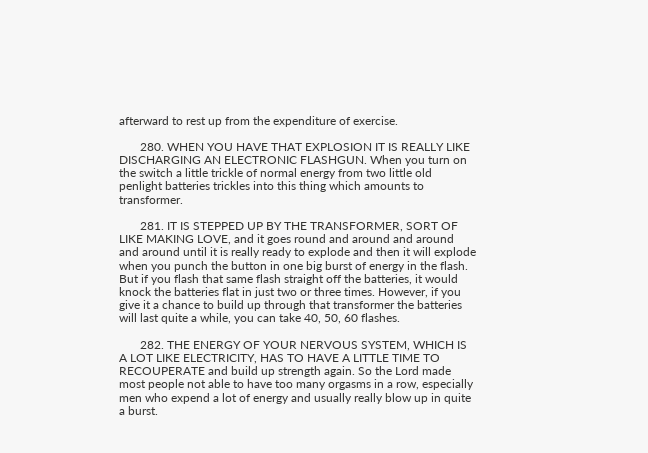afterward to rest up from the expenditure of exercise.

       280. WHEN YOU HAVE THAT EXPLOSION IT IS REALLY LIKE DISCHARGING AN ELECTRONIC FLASHGUN. When you turn on the switch a little trickle of normal energy from two little old penlight batteries trickles into this thing which amounts to transformer.

       281. IT IS STEPPED UP BY THE TRANSFORMER, SORT OF LIKE MAKING LOVE, and it goes round and around and around and around until it is really ready to explode and then it will explode when you punch the button in one big burst of energy in the flash. But if you flash that same flash straight off the batteries, it would knock the batteries flat in just two or three times. However, if you give it a chance to build up through that transformer the batteries will last quite a while, you can take 40, 50, 60 flashes.

       282. THE ENERGY OF YOUR NERVOUS SYSTEM, WHICH IS A LOT LIKE ELECTRICITY, HAS TO HAVE A LITTLE TIME TO RECOUPERATE and build up strength again. So the Lord made most people not able to have too many orgasms in a row, especially men who expend a lot of energy and usually really blow up in quite a burst.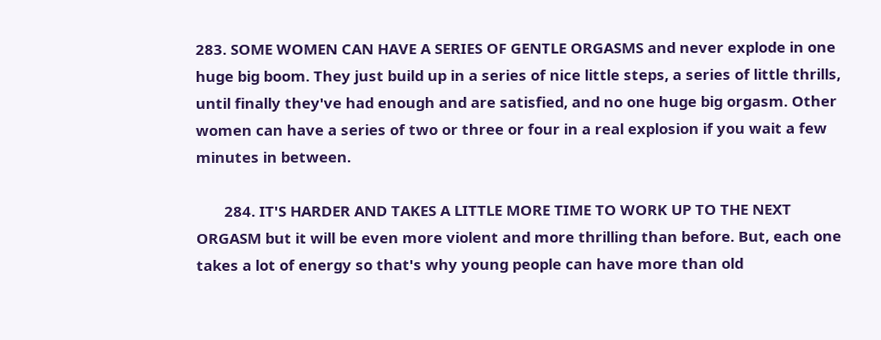283. SOME WOMEN CAN HAVE A SERIES OF GENTLE ORGASMS and never explode in one huge big boom. They just build up in a series of nice little steps, a series of little thrills, until finally they've had enough and are satisfied, and no one huge big orgasm. Other women can have a series of two or three or four in a real explosion if you wait a few minutes in between.

       284. IT'S HARDER AND TAKES A LITTLE MORE TIME TO WORK UP TO THE NEXT ORGASM but it will be even more violent and more thrilling than before. But, each one takes a lot of energy so that's why young people can have more than old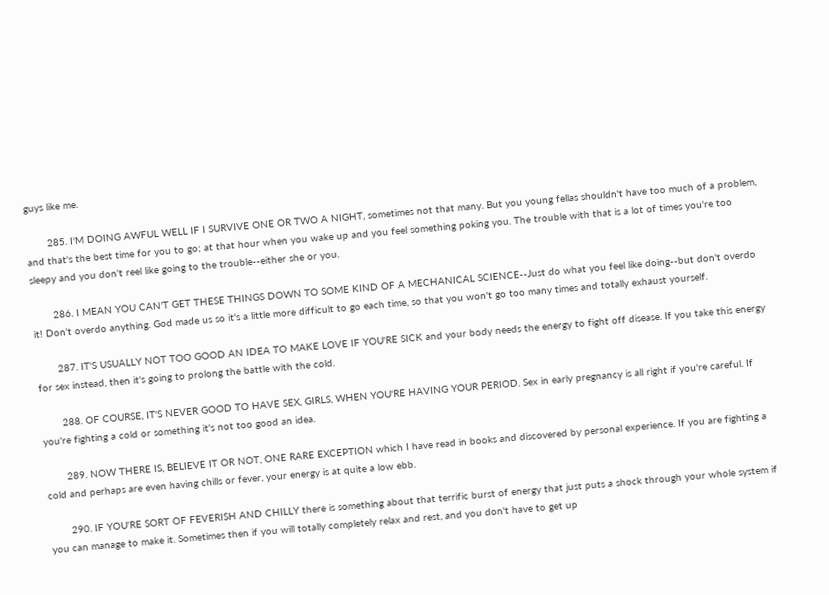guys like me.

       285. I'M DOING AWFUL WELL IF I SURVIVE ONE OR TWO A NIGHT, sometimes not that many. But you young fellas shouldn't have too much of a problem, and that's the best time for you to go; at that hour when you wake up and you feel something poking you. The trouble with that is a lot of times you're too sleepy and you don't reel like going to the trouble--either she or you.

       286. I MEAN YOU CAN'T GET THESE THINGS DOWN TO SOME KIND OF A MECHANICAL SCIENCE--Just do what you feel like doing--but don't overdo it! Don't overdo anything. God made us so it's a little more difficult to go each time, so that you won't go too many times and totally exhaust yourself.

       287. IT'S USUALLY NOT TOO GOOD AN IDEA TO MAKE LOVE IF YOU'RE SICK and your body needs the energy to fight off disease. If you take this energy for sex instead, then it's going to prolong the battle with the cold.

       288. OF COURSE, IT'S NEVER GOOD TO HAVE SEX, GIRLS, WHEN YOU'RE HAVING YOUR PERIOD. Sex in early pregnancy is all right if you're careful. If you're fighting a cold or something it's not too good an idea.

       289. NOW THERE IS, BELIEVE IT OR NOT, ONE RARE EXCEPTION which I have read in books and discovered by personal experience. If you are fighting a cold and perhaps are even having chills or fever, your energy is at quite a low ebb.

       290. IF YOU'RE SORT OF FEVERISH AND CHILLY there is something about that terrific burst of energy that just puts a shock through your whole system if you can manage to make it. Sometimes then if you will totally completely relax and rest, and you don't have to get up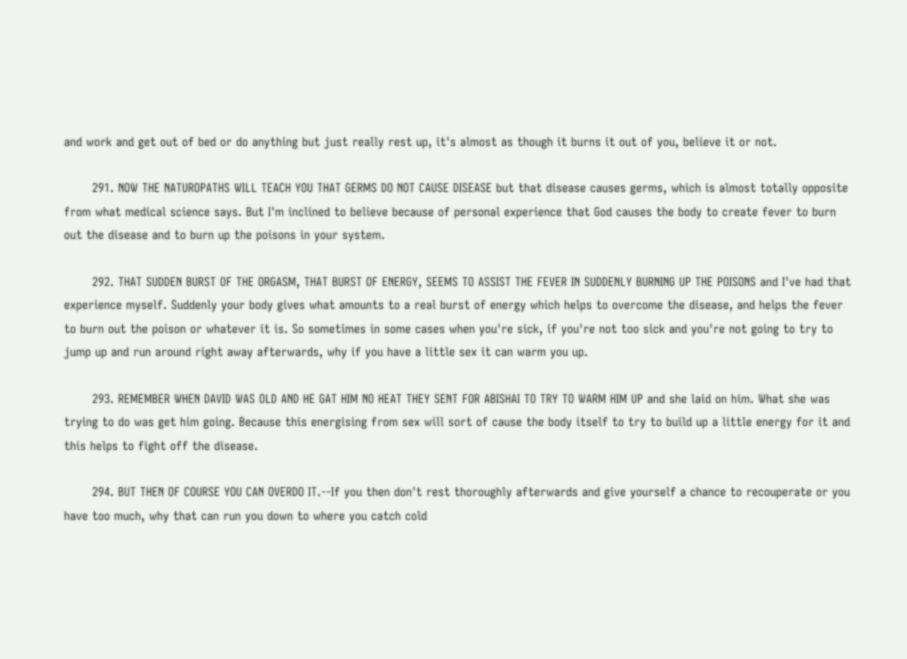and work and get out of bed or do anything but just really rest up, it's almost as though it burns it out of you, believe it or not.

       291. NOW THE NATUROPATHS WILL TEACH YOU THAT GERMS DO NOT CAUSE DISEASE but that disease causes germs, which is almost totally opposite from what medical science says. But I'm inclined to believe because of personal experience that God causes the body to create fever to burn out the disease and to burn up the poisons in your system.

       292. THAT SUDDEN BURST OF THE ORGASM, THAT BURST OF ENERGY, SEEMS TO ASSIST THE FEVER IN SUDDENLY BURNING UP THE POISONS and I've had that experience myself. Suddenly your body gives what amounts to a real burst of energy which helps to overcome the disease, and helps the fever to burn out the poison or whatever it is. So sometimes in some cases when you're sick, if you're not too sick and you're not going to try to jump up and run around right away afterwards, why if you have a little sex it can warm you up.

       293. REMEMBER WHEN DAVID WAS OLD AND HE GAT HIM NO HEAT THEY SENT FOR ABISHAI TO TRY TO WARM HIM UP and she laid on him. What she was trying to do was get him going. Because this energising from sex will sort of cause the body itself to try to build up a little energy for it and this helps to fight off the disease.

       294. BUT THEN OF COURSE YOU CAN OVERDO IT.--If you then don't rest thoroughly afterwards and give yourself a chance to recouperate or you have too much, why that can run you down to where you catch cold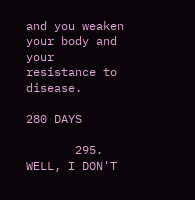and you weaken your body and your resistance to disease.

280 DAYS

       295. WELL, I DON'T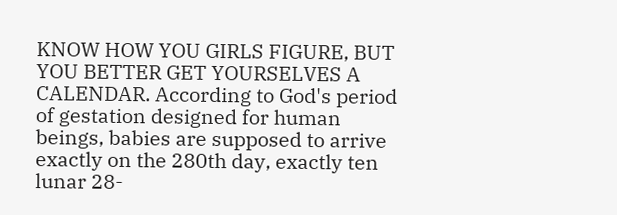KNOW HOW YOU GIRLS FIGURE, BUT YOU BETTER GET YOURSELVES A CALENDAR. According to God's period of gestation designed for human beings, babies are supposed to arrive exactly on the 280th day, exactly ten lunar 28-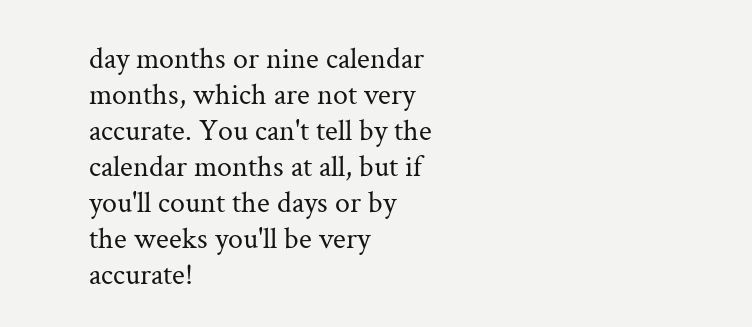day months or nine calendar months, which are not very accurate. You can't tell by the calendar months at all, but if you'll count the days or by the weeks you'll be very accurate!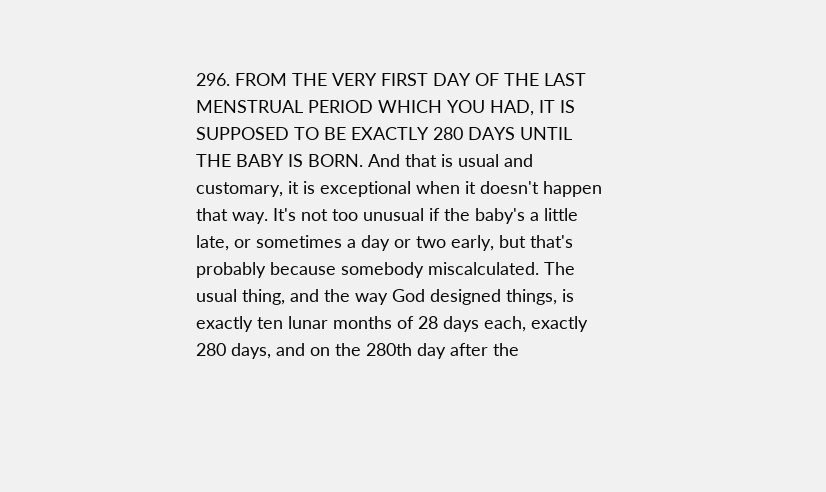296. FROM THE VERY FIRST DAY OF THE LAST MENSTRUAL PERIOD WHICH YOU HAD, IT IS SUPPOSED TO BE EXACTLY 280 DAYS UNTIL THE BABY IS BORN. And that is usual and customary, it is exceptional when it doesn't happen that way. It's not too unusual if the baby's a little late, or sometimes a day or two early, but that's probably because somebody miscalculated. The usual thing, and the way God designed things, is exactly ten lunar months of 28 days each, exactly 280 days, and on the 280th day after the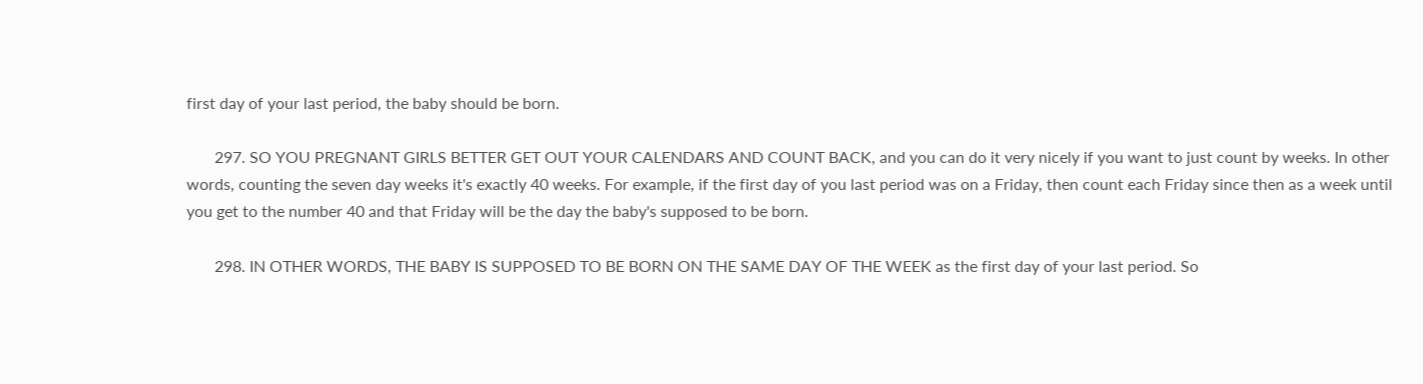first day of your last period, the baby should be born.

       297. SO YOU PREGNANT GIRLS BETTER GET OUT YOUR CALENDARS AND COUNT BACK, and you can do it very nicely if you want to just count by weeks. In other words, counting the seven day weeks it's exactly 40 weeks. For example, if the first day of you last period was on a Friday, then count each Friday since then as a week until you get to the number 40 and that Friday will be the day the baby's supposed to be born.

       298. IN OTHER WORDS, THE BABY IS SUPPOSED TO BE BORN ON THE SAME DAY OF THE WEEK as the first day of your last period. So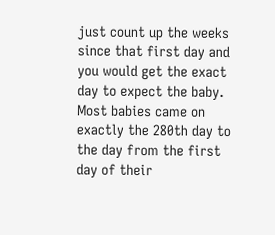just count up the weeks since that first day and you would get the exact day to expect the baby. Most babies came on exactly the 280th day to the day from the first day of their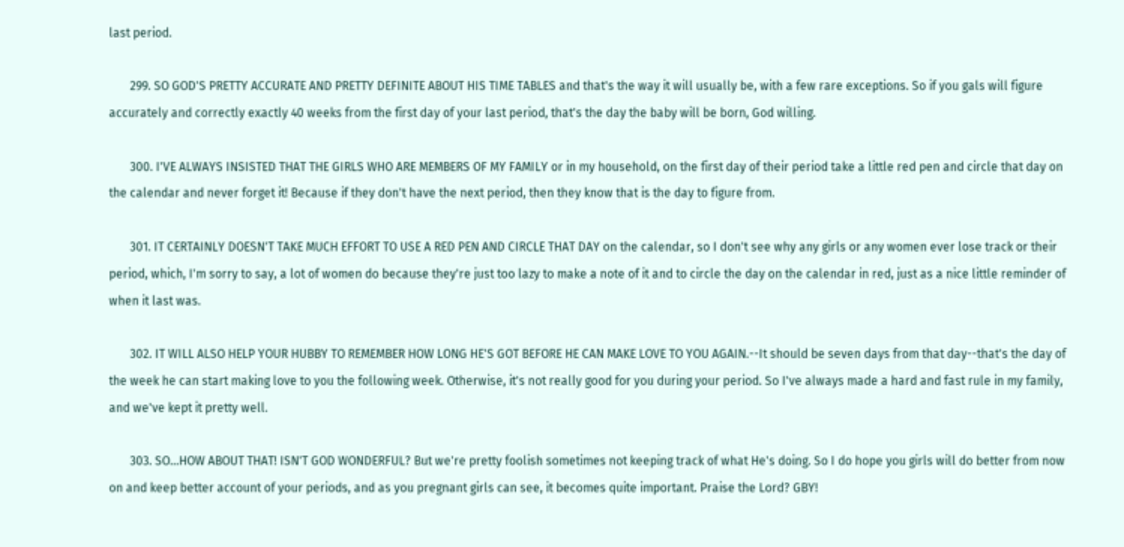last period.

       299. SO GOD'S PRETTY ACCURATE AND PRETTY DEFINITE ABOUT HIS TIME TABLES and that's the way it will usually be, with a few rare exceptions. So if you gals will figure accurately and correctly exactly 40 weeks from the first day of your last period, that's the day the baby will be born, God willing.

       300. I'VE ALWAYS INSISTED THAT THE GIRLS WHO ARE MEMBERS OF MY FAMILY or in my household, on the first day of their period take a little red pen and circle that day on the calendar and never forget it! Because if they don't have the next period, then they know that is the day to figure from.

       301. IT CERTAINLY DOESN'T TAKE MUCH EFFORT TO USE A RED PEN AND CIRCLE THAT DAY on the calendar, so I don't see why any girls or any women ever lose track or their period, which, I'm sorry to say, a lot of women do because they're just too lazy to make a note of it and to circle the day on the calendar in red, just as a nice little reminder of when it last was.

       302. IT WILL ALSO HELP YOUR HUBBY TO REMEMBER HOW LONG HE'S GOT BEFORE HE CAN MAKE LOVE TO YOU AGAIN.--It should be seven days from that day--that's the day of the week he can start making love to you the following week. Otherwise, it's not really good for you during your period. So I've always made a hard and fast rule in my family, and we've kept it pretty well.

       303. SO...HOW ABOUT THAT! ISN'T GOD WONDERFUL? But we're pretty foolish sometimes not keeping track of what He's doing. So I do hope you girls will do better from now on and keep better account of your periods, and as you pregnant girls can see, it becomes quite important. Praise the Lord? GBY!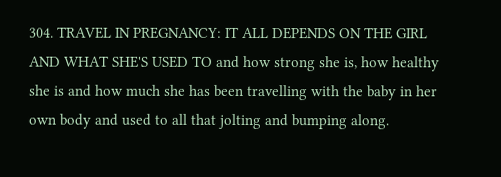304. TRAVEL IN PREGNANCY: IT ALL DEPENDS ON THE GIRL AND WHAT SHE'S USED TO and how strong she is, how healthy she is and how much she has been travelling with the baby in her own body and used to all that jolting and bumping along.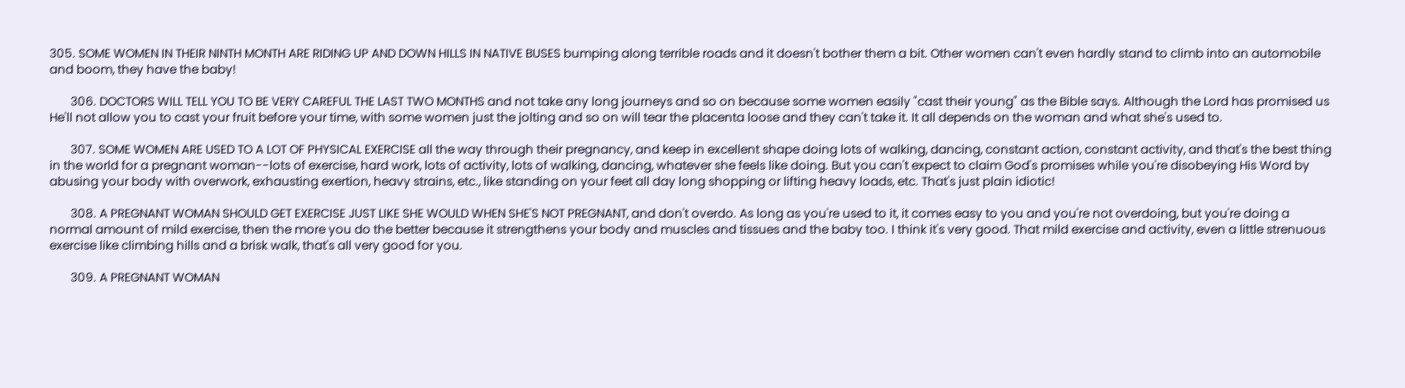305. SOME WOMEN IN THEIR NINTH MONTH ARE RIDING UP AND DOWN HILLS IN NATIVE BUSES bumping along terrible roads and it doesn't bother them a bit. Other women can't even hardly stand to climb into an automobile and boom, they have the baby!

       306. DOCTORS WILL TELL YOU TO BE VERY CAREFUL THE LAST TWO MONTHS and not take any long journeys and so on because some women easily "cast their young" as the Bible says. Although the Lord has promised us He'll not allow you to cast your fruit before your time, with some women just the jolting and so on will tear the placenta loose and they can't take it. It all depends on the woman and what she's used to.

       307. SOME WOMEN ARE USED TO A LOT OF PHYSICAL EXERCISE all the way through their pregnancy, and keep in excellent shape doing lots of walking, dancing, constant action, constant activity, and that's the best thing in the world for a pregnant woman--lots of exercise, hard work, lots of activity, lots of walking, dancing, whatever she feels like doing. But you can't expect to claim God's promises while you're disobeying His Word by abusing your body with overwork, exhausting exertion, heavy strains, etc., like standing on your feet all day long shopping or lifting heavy loads, etc. That's just plain idiotic!

       308. A PREGNANT WOMAN SHOULD GET EXERCISE JUST LIKE SHE WOULD WHEN SHE'S NOT PREGNANT, and don't overdo. As long as you're used to it, it comes easy to you and you're not overdoing, but you're doing a normal amount of mild exercise, then the more you do the better because it strengthens your body and muscles and tissues and the baby too. I think it's very good. That mild exercise and activity, even a little strenuous exercise like climbing hills and a brisk walk, that's all very good for you.

       309. A PREGNANT WOMAN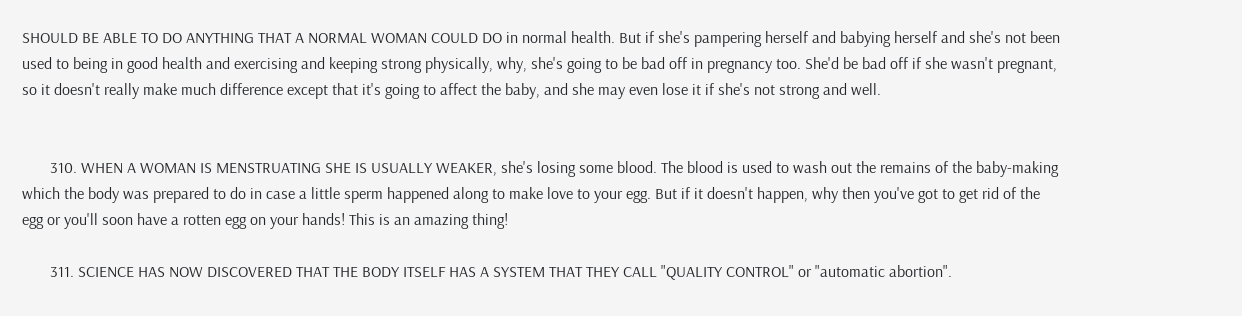SHOULD BE ABLE TO DO ANYTHING THAT A NORMAL WOMAN COULD DO in normal health. But if she's pampering herself and babying herself and she's not been used to being in good health and exercising and keeping strong physically, why, she's going to be bad off in pregnancy too. She'd be bad off if she wasn't pregnant, so it doesn't really make much difference except that it's going to affect the baby, and she may even lose it if she's not strong and well.


       310. WHEN A WOMAN IS MENSTRUATING SHE IS USUALLY WEAKER, she's losing some blood. The blood is used to wash out the remains of the baby-making which the body was prepared to do in case a little sperm happened along to make love to your egg. But if it doesn't happen, why then you've got to get rid of the egg or you'll soon have a rotten egg on your hands! This is an amazing thing!

       311. SCIENCE HAS NOW DISCOVERED THAT THE BODY ITSELF HAS A SYSTEM THAT THEY CALL "QUALITY CONTROL" or "automatic abortion".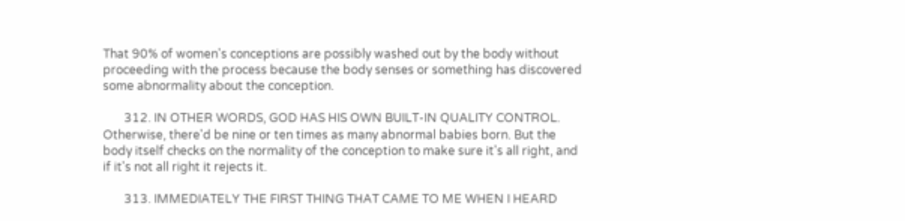That 90% of women's conceptions are possibly washed out by the body without proceeding with the process because the body senses or something has discovered some abnormality about the conception.

       312. IN OTHER WORDS, GOD HAS HIS OWN BUILT-IN QUALITY CONTROL. Otherwise, there'd be nine or ten times as many abnormal babies born. But the body itself checks on the normality of the conception to make sure it's all right, and if it's not all right it rejects it.

       313. IMMEDIATELY THE FIRST THING THAT CAME TO ME WHEN I HEARD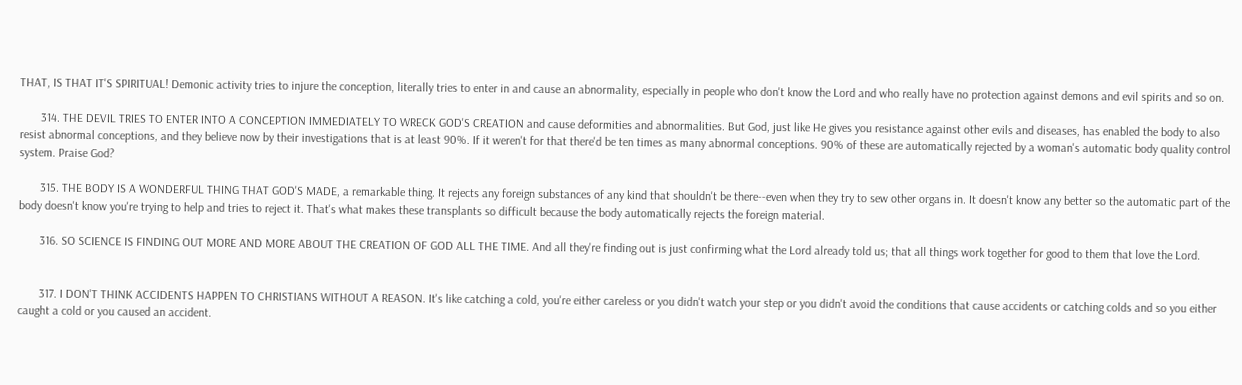THAT, IS THAT IT'S SPIRITUAL! Demonic activity tries to injure the conception, literally tries to enter in and cause an abnormality, especially in people who don't know the Lord and who really have no protection against demons and evil spirits and so on.

       314. THE DEVIL TRIES TO ENTER INTO A CONCEPTION IMMEDIATELY TO WRECK GOD'S CREATION and cause deformities and abnormalities. But God, just like He gives you resistance against other evils and diseases, has enabled the body to also resist abnormal conceptions, and they believe now by their investigations that is at least 90%. If it weren't for that there'd be ten times as many abnormal conceptions. 90% of these are automatically rejected by a woman's automatic body quality control system. Praise God?

       315. THE BODY IS A WONDERFUL THING THAT GOD'S MADE, a remarkable thing. It rejects any foreign substances of any kind that shouldn't be there--even when they try to sew other organs in. It doesn't know any better so the automatic part of the body doesn't know you're trying to help and tries to reject it. That's what makes these transplants so difficult because the body automatically rejects the foreign material.

       316. SO SCIENCE IS FINDING OUT MORE AND MORE ABOUT THE CREATION OF GOD ALL THE TIME. And all they're finding out is just confirming what the Lord already told us; that all things work together for good to them that love the Lord.


       317. I DON'T THINK ACCIDENTS HAPPEN TO CHRISTIANS WITHOUT A REASON. It's like catching a cold, you're either careless or you didn't watch your step or you didn't avoid the conditions that cause accidents or catching colds and so you either caught a cold or you caused an accident.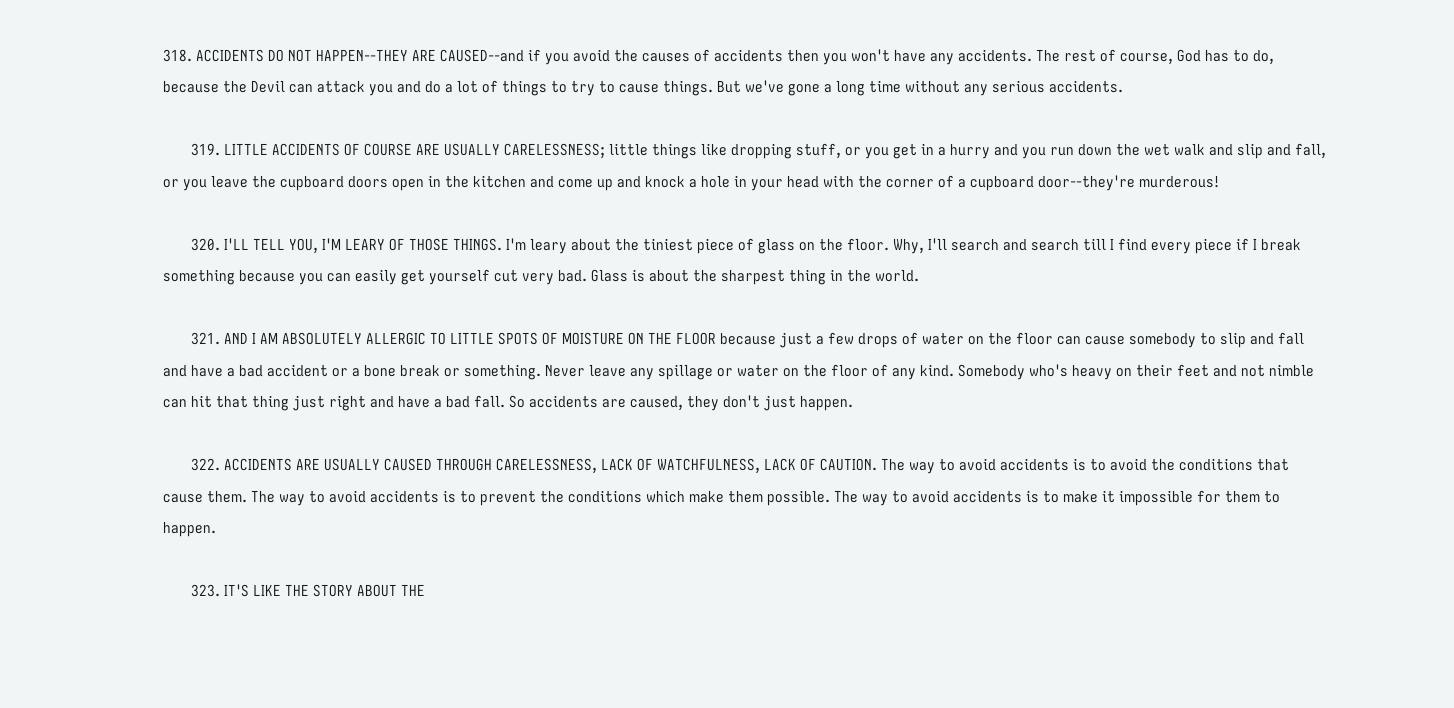318. ACCIDENTS DO NOT HAPPEN--THEY ARE CAUSED--and if you avoid the causes of accidents then you won't have any accidents. The rest of course, God has to do, because the Devil can attack you and do a lot of things to try to cause things. But we've gone a long time without any serious accidents.

       319. LITTLE ACCIDENTS OF COURSE ARE USUALLY CARELESSNESS; little things like dropping stuff, or you get in a hurry and you run down the wet walk and slip and fall, or you leave the cupboard doors open in the kitchen and come up and knock a hole in your head with the corner of a cupboard door--they're murderous!

       320. I'LL TELL YOU, I'M LEARY OF THOSE THINGS. I'm leary about the tiniest piece of glass on the floor. Why, I'll search and search till I find every piece if I break something because you can easily get yourself cut very bad. Glass is about the sharpest thing in the world.

       321. AND I AM ABSOLUTELY ALLERGIC TO LITTLE SPOTS OF MOISTURE ON THE FLOOR because just a few drops of water on the floor can cause somebody to slip and fall and have a bad accident or a bone break or something. Never leave any spillage or water on the floor of any kind. Somebody who's heavy on their feet and not nimble can hit that thing just right and have a bad fall. So accidents are caused, they don't just happen.

       322. ACCIDENTS ARE USUALLY CAUSED THROUGH CARELESSNESS, LACK OF WATCHFULNESS, LACK OF CAUTION. The way to avoid accidents is to avoid the conditions that cause them. The way to avoid accidents is to prevent the conditions which make them possible. The way to avoid accidents is to make it impossible for them to happen.

       323. IT'S LIKE THE STORY ABOUT THE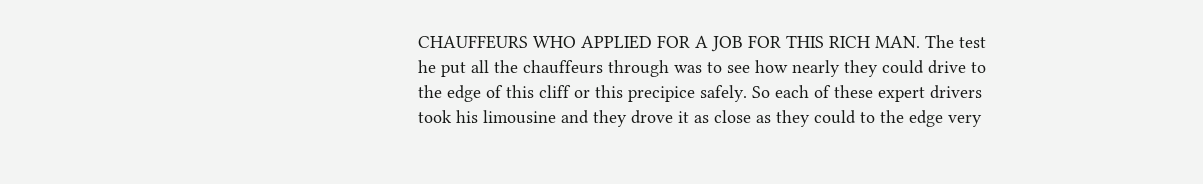CHAUFFEURS WHO APPLIED FOR A JOB FOR THIS RICH MAN. The test he put all the chauffeurs through was to see how nearly they could drive to the edge of this cliff or this precipice safely. So each of these expert drivers took his limousine and they drove it as close as they could to the edge very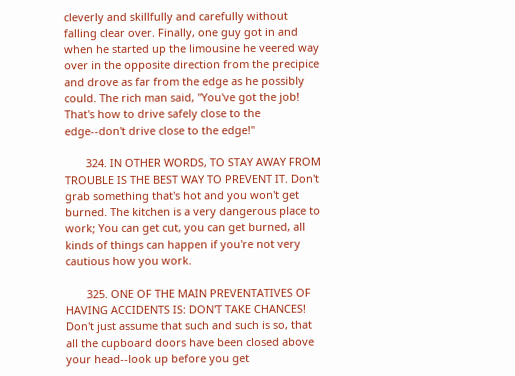cleverly and skillfully and carefully without falling clear over. Finally, one guy got in and when he started up the limousine he veered way over in the opposite direction from the precipice and drove as far from the edge as he possibly could. The rich man said, "You've got the job! That's how to drive safely close to the edge--don't drive close to the edge!"

       324. IN OTHER WORDS, TO STAY AWAY FROM TROUBLE IS THE BEST WAY TO PREVENT IT. Don't grab something that's hot and you won't get burned. The kitchen is a very dangerous place to work; You can get cut, you can get burned, all kinds of things can happen if you're not very cautious how you work.

       325. ONE OF THE MAIN PREVENTATIVES OF HAVING ACCIDENTS IS: DON'T TAKE CHANCES! Don't just assume that such and such is so, that all the cupboard doors have been closed above your head--look up before you get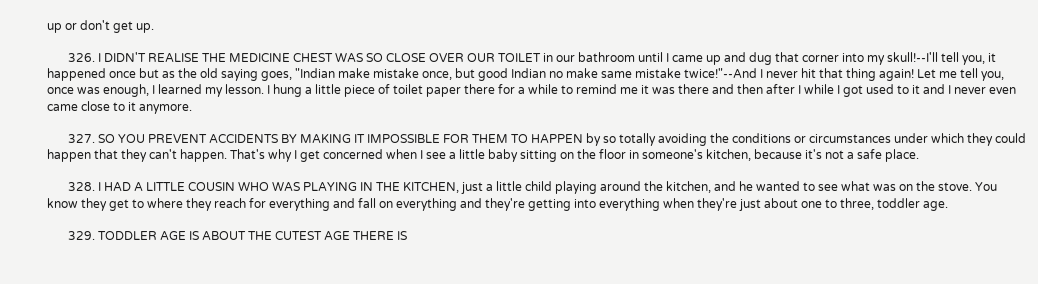up or don't get up.

       326. I DIDN'T REALISE THE MEDICINE CHEST WAS SO CLOSE OVER OUR TOILET in our bathroom until I came up and dug that corner into my skull!--I'll tell you, it happened once but as the old saying goes, "Indian make mistake once, but good Indian no make same mistake twice!"--And I never hit that thing again! Let me tell you, once was enough, I learned my lesson. I hung a little piece of toilet paper there for a while to remind me it was there and then after I while I got used to it and I never even came close to it anymore.

       327. SO YOU PREVENT ACCIDENTS BY MAKING IT IMPOSSIBLE FOR THEM TO HAPPEN by so totally avoiding the conditions or circumstances under which they could happen that they can't happen. That's why I get concerned when I see a little baby sitting on the floor in someone's kitchen, because it's not a safe place.

       328. I HAD A LITTLE COUSIN WHO WAS PLAYING IN THE KITCHEN, just a little child playing around the kitchen, and he wanted to see what was on the stove. You know they get to where they reach for everything and fall on everything and they're getting into everything when they're just about one to three, toddler age.

       329. TODDLER AGE IS ABOUT THE CUTEST AGE THERE IS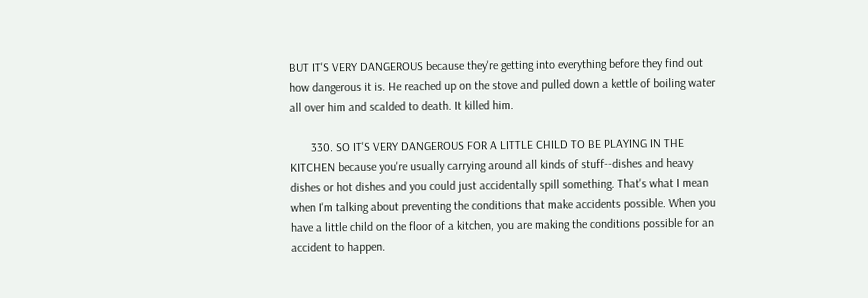BUT IT'S VERY DANGEROUS because they're getting into everything before they find out how dangerous it is. He reached up on the stove and pulled down a kettle of boiling water all over him and scalded to death. It killed him.

       330. SO IT'S VERY DANGEROUS FOR A LITTLE CHILD TO BE PLAYING IN THE KITCHEN because you're usually carrying around all kinds of stuff--dishes and heavy dishes or hot dishes and you could just accidentally spill something. That's what I mean when I'm talking about preventing the conditions that make accidents possible. When you have a little child on the floor of a kitchen, you are making the conditions possible for an accident to happen.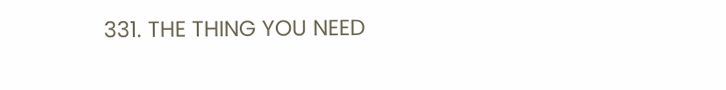331. THE THING YOU NEED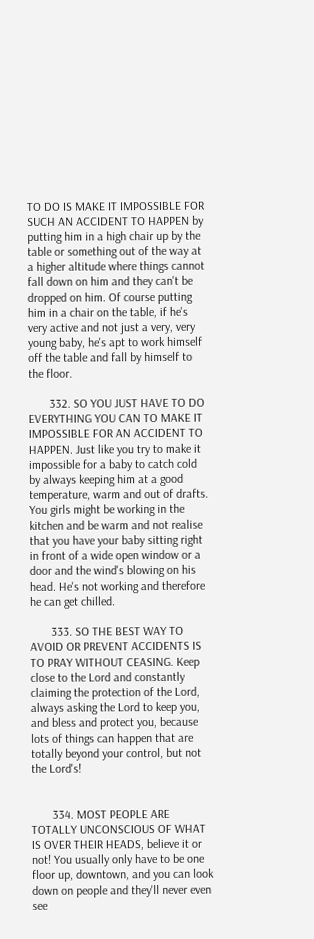TO DO IS MAKE IT IMPOSSIBLE FOR SUCH AN ACCIDENT TO HAPPEN by putting him in a high chair up by the table or something out of the way at a higher altitude where things cannot fall down on him and they can't be dropped on him. Of course putting him in a chair on the table, if he's very active and not just a very, very young baby, he's apt to work himself off the table and fall by himself to the floor.

       332. SO YOU JUST HAVE TO DO EVERYTHING YOU CAN TO MAKE IT IMPOSSIBLE FOR AN ACCIDENT TO HAPPEN. Just like you try to make it impossible for a baby to catch cold by always keeping him at a good temperature, warm and out of drafts. You girls might be working in the kitchen and be warm and not realise that you have your baby sitting right in front of a wide open window or a door and the wind's blowing on his head. He's not working and therefore he can get chilled.

       333. SO THE BEST WAY TO AVOID OR PREVENT ACCIDENTS IS TO PRAY WITHOUT CEASING. Keep close to the Lord and constantly claiming the protection of the Lord, always asking the Lord to keep you, and bless and protect you, because lots of things can happen that are totally beyond your control, but not the Lord's!


       334. MOST PEOPLE ARE TOTALLY UNCONSCIOUS OF WHAT IS OVER THEIR HEADS, believe it or not! You usually only have to be one floor up, downtown, and you can look down on people and they'll never even see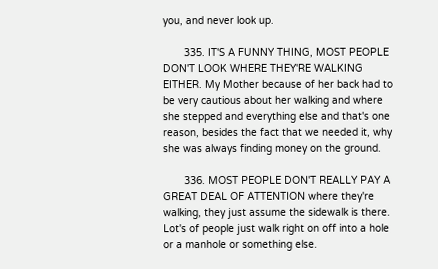you, and never look up.

       335. IT'S A FUNNY THING, MOST PEOPLE DON'T LOOK WHERE THEY'RE WALKING EITHER. My Mother because of her back had to be very cautious about her walking and where she stepped and everything else and that's one reason, besides the fact that we needed it, why she was always finding money on the ground.

       336. MOST PEOPLE DON'T REALLY PAY A GREAT DEAL OF ATTENTION where they're walking, they just assume the sidewalk is there. Lot's of people just walk right on off into a hole or a manhole or something else.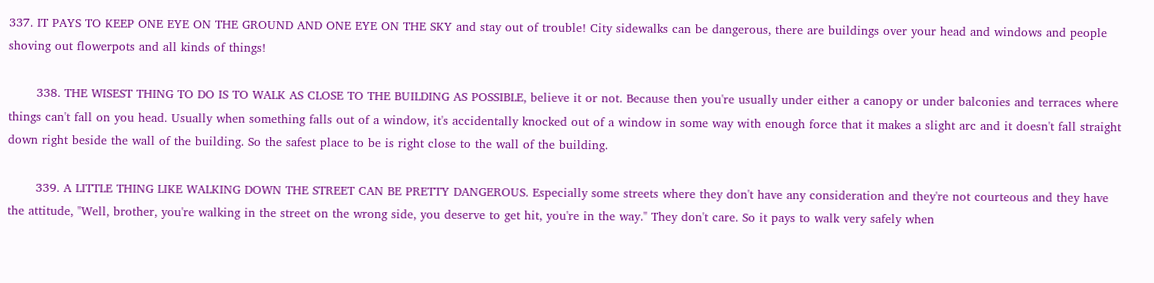337. IT PAYS TO KEEP ONE EYE ON THE GROUND AND ONE EYE ON THE SKY and stay out of trouble! City sidewalks can be dangerous, there are buildings over your head and windows and people shoving out flowerpots and all kinds of things!

       338. THE WISEST THING TO DO IS TO WALK AS CLOSE TO THE BUILDING AS POSSIBLE, believe it or not. Because then you're usually under either a canopy or under balconies and terraces where things can't fall on you head. Usually when something falls out of a window, it's accidentally knocked out of a window in some way with enough force that it makes a slight arc and it doesn't fall straight down right beside the wall of the building. So the safest place to be is right close to the wall of the building.

       339. A LITTLE THING LIKE WALKING DOWN THE STREET CAN BE PRETTY DANGEROUS. Especially some streets where they don't have any consideration and they're not courteous and they have the attitude, "Well, brother, you're walking in the street on the wrong side, you deserve to get hit, you're in the way." They don't care. So it pays to walk very safely when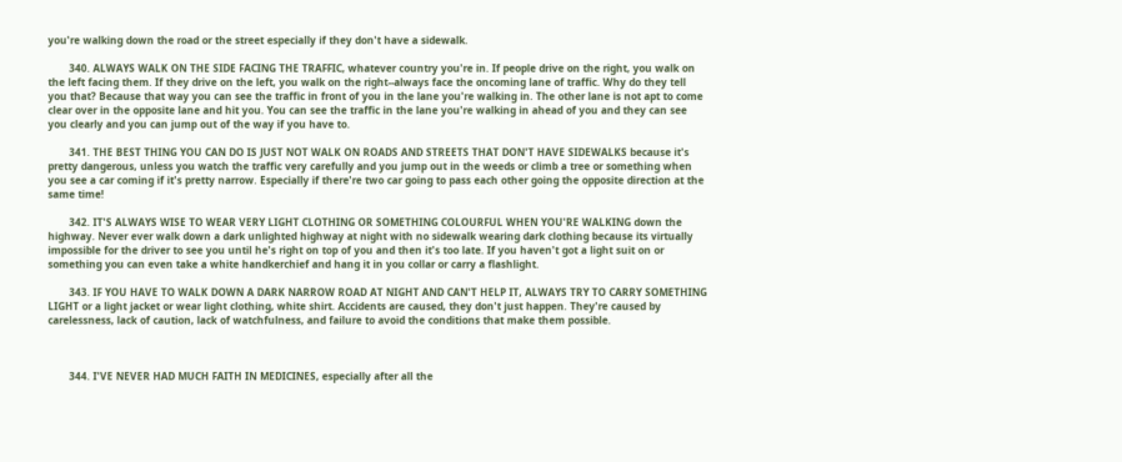you're walking down the road or the street especially if they don't have a sidewalk.

       340. ALWAYS WALK ON THE SIDE FACING THE TRAFFIC, whatever country you're in. If people drive on the right, you walk on the left facing them. If they drive on the left, you walk on the right--always face the oncoming lane of traffic. Why do they tell you that? Because that way you can see the traffic in front of you in the lane you're walking in. The other lane is not apt to come clear over in the opposite lane and hit you. You can see the traffic in the lane you're walking in ahead of you and they can see you clearly and you can jump out of the way if you have to.

       341. THE BEST THING YOU CAN DO IS JUST NOT WALK ON ROADS AND STREETS THAT DON'T HAVE SIDEWALKS because it's pretty dangerous, unless you watch the traffic very carefully and you jump out in the weeds or climb a tree or something when you see a car coming if it's pretty narrow. Especially if there're two car going to pass each other going the opposite direction at the same time!

       342. IT'S ALWAYS WISE TO WEAR VERY LIGHT CLOTHING OR SOMETHING COLOURFUL WHEN YOU'RE WALKING down the highway. Never ever walk down a dark unlighted highway at night with no sidewalk wearing dark clothing because its virtually impossible for the driver to see you until he's right on top of you and then it's too late. If you haven't got a light suit on or something you can even take a white handkerchief and hang it in you collar or carry a flashlight.

       343. IF YOU HAVE TO WALK DOWN A DARK NARROW ROAD AT NIGHT AND CAN'T HELP IT, ALWAYS TRY TO CARRY SOMETHING LIGHT or a light jacket or wear light clothing, white shirt. Accidents are caused, they don't just happen. They're caused by carelessness, lack of caution, lack of watchfulness, and failure to avoid the conditions that make them possible.



       344. I'VE NEVER HAD MUCH FAITH IN MEDICINES, especially after all the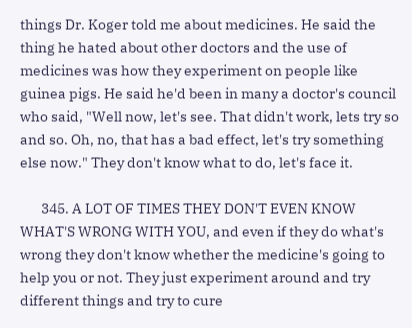things Dr. Koger told me about medicines. He said the thing he hated about other doctors and the use of medicines was how they experiment on people like guinea pigs. He said he'd been in many a doctor's council who said, "Well now, let's see. That didn't work, lets try so and so. Oh, no, that has a bad effect, let's try something else now." They don't know what to do, let's face it.

       345. A LOT OF TIMES THEY DON'T EVEN KNOW WHAT'S WRONG WITH YOU, and even if they do what's wrong they don't know whether the medicine's going to help you or not. They just experiment around and try different things and try to cure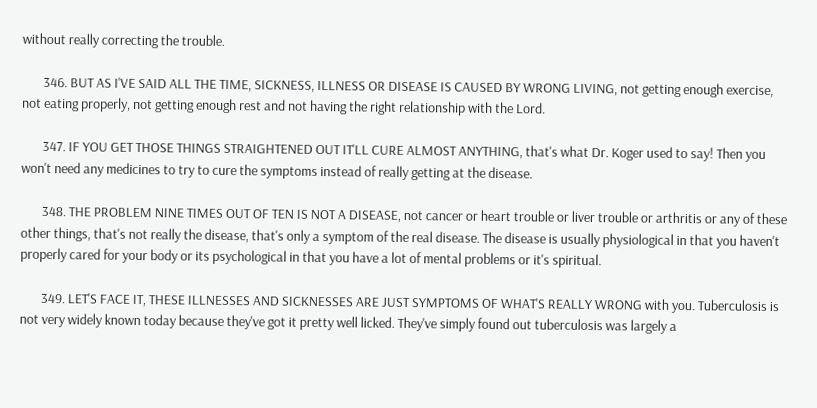without really correcting the trouble.

       346. BUT AS I'VE SAID ALL THE TIME, SICKNESS, ILLNESS OR DISEASE IS CAUSED BY WRONG LIVING, not getting enough exercise, not eating properly, not getting enough rest and not having the right relationship with the Lord.

       347. IF YOU GET THOSE THINGS STRAIGHTENED OUT IT'LL CURE ALMOST ANYTHING, that's what Dr. Koger used to say! Then you won't need any medicines to try to cure the symptoms instead of really getting at the disease.

       348. THE PROBLEM NINE TIMES OUT OF TEN IS NOT A DISEASE, not cancer or heart trouble or liver trouble or arthritis or any of these other things, that's not really the disease, that's only a symptom of the real disease. The disease is usually physiological in that you haven't properly cared for your body or its psychological in that you have a lot of mental problems or it's spiritual.

       349. LET'S FACE IT, THESE ILLNESSES AND SICKNESSES ARE JUST SYMPTOMS OF WHAT'S REALLY WRONG with you. Tuberculosis is not very widely known today because they've got it pretty well licked. They've simply found out tuberculosis was largely a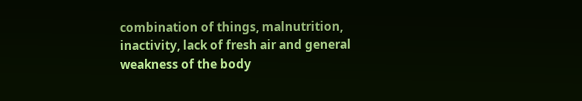combination of things, malnutrition, inactivity, lack of fresh air and general weakness of the body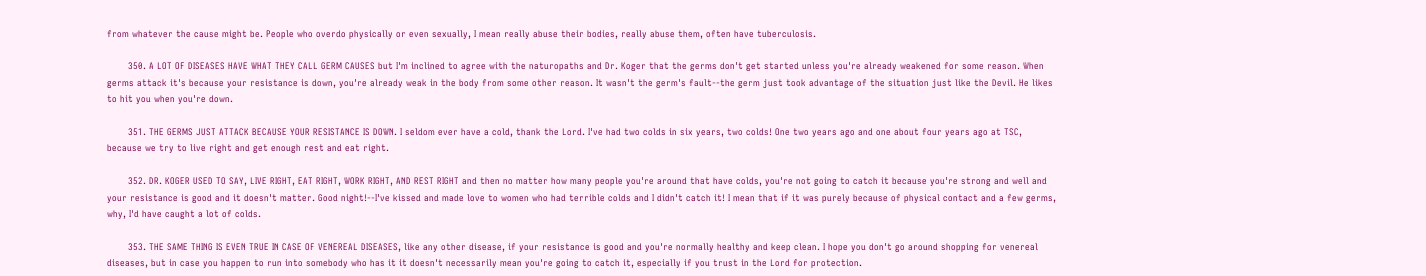from whatever the cause might be. People who overdo physically or even sexually, I mean really abuse their bodies, really abuse them, often have tuberculosis.

       350. A LOT OF DISEASES HAVE WHAT THEY CALL GERM CAUSES but I'm inclined to agree with the naturopaths and Dr. Koger that the germs don't get started unless you're already weakened for some reason. When germs attack it's because your resistance is down, you're already weak in the body from some other reason. It wasn't the germ's fault--the germ just took advantage of the situation just like the Devil. He likes to hit you when you're down.

       351. THE GERMS JUST ATTACK BECAUSE YOUR RESISTANCE IS DOWN. I seldom ever have a cold, thank the Lord. I've had two colds in six years, two colds! One two years ago and one about four years ago at TSC, because we try to live right and get enough rest and eat right.

       352. DR. KOGER USED TO SAY, LIVE RIGHT, EAT RIGHT, WORK RIGHT, AND REST RIGHT and then no matter how many people you're around that have colds, you're not going to catch it because you're strong and well and your resistance is good and it doesn't matter. Good night!--I've kissed and made love to women who had terrible colds and I didn't catch it! I mean that if it was purely because of physical contact and a few germs, why, I'd have caught a lot of colds.

       353. THE SAME THING IS EVEN TRUE IN CASE OF VENEREAL DISEASES, like any other disease, if your resistance is good and you're normally healthy and keep clean. I hope you don't go around shopping for venereal diseases, but in case you happen to run into somebody who has it it doesn't necessarily mean you're going to catch it, especially if you trust in the Lord for protection.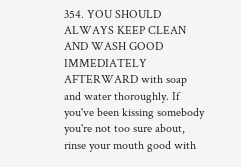354. YOU SHOULD ALWAYS KEEP CLEAN AND WASH GOOD IMMEDIATELY AFTERWARD with soap and water thoroughly. If you've been kissing somebody you're not too sure about, rinse your mouth good with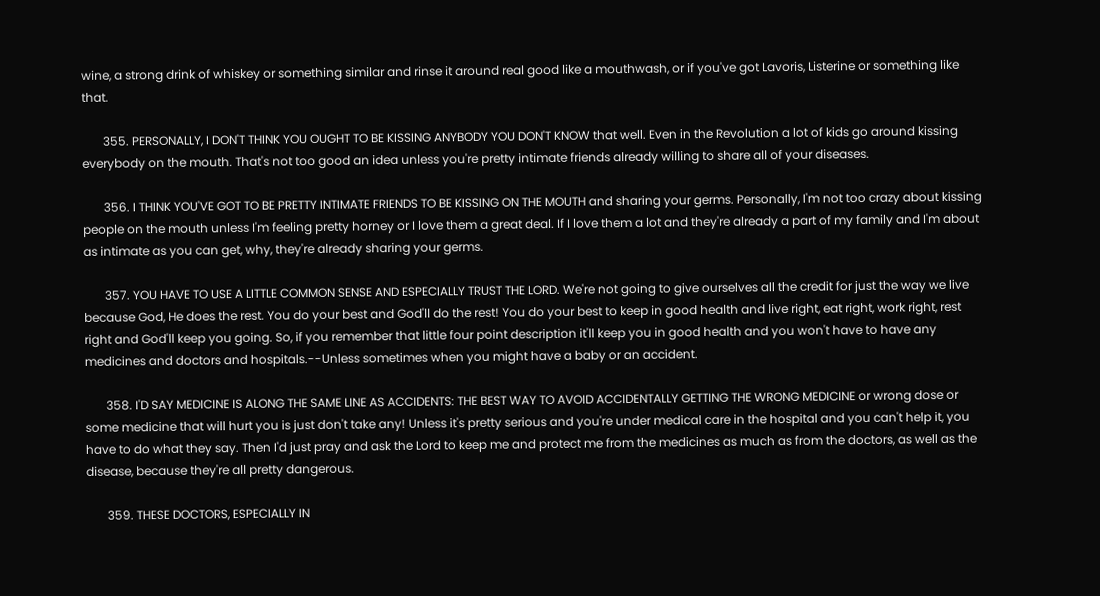wine, a strong drink of whiskey or something similar and rinse it around real good like a mouthwash, or if you've got Lavoris, Listerine or something like that.

       355. PERSONALLY, I DON'T THINK YOU OUGHT TO BE KISSING ANYBODY YOU DON'T KNOW that well. Even in the Revolution a lot of kids go around kissing everybody on the mouth. That's not too good an idea unless you're pretty intimate friends already willing to share all of your diseases.

       356. I THINK YOU'VE GOT TO BE PRETTY INTIMATE FRIENDS TO BE KISSING ON THE MOUTH and sharing your germs. Personally, I'm not too crazy about kissing people on the mouth unless I'm feeling pretty horney or I love them a great deal. If I love them a lot and they're already a part of my family and I'm about as intimate as you can get, why, they're already sharing your germs.

       357. YOU HAVE TO USE A LITTLE COMMON SENSE AND ESPECIALLY TRUST THE LORD. We're not going to give ourselves all the credit for just the way we live because God, He does the rest. You do your best and God'll do the rest! You do your best to keep in good health and live right, eat right, work right, rest right and God'll keep you going. So, if you remember that little four point description it'll keep you in good health and you won't have to have any medicines and doctors and hospitals.--Unless sometimes when you might have a baby or an accident.

       358. I'D SAY MEDICINE IS ALONG THE SAME LINE AS ACCIDENTS: THE BEST WAY TO AVOID ACCIDENTALLY GETTING THE WRONG MEDICINE or wrong dose or some medicine that will hurt you is just don't take any! Unless it's pretty serious and you're under medical care in the hospital and you can't help it, you have to do what they say. Then I'd just pray and ask the Lord to keep me and protect me from the medicines as much as from the doctors, as well as the disease, because they're all pretty dangerous.

       359. THESE DOCTORS, ESPECIALLY IN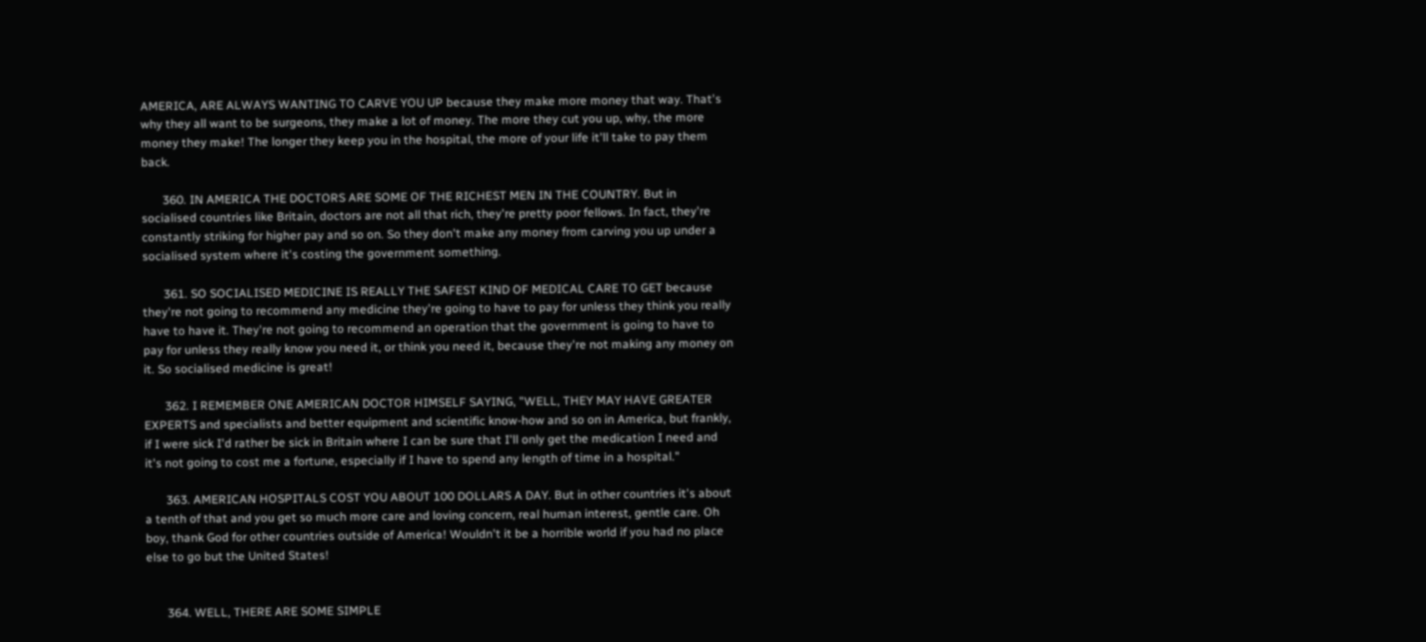AMERICA, ARE ALWAYS WANTING TO CARVE YOU UP because they make more money that way. That's why they all want to be surgeons, they make a lot of money. The more they cut you up, why, the more money they make! The longer they keep you in the hospital, the more of your life it'll take to pay them back.

       360. IN AMERICA THE DOCTORS ARE SOME OF THE RICHEST MEN IN THE COUNTRY. But in socialised countries like Britain, doctors are not all that rich, they're pretty poor fellows. In fact, they're constantly striking for higher pay and so on. So they don't make any money from carving you up under a socialised system where it's costing the government something.

       361. SO SOCIALISED MEDICINE IS REALLY THE SAFEST KIND OF MEDICAL CARE TO GET because they're not going to recommend any medicine they're going to have to pay for unless they think you really have to have it. They're not going to recommend an operation that the government is going to have to pay for unless they really know you need it, or think you need it, because they're not making any money on it. So socialised medicine is great!

       362. I REMEMBER ONE AMERICAN DOCTOR HIMSELF SAYING, "WELL, THEY MAY HAVE GREATER EXPERTS and specialists and better equipment and scientific know-how and so on in America, but frankly, if I were sick I'd rather be sick in Britain where I can be sure that I'll only get the medication I need and it's not going to cost me a fortune, especially if I have to spend any length of time in a hospital."

       363. AMERICAN HOSPITALS COST YOU ABOUT 100 DOLLARS A DAY. But in other countries it's about a tenth of that and you get so much more care and loving concern, real human interest, gentle care. Oh boy, thank God for other countries outside of America! Wouldn't it be a horrible world if you had no place else to go but the United States!


       364. WELL, THERE ARE SOME SIMPLE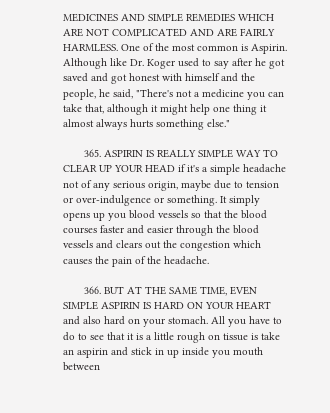MEDICINES AND SIMPLE REMEDIES WHICH ARE NOT COMPLICATED AND ARE FAIRLY HARMLESS. One of the most common is Aspirin. Although like Dr. Koger used to say after he got saved and got honest with himself and the people, he said, "There's not a medicine you can take that, although it might help one thing it almost always hurts something else."

       365. ASPIRIN IS REALLY SIMPLE WAY TO CLEAR UP YOUR HEAD if it's a simple headache not of any serious origin, maybe due to tension or over-indulgence or something. It simply opens up you blood vessels so that the blood courses faster and easier through the blood vessels and clears out the congestion which causes the pain of the headache.

       366. BUT AT THE SAME TIME, EVEN SIMPLE ASPIRIN IS HARD ON YOUR HEART and also hard on your stomach. All you have to do to see that it is a little rough on tissue is take an aspirin and stick in up inside you mouth between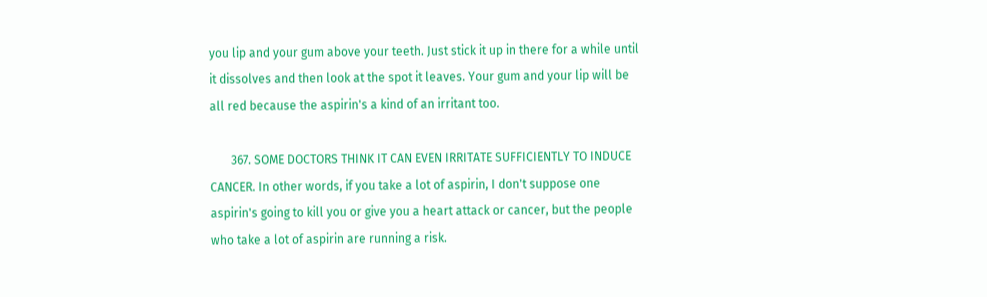you lip and your gum above your teeth. Just stick it up in there for a while until it dissolves and then look at the spot it leaves. Your gum and your lip will be all red because the aspirin's a kind of an irritant too.

       367. SOME DOCTORS THINK IT CAN EVEN IRRITATE SUFFICIENTLY TO INDUCE CANCER. In other words, if you take a lot of aspirin, I don't suppose one aspirin's going to kill you or give you a heart attack or cancer, but the people who take a lot of aspirin are running a risk.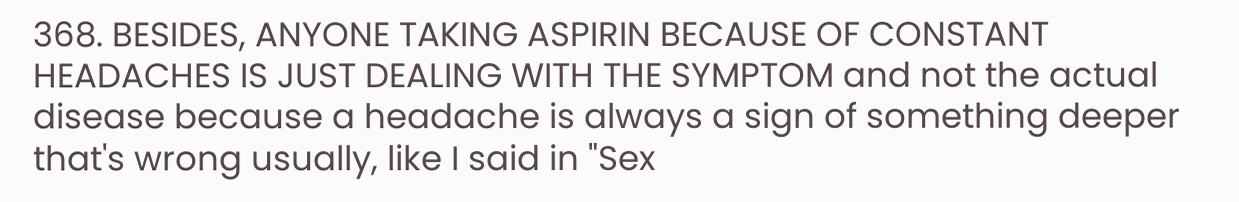368. BESIDES, ANYONE TAKING ASPIRIN BECAUSE OF CONSTANT HEADACHES IS JUST DEALING WITH THE SYMPTOM and not the actual disease because a headache is always a sign of something deeper that's wrong usually, like I said in "Sex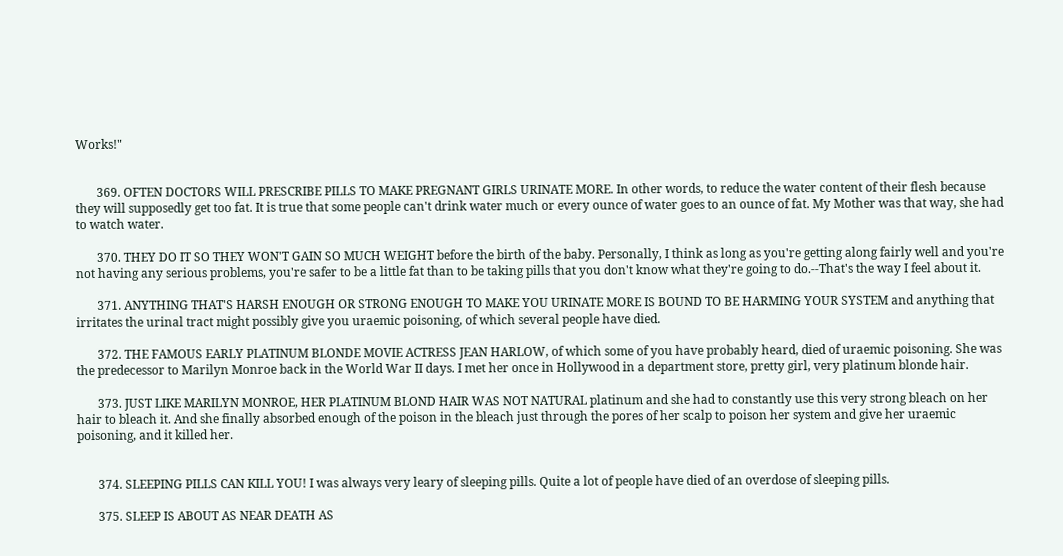Works!"


       369. OFTEN DOCTORS WILL PRESCRIBE PILLS TO MAKE PREGNANT GIRLS URINATE MORE. In other words, to reduce the water content of their flesh because they will supposedly get too fat. It is true that some people can't drink water much or every ounce of water goes to an ounce of fat. My Mother was that way, she had to watch water.

       370. THEY DO IT SO THEY WON'T GAIN SO MUCH WEIGHT before the birth of the baby. Personally, I think as long as you're getting along fairly well and you're not having any serious problems, you're safer to be a little fat than to be taking pills that you don't know what they're going to do.--That's the way I feel about it.

       371. ANYTHING THAT'S HARSH ENOUGH OR STRONG ENOUGH TO MAKE YOU URINATE MORE IS BOUND TO BE HARMING YOUR SYSTEM and anything that irritates the urinal tract might possibly give you uraemic poisoning, of which several people have died.

       372. THE FAMOUS EARLY PLATINUM BLONDE MOVIE ACTRESS JEAN HARLOW, of which some of you have probably heard, died of uraemic poisoning. She was the predecessor to Marilyn Monroe back in the World War II days. I met her once in Hollywood in a department store, pretty girl, very platinum blonde hair.

       373. JUST LIKE MARILYN MONROE, HER PLATINUM BLOND HAIR WAS NOT NATURAL platinum and she had to constantly use this very strong bleach on her hair to bleach it. And she finally absorbed enough of the poison in the bleach just through the pores of her scalp to poison her system and give her uraemic poisoning, and it killed her.


       374. SLEEPING PILLS CAN KILL YOU! I was always very leary of sleeping pills. Quite a lot of people have died of an overdose of sleeping pills.

       375. SLEEP IS ABOUT AS NEAR DEATH AS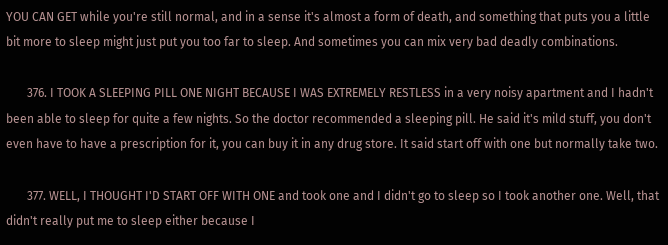YOU CAN GET while you're still normal, and in a sense it's almost a form of death, and something that puts you a little bit more to sleep might just put you too far to sleep. And sometimes you can mix very bad deadly combinations.

       376. I TOOK A SLEEPING PILL ONE NIGHT BECAUSE I WAS EXTREMELY RESTLESS in a very noisy apartment and I hadn't been able to sleep for quite a few nights. So the doctor recommended a sleeping pill. He said it's mild stuff, you don't even have to have a prescription for it, you can buy it in any drug store. It said start off with one but normally take two.

       377. WELL, I THOUGHT I'D START OFF WITH ONE and took one and I didn't go to sleep so I took another one. Well, that didn't really put me to sleep either because I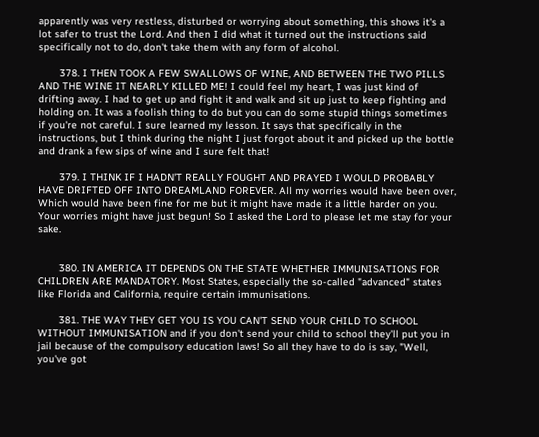apparently was very restless, disturbed or worrying about something, this shows it's a lot safer to trust the Lord. And then I did what it turned out the instructions said specifically not to do, don't take them with any form of alcohol.

       378. I THEN TOOK A FEW SWALLOWS OF WINE, AND BETWEEN THE TWO PILLS AND THE WINE IT NEARLY KILLED ME! I could feel my heart, I was just kind of drifting away. I had to get up and fight it and walk and sit up just to keep fighting and holding on. It was a foolish thing to do but you can do some stupid things sometimes if you're not careful. I sure learned my lesson. It says that specifically in the instructions, but I think during the night I just forgot about it and picked up the bottle and drank a few sips of wine and I sure felt that!

       379. I THINK IF I HADN'T REALLY FOUGHT AND PRAYED I WOULD PROBABLY HAVE DRIFTED OFF INTO DREAMLAND FOREVER. All my worries would have been over, Which would have been fine for me but it might have made it a little harder on you. Your worries might have just begun! So I asked the Lord to please let me stay for your sake.


       380. IN AMERICA IT DEPENDS ON THE STATE WHETHER IMMUNISATIONS FOR CHILDREN ARE MANDATORY. Most States, especially the so-called "advanced" states like Florida and California, require certain immunisations.

       381. THE WAY THEY GET YOU IS YOU CAN'T SEND YOUR CHILD TO SCHOOL WITHOUT IMMUNISATION and if you don't send your child to school they'll put you in jail because of the compulsory education laws! So all they have to do is say, "Well, you've got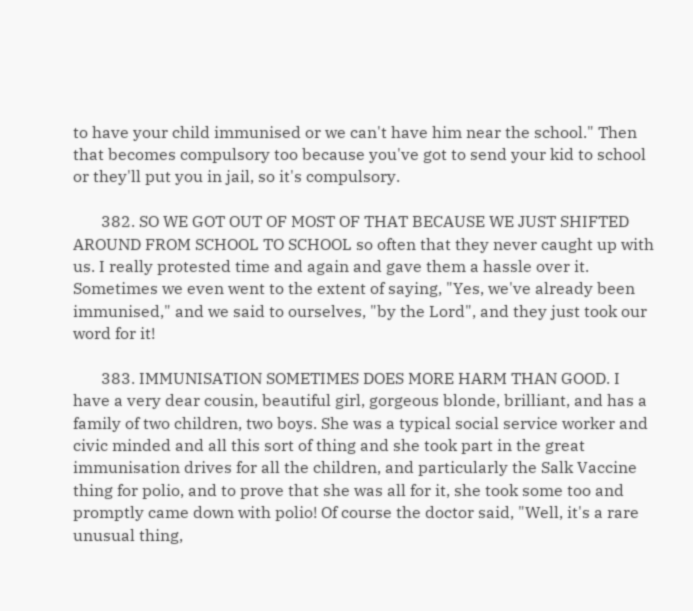to have your child immunised or we can't have him near the school." Then that becomes compulsory too because you've got to send your kid to school or they'll put you in jail, so it's compulsory.

       382. SO WE GOT OUT OF MOST OF THAT BECAUSE WE JUST SHIFTED AROUND FROM SCHOOL TO SCHOOL so often that they never caught up with us. I really protested time and again and gave them a hassle over it. Sometimes we even went to the extent of saying, "Yes, we've already been immunised," and we said to ourselves, "by the Lord", and they just took our word for it!

       383. IMMUNISATION SOMETIMES DOES MORE HARM THAN GOOD. I have a very dear cousin, beautiful girl, gorgeous blonde, brilliant, and has a family of two children, two boys. She was a typical social service worker and civic minded and all this sort of thing and she took part in the great immunisation drives for all the children, and particularly the Salk Vaccine thing for polio, and to prove that she was all for it, she took some too and promptly came down with polio! Of course the doctor said, "Well, it's a rare unusual thing,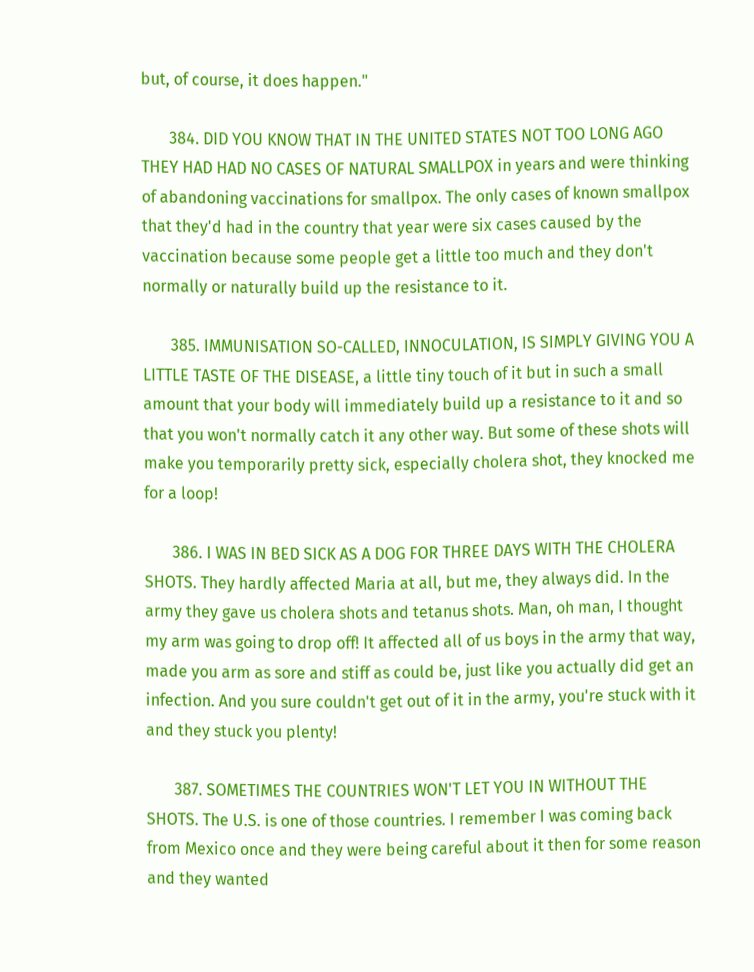but, of course, it does happen."

       384. DID YOU KNOW THAT IN THE UNITED STATES NOT TOO LONG AGO THEY HAD HAD NO CASES OF NATURAL SMALLPOX in years and were thinking of abandoning vaccinations for smallpox. The only cases of known smallpox that they'd had in the country that year were six cases caused by the vaccination because some people get a little too much and they don't normally or naturally build up the resistance to it.

       385. IMMUNISATION SO-CALLED, INNOCULATION, IS SIMPLY GIVING YOU A LITTLE TASTE OF THE DISEASE, a little tiny touch of it but in such a small amount that your body will immediately build up a resistance to it and so that you won't normally catch it any other way. But some of these shots will make you temporarily pretty sick, especially cholera shot, they knocked me for a loop!

       386. I WAS IN BED SICK AS A DOG FOR THREE DAYS WITH THE CHOLERA SHOTS. They hardly affected Maria at all, but me, they always did. In the army they gave us cholera shots and tetanus shots. Man, oh man, I thought my arm was going to drop off! It affected all of us boys in the army that way, made you arm as sore and stiff as could be, just like you actually did get an infection. And you sure couldn't get out of it in the army, you're stuck with it and they stuck you plenty!

       387. SOMETIMES THE COUNTRIES WON'T LET YOU IN WITHOUT THE SHOTS. The U.S. is one of those countries. I remember I was coming back from Mexico once and they were being careful about it then for some reason and they wanted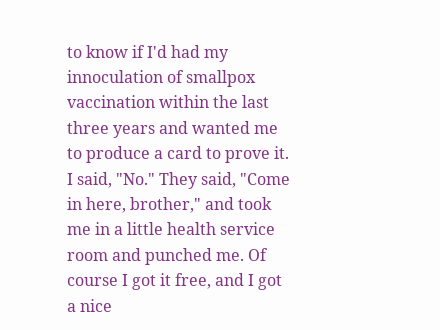to know if I'd had my innoculation of smallpox vaccination within the last three years and wanted me to produce a card to prove it. I said, "No." They said, "Come in here, brother," and took me in a little health service room and punched me. Of course I got it free, and I got a nice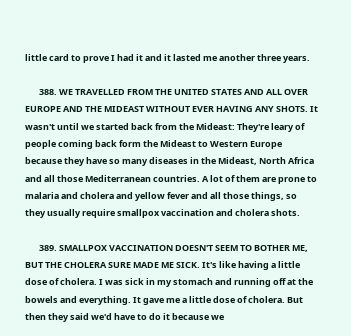little card to prove I had it and it lasted me another three years.

       388. WE TRAVELLED FROM THE UNITED STATES AND ALL OVER EUROPE AND THE MIDEAST WITHOUT EVER HAVING ANY SHOTS. It wasn't until we started back from the Mideast: They're leary of people coming back form the Mideast to Western Europe because they have so many diseases in the Mideast, North Africa and all those Mediterranean countries. A lot of them are prone to malaria and cholera and yellow fever and all those things, so they usually require smallpox vaccination and cholera shots.

       389. SMALLPOX VACCINATION DOESN'T SEEM TO BOTHER ME, BUT THE CHOLERA SURE MADE ME SICK. It's like having a little dose of cholera. I was sick in my stomach and running off at the bowels and everything. It gave me a little dose of cholera. But then they said we'd have to do it because we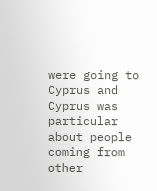were going to Cyprus and Cyprus was particular about people coming from other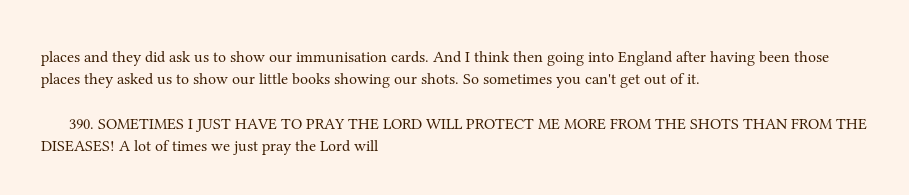places and they did ask us to show our immunisation cards. And I think then going into England after having been those places they asked us to show our little books showing our shots. So sometimes you can't get out of it.

       390. SOMETIMES I JUST HAVE TO PRAY THE LORD WILL PROTECT ME MORE FROM THE SHOTS THAN FROM THE DISEASES! A lot of times we just pray the Lord will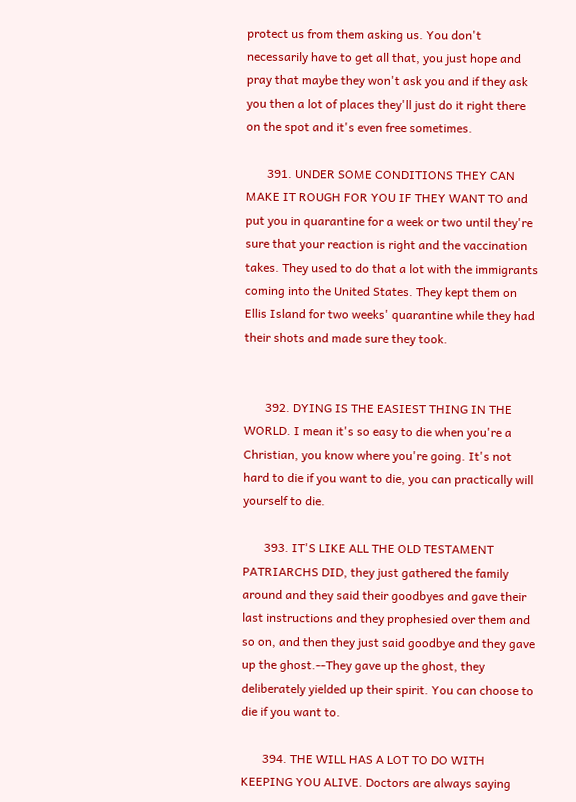protect us from them asking us. You don't necessarily have to get all that, you just hope and pray that maybe they won't ask you and if they ask you then a lot of places they'll just do it right there on the spot and it's even free sometimes.

       391. UNDER SOME CONDITIONS THEY CAN MAKE IT ROUGH FOR YOU IF THEY WANT TO and put you in quarantine for a week or two until they're sure that your reaction is right and the vaccination takes. They used to do that a lot with the immigrants coming into the United States. They kept them on Ellis Island for two weeks' quarantine while they had their shots and made sure they took.


       392. DYING IS THE EASIEST THING IN THE WORLD. I mean it's so easy to die when you're a Christian, you know where you're going. It's not hard to die if you want to die, you can practically will yourself to die.

       393. IT'S LIKE ALL THE OLD TESTAMENT PATRIARCHS DID, they just gathered the family around and they said their goodbyes and gave their last instructions and they prophesied over them and so on, and then they just said goodbye and they gave up the ghost.--They gave up the ghost, they deliberately yielded up their spirit. You can choose to die if you want to.

       394. THE WILL HAS A LOT TO DO WITH KEEPING YOU ALIVE. Doctors are always saying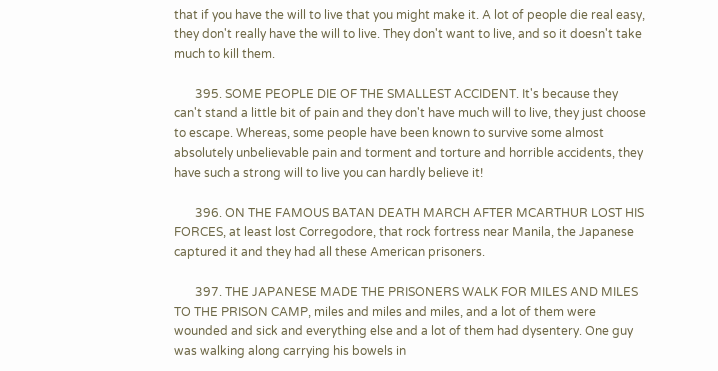that if you have the will to live that you might make it. A lot of people die real easy, they don't really have the will to live. They don't want to live, and so it doesn't take much to kill them.

       395. SOME PEOPLE DIE OF THE SMALLEST ACCIDENT. It's because they can't stand a little bit of pain and they don't have much will to live, they just choose to escape. Whereas, some people have been known to survive some almost absolutely unbelievable pain and torment and torture and horrible accidents, they have such a strong will to live you can hardly believe it!

       396. ON THE FAMOUS BATAN DEATH MARCH AFTER MCARTHUR LOST HIS FORCES, at least lost Corregodore, that rock fortress near Manila, the Japanese captured it and they had all these American prisoners.

       397. THE JAPANESE MADE THE PRISONERS WALK FOR MILES AND MILES TO THE PRISON CAMP, miles and miles and miles, and a lot of them were wounded and sick and everything else and a lot of them had dysentery. One guy was walking along carrying his bowels in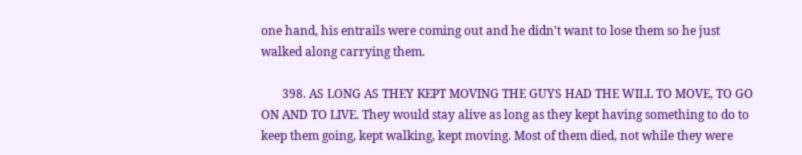one hand, his entrails were coming out and he didn't want to lose them so he just walked along carrying them.

       398. AS LONG AS THEY KEPT MOVING THE GUYS HAD THE WILL TO MOVE, TO GO ON AND TO LIVE. They would stay alive as long as they kept having something to do to keep them going, kept walking, kept moving. Most of them died, not while they were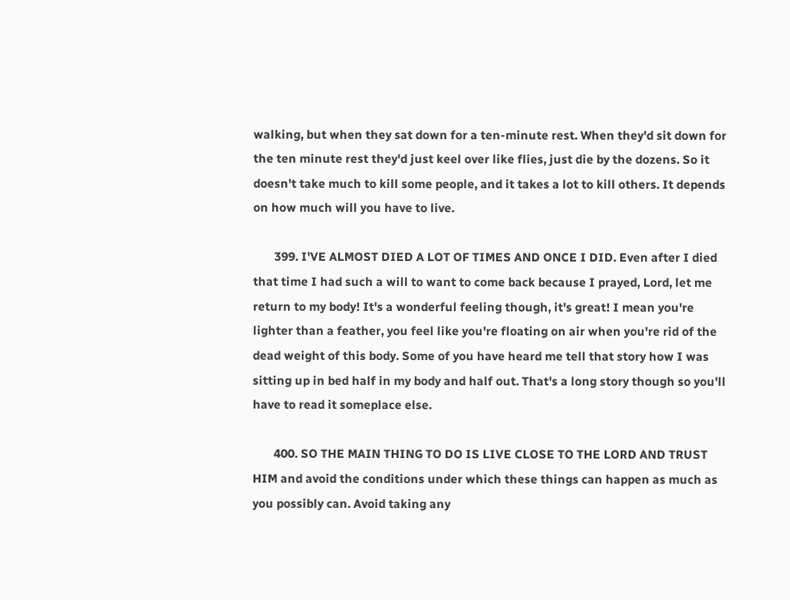walking, but when they sat down for a ten-minute rest. When they'd sit down for the ten minute rest they'd just keel over like flies, just die by the dozens. So it doesn't take much to kill some people, and it takes a lot to kill others. It depends on how much will you have to live.

       399. I'VE ALMOST DIED A LOT OF TIMES AND ONCE I DID. Even after I died that time I had such a will to want to come back because I prayed, Lord, let me return to my body! It's a wonderful feeling though, it's great! I mean you're lighter than a feather, you feel like you're floating on air when you're rid of the dead weight of this body. Some of you have heard me tell that story how I was sitting up in bed half in my body and half out. That's a long story though so you'll have to read it someplace else.

       400. SO THE MAIN THING TO DO IS LIVE CLOSE TO THE LORD AND TRUST HIM and avoid the conditions under which these things can happen as much as you possibly can. Avoid taking any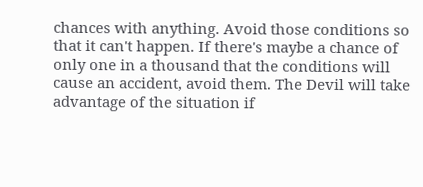chances with anything. Avoid those conditions so that it can't happen. If there's maybe a chance of only one in a thousand that the conditions will cause an accident, avoid them. The Devil will take advantage of the situation if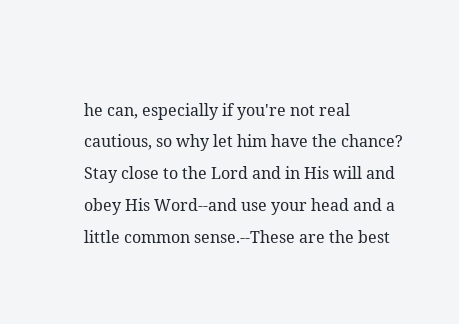he can, especially if you're not real cautious, so why let him have the chance? Stay close to the Lord and in His will and obey His Word--and use your head and a little common sense.--These are the best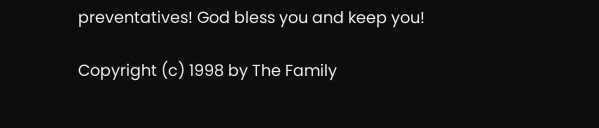preventatives! God bless you and keep you!

Copyright (c) 1998 by The Family